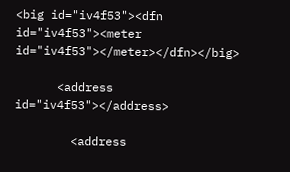<big id="iv4f53"><dfn id="iv4f53"><meter id="iv4f53"></meter></dfn></big>

      <address id="iv4f53"></address>

        <address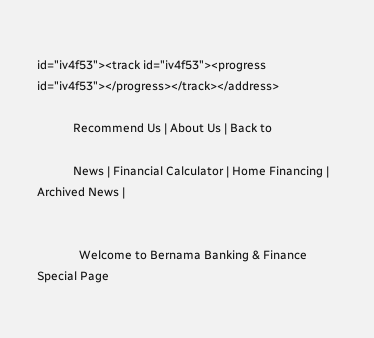id="iv4f53"><track id="iv4f53"><progress id="iv4f53"></progress></track></address>

            Recommend Us | About Us | Back to

            News | Financial Calculator | Home Financing | Archived News |


              Welcome to Bernama Banking & Finance Special Page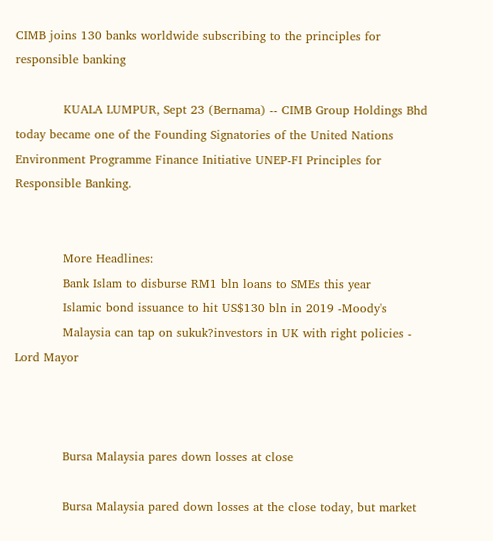CIMB joins 130 banks worldwide subscribing to the principles for responsible banking

            KUALA LUMPUR, Sept 23 (Bernama) -- CIMB Group Holdings Bhd today became one of the Founding Signatories of the United Nations Environment Programme Finance Initiative UNEP-FI Principles for Responsible Banking.


            More Headlines:
            Bank Islam to disburse RM1 bln loans to SMEs this year
            Islamic bond issuance to hit US$130 bln in 2019 -Moody's
            Malaysia can tap on sukuk?investors in UK with right policies - Lord Mayor



            Bursa Malaysia pares down losses at close

            Bursa Malaysia pared down losses at the close today, but market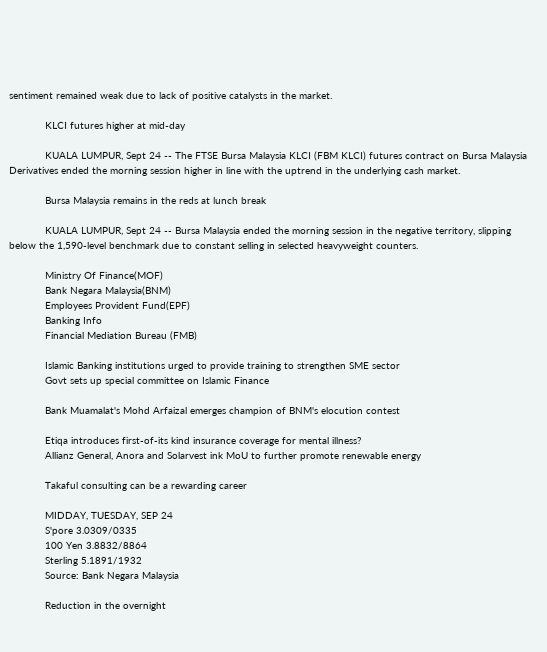sentiment remained weak due to lack of positive catalysts in the market.

            KLCI futures higher at mid-day

            KUALA LUMPUR, Sept 24 -- The FTSE Bursa Malaysia KLCI (FBM KLCI) futures contract on Bursa Malaysia Derivatives ended the morning session higher in line with the uptrend in the underlying cash market.

            Bursa Malaysia remains in the reds at lunch break

            KUALA LUMPUR, Sept 24 -- Bursa Malaysia ended the morning session in the negative territory, slipping below the 1,590-level benchmark due to constant selling in selected heavyweight counters.

            Ministry Of Finance(MOF)
            Bank Negara Malaysia(BNM)
            Employees Provident Fund(EPF)
            Banking Info
            Financial Mediation Bureau (FMB)

            Islamic Banking institutions urged to provide training to strengthen SME sector
            Govt sets up special committee on Islamic Finance

            Bank Muamalat's Mohd Arfaizal emerges champion of BNM's elocution contest

            Etiqa introduces first-of-its kind insurance coverage for mental illness?
            Allianz General, Anora and Solarvest ink MoU to further promote renewable energy

            Takaful consulting can be a rewarding career

            MIDDAY, TUESDAY, SEP 24
            S'pore 3.0309/0335
            100 Yen 3.8832/8864
            Sterling 5.1891/1932
            Source: Bank Negara Malaysia

            Reduction in the overnight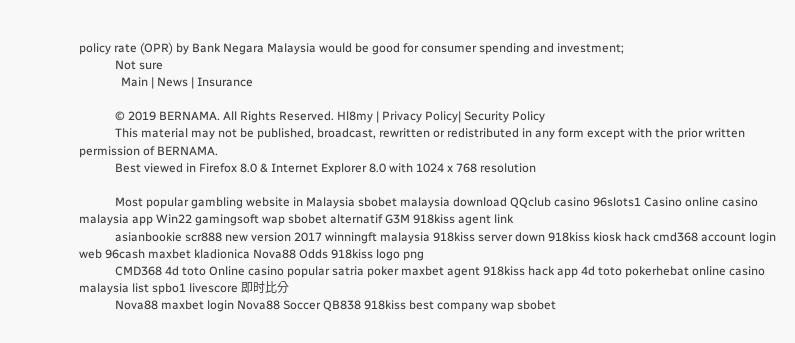policy rate (OPR) by Bank Negara Malaysia would be good for consumer spending and investment;
            Not sure
              Main | News | Insurance

            © 2019 BERNAMA. All Rights Reserved. Hl8my | Privacy Policy| Security Policy
            This material may not be published, broadcast, rewritten or redistributed in any form except with the prior written permission of BERNAMA.
            Best viewed in Firefox 8.0 & Internet Explorer 8.0 with 1024 x 768 resolution

            Most popular gambling website in Malaysia sbobet malaysia download QQclub casino 96slots1 Casino online casino malaysia app Win22 gamingsoft wap sbobet alternatif G3M 918kiss agent link
            asianbookie scr888 new version 2017 winningft malaysia 918kiss server down 918kiss kiosk hack cmd368 account login web 96cash maxbet kladionica Nova88 Odds 918kiss logo png
            CMD368 4d toto Online casino popular satria poker maxbet agent 918kiss hack app 4d toto pokerhebat online casino malaysia list spbo1 livescore 即时比分
            Nova88 maxbet login Nova88 Soccer QB838 918kiss best company wap sbobet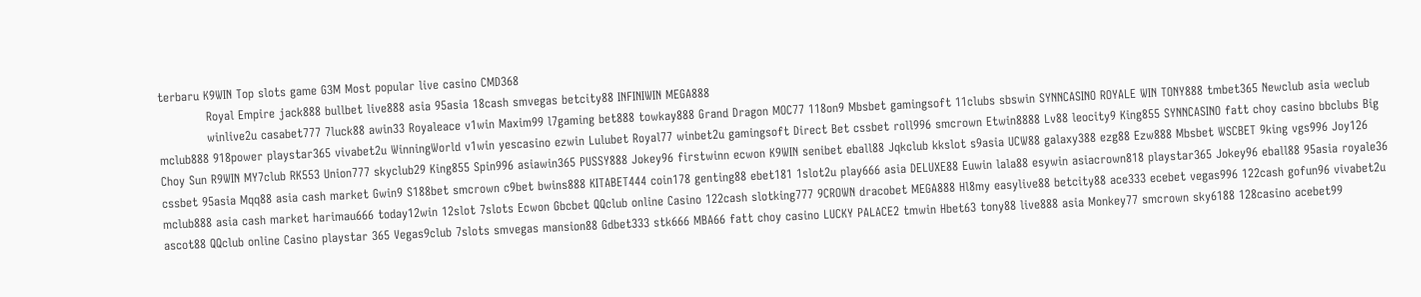terbaru K9WIN Top slots game G3M Most popular live casino CMD368
            Royal Empire jack888 bullbet live888 asia 95asia 18cash smvegas betcity88 INFINIWIN MEGA888
            winlive2u casabet777 7luck88 awin33 Royaleace v1win Maxim99 l7gaming bet888 towkay888 Grand Dragon MOC77 118on9 Mbsbet gamingsoft 11clubs sbswin SYNNCASINO ROYALE WIN TONY888 tmbet365 Newclub asia weclub mclub888 918power playstar365 vivabet2u WinningWorld v1win yescasino ezwin Lulubet Royal77 winbet2u gamingsoft Direct Bet cssbet roll996 smcrown Etwin8888 Lv88 leocity9 King855 SYNNCASINO fatt choy casino bbclubs Big Choy Sun R9WIN MY7club RK553 Union777 skyclub29 King855 Spin996 asiawin365 PUSSY888 Jokey96 firstwinn ecwon K9WIN senibet eball88 Jqkclub kkslot s9asia UCW88 galaxy388 ezg88 Ezw888 Mbsbet WSCBET 9king vgs996 Joy126 cssbet 95asia Mqq88 asia cash market Gwin9 S188bet smcrown c9bet bwins888 KITABET444 coin178 genting88 ebet181 1slot2u play666 asia DELUXE88 Euwin lala88 esywin asiacrown818 playstar365 Jokey96 eball88 95asia royale36 mclub888 asia cash market harimau666 today12win 12slot 7slots Ecwon Gbcbet QQclub online Casino 122cash slotking777 9CROWN dracobet MEGA888 Hl8my easylive88 betcity88 ace333 ecebet vegas996 122cash gofun96 vivabet2u ascot88 QQclub online Casino playstar 365 Vegas9club 7slots smvegas mansion88 Gdbet333 stk666 MBA66 fatt choy casino LUCKY PALACE2 tmwin Hbet63 tony88 live888 asia Monkey77 smcrown sky6188 128casino acebet99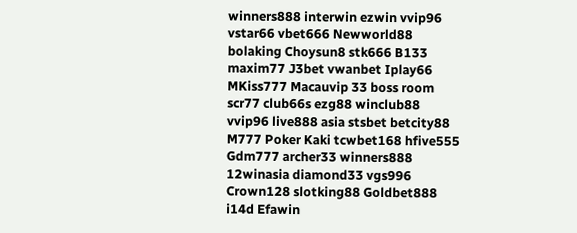winners888 interwin ezwin vvip96 vstar66 vbet666 Newworld88 bolaking Choysun8 stk666 B133 maxim77 J3bet vwanbet Iplay66 MKiss777 Macauvip 33 boss room scr77 club66s ezg88 winclub88 vvip96 live888 asia stsbet betcity88 M777 Poker Kaki tcwbet168 hfive555 Gdm777 archer33 winners888 12winasia diamond33 vgs996 Crown128 slotking88 Goldbet888 i14d Efawin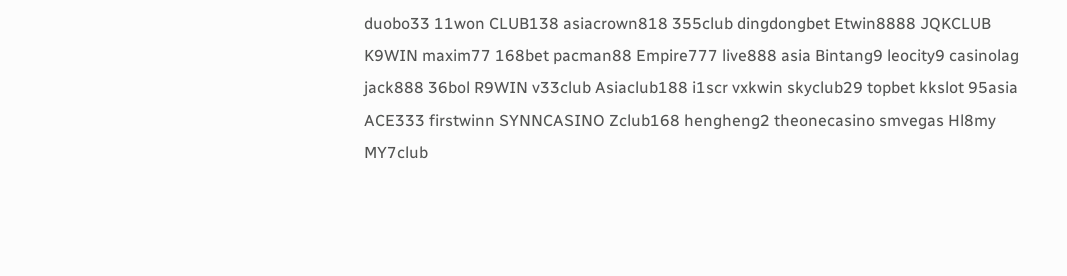duobo33 11won CLUB138 asiacrown818 355club dingdongbet Etwin8888 JQKCLUB K9WIN maxim77 168bet pacman88 Empire777 live888 asia Bintang9 leocity9 casinolag jack888 36bol R9WIN v33club Asiaclub188 i1scr vxkwin skyclub29 topbet kkslot 95asia ACE333 firstwinn SYNNCASINO Zclub168 hengheng2 theonecasino smvegas Hl8my MY7club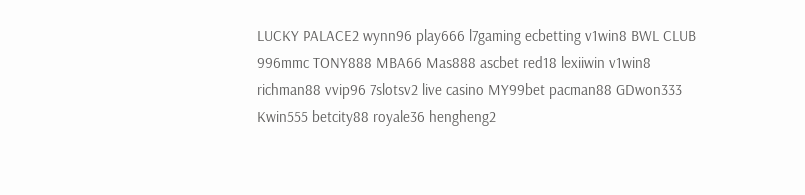LUCKY PALACE2 wynn96 play666 l7gaming ecbetting v1win8 BWL CLUB 996mmc TONY888 MBA66 Mas888 ascbet red18 lexiiwin v1win8 richman88 vvip96 7slotsv2 live casino MY99bet pacman88 GDwon333 Kwin555 betcity88 royale36 hengheng2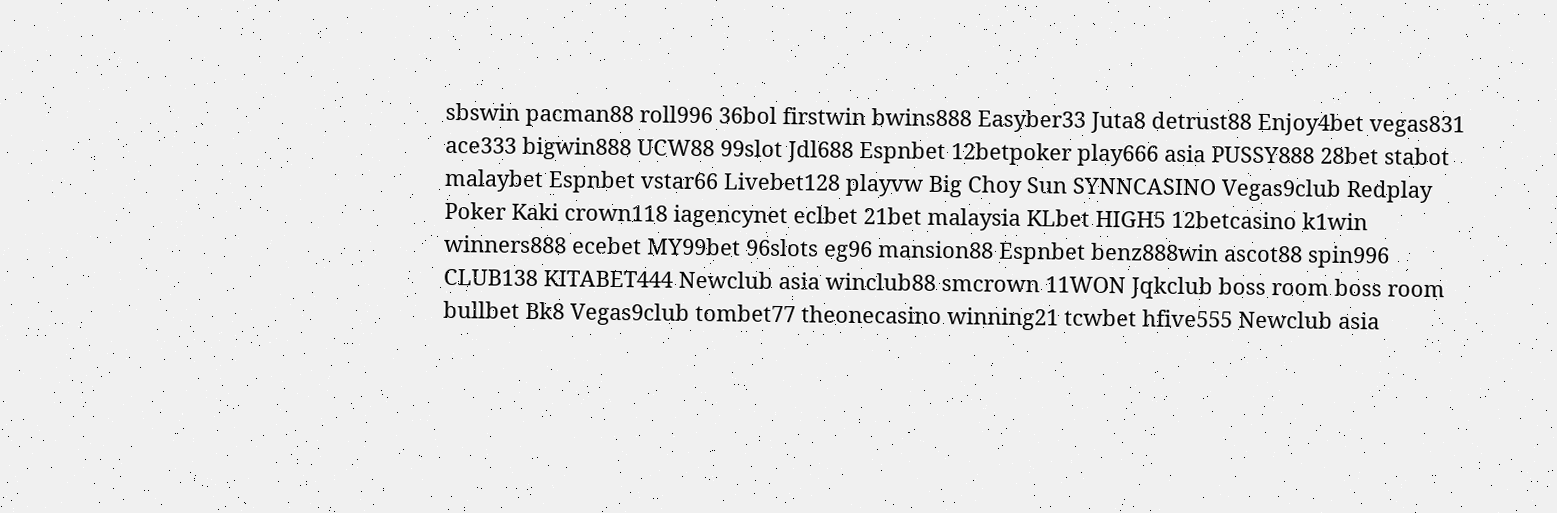sbswin pacman88 roll996 36bol firstwin bwins888 Easyber33 Juta8 detrust88 Enjoy4bet vegas831 ace333 bigwin888 UCW88 99slot Jdl688 Espnbet 12betpoker play666 asia PUSSY888 28bet stabot malaybet Espnbet vstar66 Livebet128 playvw Big Choy Sun SYNNCASINO Vegas9club Redplay Poker Kaki crown118 iagencynet eclbet 21bet malaysia KLbet HIGH5 12betcasino k1win winners888 ecebet MY99bet 96slots eg96 mansion88 Espnbet benz888win ascot88 spin996 CLUB138 KITABET444 Newclub asia winclub88 smcrown 11WON Jqkclub boss room boss room bullbet Bk8 Vegas9club tombet77 theonecasino winning21 tcwbet hfive555 Newclub asia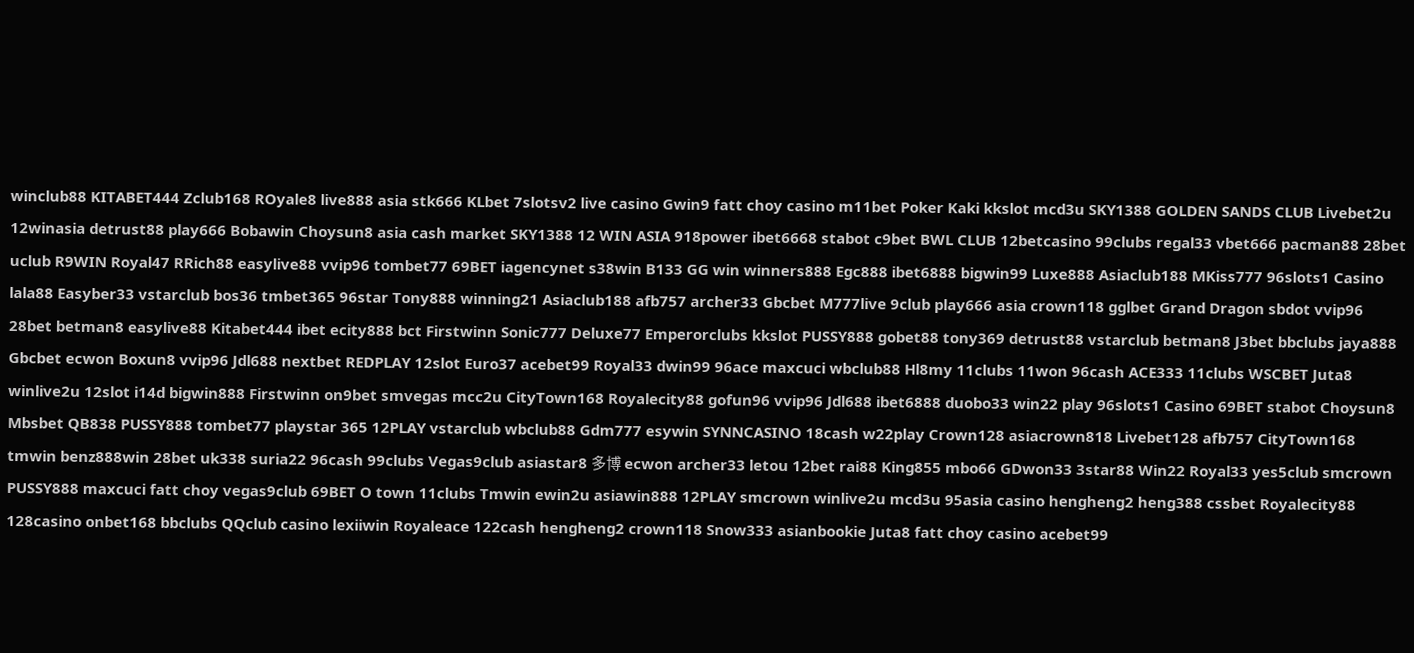winclub88 KITABET444 Zclub168 ROyale8 live888 asia stk666 KLbet 7slotsv2 live casino Gwin9 fatt choy casino m11bet Poker Kaki kkslot mcd3u SKY1388 GOLDEN SANDS CLUB Livebet2u 12winasia detrust88 play666 Bobawin Choysun8 asia cash market SKY1388 12 WIN ASIA 918power ibet6668 stabot c9bet BWL CLUB 12betcasino 99clubs regal33 vbet666 pacman88 28bet uclub R9WIN Royal47 RRich88 easylive88 vvip96 tombet77 69BET iagencynet s38win B133 GG win winners888 Egc888 ibet6888 bigwin99 Luxe888 Asiaclub188 MKiss777 96slots1 Casino lala88 Easyber33 vstarclub bos36 tmbet365 96star Tony888 winning21 Asiaclub188 afb757 archer33 Gbcbet M777live 9club play666 asia crown118 gglbet Grand Dragon sbdot vvip96 28bet betman8 easylive88 Kitabet444 ibet ecity888 bct Firstwinn Sonic777 Deluxe77 Emperorclubs kkslot PUSSY888 gobet88 tony369 detrust88 vstarclub betman8 J3bet bbclubs jaya888 Gbcbet ecwon Boxun8 vvip96 Jdl688 nextbet REDPLAY 12slot Euro37 acebet99 Royal33 dwin99 96ace maxcuci wbclub88 Hl8my 11clubs 11won 96cash ACE333 11clubs WSCBET Juta8 winlive2u 12slot i14d bigwin888 Firstwinn on9bet smvegas mcc2u CityTown168 Royalecity88 gofun96 vvip96 Jdl688 ibet6888 duobo33 win22 play 96slots1 Casino 69BET stabot Choysun8 Mbsbet QB838 PUSSY888 tombet77 playstar 365 12PLAY vstarclub wbclub88 Gdm777 esywin SYNNCASINO 18cash w22play Crown128 asiacrown818 Livebet128 afb757 CityTown168 tmwin benz888win 28bet uk338 suria22 96cash 99clubs Vegas9club asiastar8 多博 ecwon archer33 letou 12bet rai88 King855 mbo66 GDwon33 3star88 Win22 Royal33 yes5club smcrown PUSSY888 maxcuci fatt choy vegas9club 69BET O town 11clubs Tmwin ewin2u asiawin888 12PLAY smcrown winlive2u mcd3u 95asia casino hengheng2 heng388 cssbet Royalecity88 128casino onbet168 bbclubs QQclub casino lexiiwin Royaleace 122cash hengheng2 crown118 Snow333 asianbookie Juta8 fatt choy casino acebet99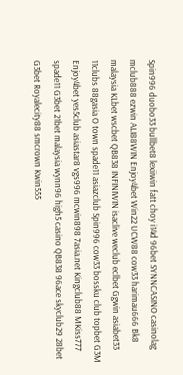Spin996 duobo33 bullbet8 lexiiwin fatt choy i14d 96bet SYNNCASINO casinolag mclub888 ezwin ALI88WIN Enjoy4bet Win22 UCW88 cow33 harimau666 Bk8 malaysia KLbet wscbet QB838 INFINIWIN isaclive weclub eclbet Ggwin asiabet33 11clubs 88gasia O town spade11 asiazclub Spin996 cow33 bossku club topbet G3M Enjoy4bet yes5club asiastar8 vgs996 mcwin898 7asia.net Kingclub88 MKiss777 spade11 G3bet 21bet malaysia wynn96 high5 casino QB838 96ace skyclub29 28bet G3bet Royalecity88 smcrown Kwin555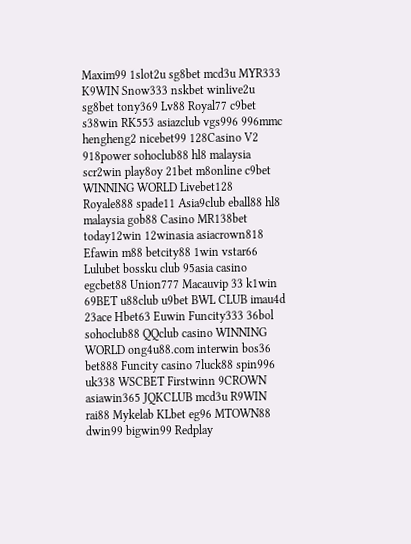Maxim99 1slot2u sg8bet mcd3u MYR333 K9WIN Snow333 nskbet winlive2u sg8bet tony369 Lv88 Royal77 c9bet s38win RK553 asiazclub vgs996 996mmc hengheng2 nicebet99 128Casino V2 918power sohoclub88 hl8 malaysia scr2win play8oy 21bet m8online c9bet WINNING WORLD Livebet128 Royale888 spade11 Asia9club eball88 hl8 malaysia gob88 Casino MR138bet today12win 12winasia asiacrown818 Efawin m88 betcity88 1win vstar66 Lulubet bossku club 95asia casino egcbet88 Union777 Macauvip 33 k1win 69BET u88club u9bet BWL CLUB imau4d 23ace Hbet63 Euwin Funcity333 36bol sohoclub88 QQclub casino WINNING WORLD ong4u88.com interwin bos36 bet888 Funcity casino 7luck88 spin996 uk338 WSCBET Firstwinn 9CROWN asiawin365 JQKCLUB mcd3u R9WIN rai88 Mykelab KLbet eg96 MTOWN88 dwin99 bigwin99 Redplay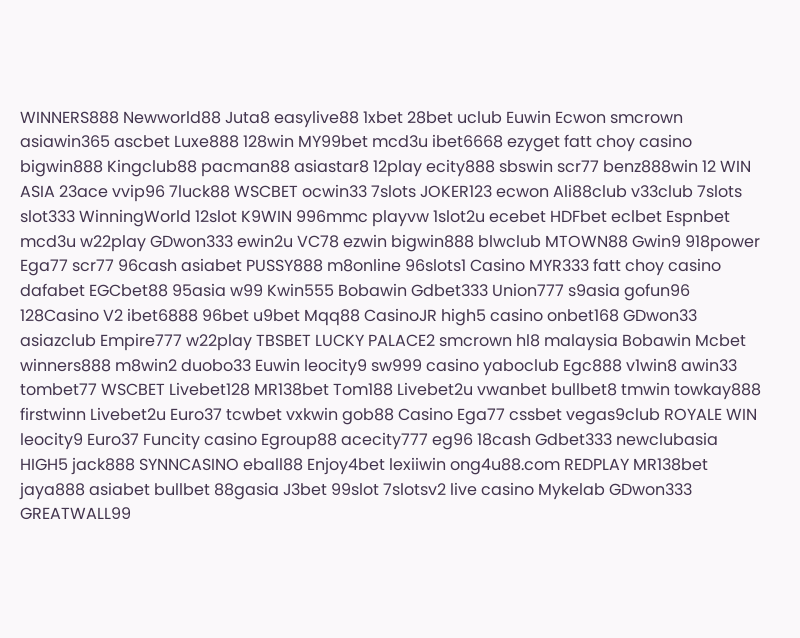WINNERS888 Newworld88 Juta8 easylive88 1xbet 28bet uclub Euwin Ecwon smcrown asiawin365 ascbet Luxe888 128win MY99bet mcd3u ibet6668 ezyget fatt choy casino bigwin888 Kingclub88 pacman88 asiastar8 12play ecity888 sbswin scr77 benz888win 12 WIN ASIA 23ace vvip96 7luck88 WSCBET ocwin33 7slots JOKER123 ecwon Ali88club v33club 7slots slot333 WinningWorld 12slot K9WIN 996mmc playvw 1slot2u ecebet HDFbet eclbet Espnbet mcd3u w22play GDwon333 ewin2u VC78 ezwin bigwin888 blwclub MTOWN88 Gwin9 918power Ega77 scr77 96cash asiabet PUSSY888 m8online 96slots1 Casino MYR333 fatt choy casino dafabet EGCbet88 95asia w99 Kwin555 Bobawin Gdbet333 Union777 s9asia gofun96 128Casino V2 ibet6888 96bet u9bet Mqq88 CasinoJR high5 casino onbet168 GDwon33 asiazclub Empire777 w22play TBSBET LUCKY PALACE2 smcrown hl8 malaysia Bobawin Mcbet winners888 m8win2 duobo33 Euwin leocity9 sw999 casino yaboclub Egc888 v1win8 awin33 tombet77 WSCBET Livebet128 MR138bet Tom188 Livebet2u vwanbet bullbet8 tmwin towkay888 firstwinn Livebet2u Euro37 tcwbet vxkwin gob88 Casino Ega77 cssbet vegas9club ROYALE WIN leocity9 Euro37 Funcity casino Egroup88 acecity777 eg96 18cash Gdbet333 newclubasia HIGH5 jack888 SYNNCASINO eball88 Enjoy4bet lexiiwin ong4u88.com REDPLAY MR138bet jaya888 asiabet bullbet 88gasia J3bet 99slot 7slotsv2 live casino Mykelab GDwon333 GREATWALL99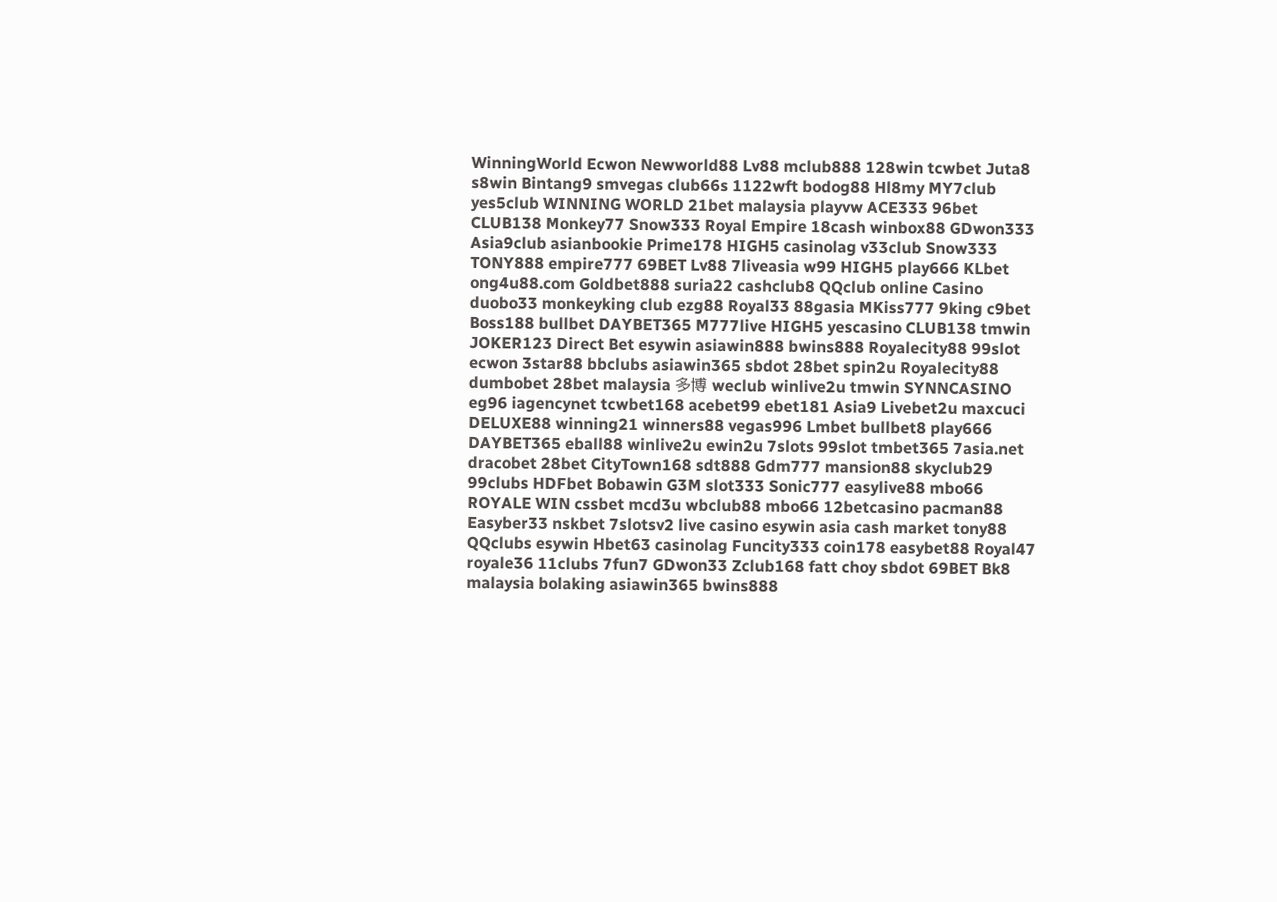WinningWorld Ecwon Newworld88 Lv88 mclub888 128win tcwbet Juta8 s8win Bintang9 smvegas club66s 1122wft bodog88 Hl8my MY7club yes5club WINNING WORLD 21bet malaysia playvw ACE333 96bet CLUB138 Monkey77 Snow333 Royal Empire 18cash winbox88 GDwon333 Asia9club asianbookie Prime178 HIGH5 casinolag v33club Snow333 TONY888 empire777 69BET Lv88 7liveasia w99 HIGH5 play666 KLbet ong4u88.com Goldbet888 suria22 cashclub8 QQclub online Casino duobo33 monkeyking club ezg88 Royal33 88gasia MKiss777 9king c9bet Boss188 bullbet DAYBET365 M777live HIGH5 yescasino CLUB138 tmwin JOKER123 Direct Bet esywin asiawin888 bwins888 Royalecity88 99slot ecwon 3star88 bbclubs asiawin365 sbdot 28bet spin2u Royalecity88 dumbobet 28bet malaysia 多博 weclub winlive2u tmwin SYNNCASINO eg96 iagencynet tcwbet168 acebet99 ebet181 Asia9 Livebet2u maxcuci DELUXE88 winning21 winners88 vegas996 Lmbet bullbet8 play666 DAYBET365 eball88 winlive2u ewin2u 7slots 99slot tmbet365 7asia.net dracobet 28bet CityTown168 sdt888 Gdm777 mansion88 skyclub29 99clubs HDFbet Bobawin G3M slot333 Sonic777 easylive88 mbo66 ROYALE WIN cssbet mcd3u wbclub88 mbo66 12betcasino pacman88 Easyber33 nskbet 7slotsv2 live casino esywin asia cash market tony88 QQclubs esywin Hbet63 casinolag Funcity333 coin178 easybet88 Royal47 royale36 11clubs 7fun7 GDwon33 Zclub168 fatt choy sbdot 69BET Bk8 malaysia bolaking asiawin365 bwins888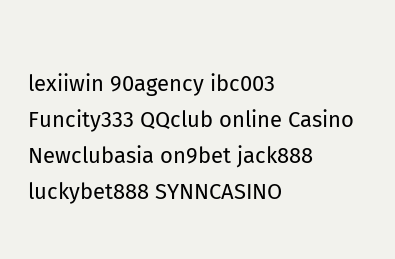lexiiwin 90agency ibc003 Funcity333 QQclub online Casino Newclubasia on9bet jack888 luckybet888 SYNNCASINO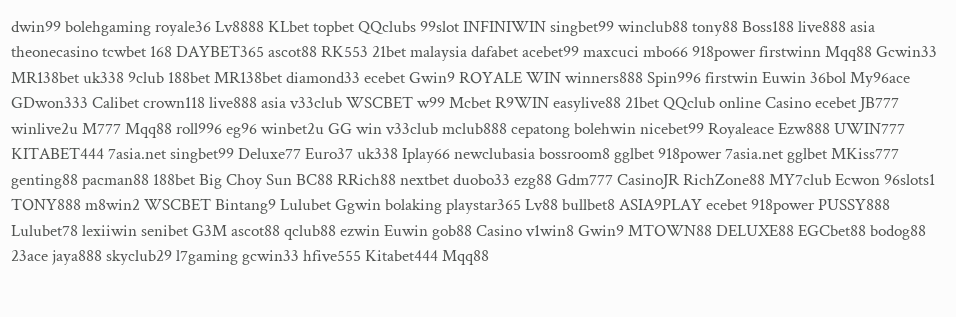dwin99 bolehgaming royale36 Lv8888 KLbet topbet QQclubs 99slot INFINIWIN singbet99 winclub88 tony88 Boss188 live888 asia theonecasino tcwbet 168 DAYBET365 ascot88 RK553 21bet malaysia dafabet acebet99 maxcuci mbo66 918power firstwinn Mqq88 Gcwin33 MR138bet uk338 9club 188bet MR138bet diamond33 ecebet Gwin9 ROYALE WIN winners888 Spin996 firstwin Euwin 36bol My96ace GDwon333 Calibet crown118 live888 asia v33club WSCBET w99 Mcbet R9WIN easylive88 21bet QQclub online Casino ecebet JB777 winlive2u M777 Mqq88 roll996 eg96 winbet2u GG win v33club mclub888 cepatong bolehwin nicebet99 Royaleace Ezw888 UWIN777 KITABET444 7asia.net singbet99 Deluxe77 Euro37 uk338 Iplay66 newclubasia bossroom8 gglbet 918power 7asia.net gglbet MKiss777 genting88 pacman88 188bet Big Choy Sun BC88 RRich88 nextbet duobo33 ezg88 Gdm777 CasinoJR RichZone88 MY7club Ecwon 96slots1 TONY888 m8win2 WSCBET Bintang9 Lulubet Ggwin bolaking playstar365 Lv88 bullbet8 ASIA9PLAY ecebet 918power PUSSY888 Lulubet78 lexiiwin senibet G3M ascot88 qclub88 ezwin Euwin gob88 Casino v1win8 Gwin9 MTOWN88 DELUXE88 EGCbet88 bodog88 23ace jaya888 skyclub29 l7gaming gcwin33 hfive555 Kitabet444 Mqq88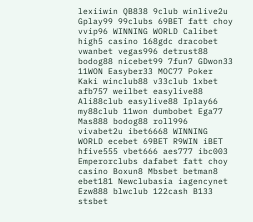lexiiwin QB838 9club winlive2u Gplay99 99clubs 69BET fatt choy vvip96 WINNING WORLD Calibet high5 casino 168gdc dracobet vwanbet vegas996 detrust88 bodog88 nicebet99 7fun7 GDwon33 11WON Easyber33 MOC77 Poker Kaki winclub88 v33club 1xbet afb757 weilbet easylive88 Ali88club easylive88 Iplay66 my88club 11won dumbobet Ega77 Mas888 bodog88 roll996 vivabet2u ibet6668 WINNING WORLD ecebet 69BET R9WIN iBET hfive555 vbet666 aes777 ibc003 Emperorclubs dafabet fatt choy casino Boxun8 Mbsbet betman8 ebet181 Newclubasia iagencynet Ezw888 blwclub 122cash B133 stsbet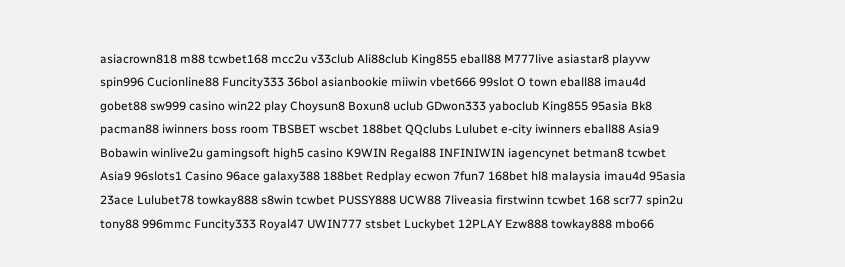asiacrown818 m88 tcwbet168 mcc2u v33club Ali88club King855 eball88 M777live asiastar8 playvw spin996 Cucionline88 Funcity333 36bol asianbookie miiwin vbet666 99slot O town eball88 imau4d gobet88 sw999 casino win22 play Choysun8 Boxun8 uclub GDwon333 yaboclub King855 95asia Bk8 pacman88 iwinners boss room TBSBET wscbet 188bet QQclubs Lulubet e-city iwinners eball88 Asia9 Bobawin winlive2u gamingsoft high5 casino K9WIN Regal88 INFINIWIN iagencynet betman8 tcwbet Asia9 96slots1 Casino 96ace galaxy388 188bet Redplay ecwon 7fun7 168bet hl8 malaysia imau4d 95asia 23ace Lulubet78 towkay888 s8win tcwbet PUSSY888 UCW88 7liveasia firstwinn tcwbet 168 scr77 spin2u tony88 996mmc Funcity333 Royal47 UWIN777 stsbet Luckybet 12PLAY Ezw888 towkay888 mbo66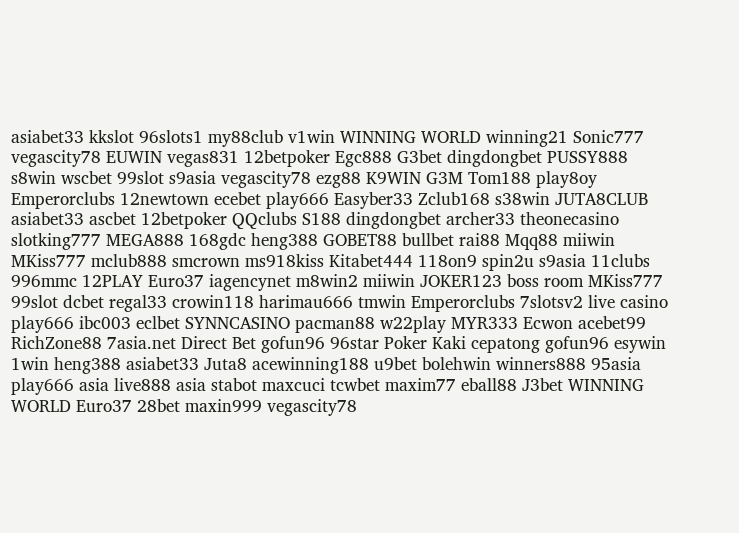asiabet33 kkslot 96slots1 my88club v1win WINNING WORLD winning21 Sonic777 vegascity78 EUWIN vegas831 12betpoker Egc888 G3bet dingdongbet PUSSY888 s8win wscbet 99slot s9asia vegascity78 ezg88 K9WIN G3M Tom188 play8oy Emperorclubs 12newtown ecebet play666 Easyber33 Zclub168 s38win JUTA8CLUB asiabet33 ascbet 12betpoker QQclubs S188 dingdongbet archer33 theonecasino slotking777 MEGA888 168gdc heng388 GOBET88 bullbet rai88 Mqq88 miiwin MKiss777 mclub888 smcrown ms918kiss Kitabet444 118on9 spin2u s9asia 11clubs 996mmc 12PLAY Euro37 iagencynet m8win2 miiwin JOKER123 boss room MKiss777 99slot dcbet regal33 crowin118 harimau666 tmwin Emperorclubs 7slotsv2 live casino play666 ibc003 eclbet SYNNCASINO pacman88 w22play MYR333 Ecwon acebet99 RichZone88 7asia.net Direct Bet gofun96 96star Poker Kaki cepatong gofun96 esywin 1win heng388 asiabet33 Juta8 acewinning188 u9bet bolehwin winners888 95asia play666 asia live888 asia stabot maxcuci tcwbet maxim77 eball88 J3bet WINNING WORLD Euro37 28bet maxin999 vegascity78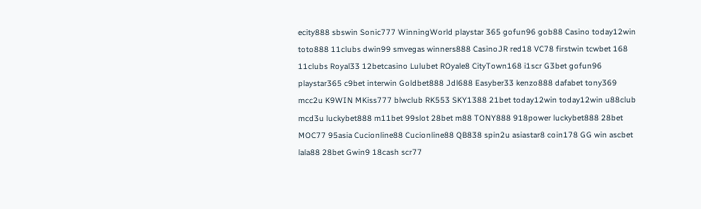ecity888 sbswin Sonic777 WinningWorld playstar 365 gofun96 gob88 Casino today12win toto888 11clubs dwin99 smvegas winners888 CasinoJR red18 VC78 firstwin tcwbet 168 11clubs Royal33 12betcasino Lulubet ROyale8 CityTown168 i1scr G3bet gofun96 playstar365 c9bet interwin Goldbet888 Jdl688 Easyber33 kenzo888 dafabet tony369 mcc2u K9WIN MKiss777 blwclub RK553 SKY1388 21bet today12win today12win u88club mcd3u luckybet888 m11bet 99slot 28bet m88 TONY888 918power luckybet888 28bet MOC77 95asia Cucionline88 Cucionline88 QB838 spin2u asiastar8 coin178 GG win ascbet lala88 28bet Gwin9 18cash scr77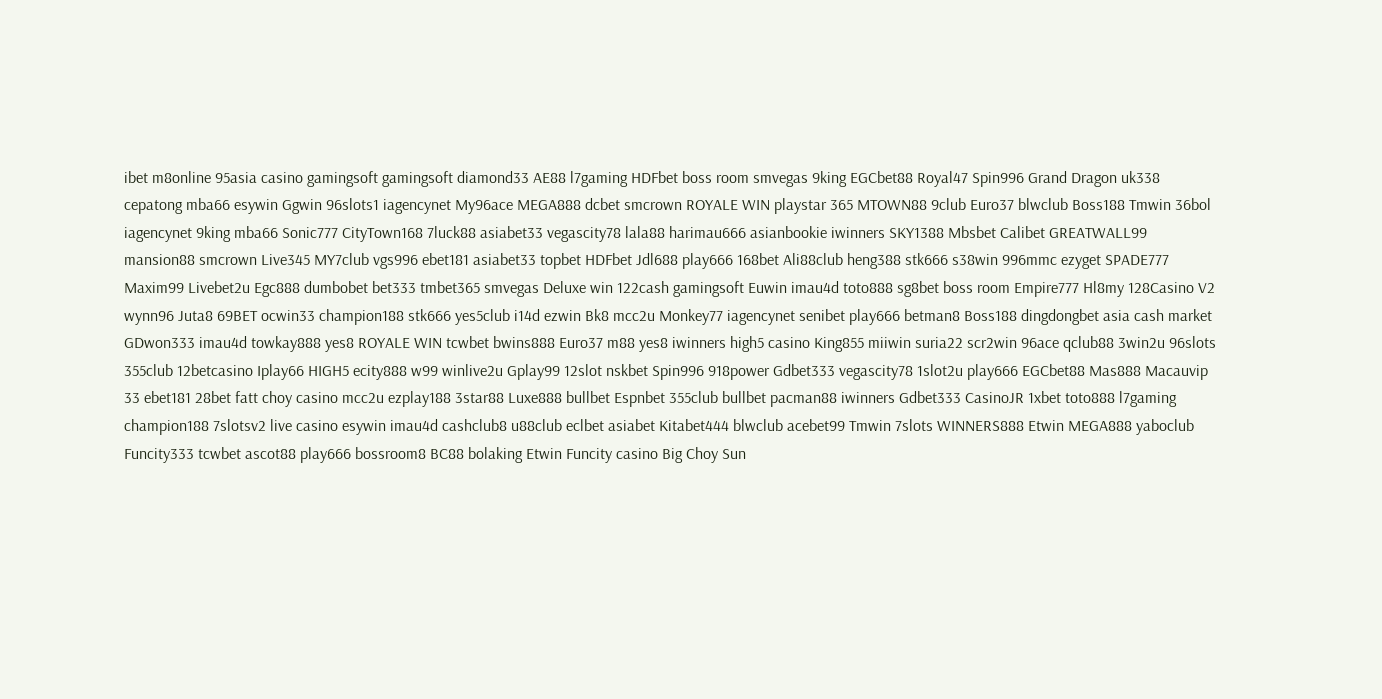ibet m8online 95asia casino gamingsoft gamingsoft diamond33 AE88 l7gaming HDFbet boss room smvegas 9king EGCbet88 Royal47 Spin996 Grand Dragon uk338 cepatong mba66 esywin Ggwin 96slots1 iagencynet My96ace MEGA888 dcbet smcrown ROYALE WIN playstar 365 MTOWN88 9club Euro37 blwclub Boss188 Tmwin 36bol iagencynet 9king mba66 Sonic777 CityTown168 7luck88 asiabet33 vegascity78 lala88 harimau666 asianbookie iwinners SKY1388 Mbsbet Calibet GREATWALL99 mansion88 smcrown Live345 MY7club vgs996 ebet181 asiabet33 topbet HDFbet Jdl688 play666 168bet Ali88club heng388 stk666 s38win 996mmc ezyget SPADE777 Maxim99 Livebet2u Egc888 dumbobet bet333 tmbet365 smvegas Deluxe win 122cash gamingsoft Euwin imau4d toto888 sg8bet boss room Empire777 Hl8my 128Casino V2 wynn96 Juta8 69BET ocwin33 champion188 stk666 yes5club i14d ezwin Bk8 mcc2u Monkey77 iagencynet senibet play666 betman8 Boss188 dingdongbet asia cash market GDwon333 imau4d towkay888 yes8 ROYALE WIN tcwbet bwins888 Euro37 m88 yes8 iwinners high5 casino King855 miiwin suria22 scr2win 96ace qclub88 3win2u 96slots 355club 12betcasino Iplay66 HIGH5 ecity888 w99 winlive2u Gplay99 12slot nskbet Spin996 918power Gdbet333 vegascity78 1slot2u play666 EGCbet88 Mas888 Macauvip 33 ebet181 28bet fatt choy casino mcc2u ezplay188 3star88 Luxe888 bullbet Espnbet 355club bullbet pacman88 iwinners Gdbet333 CasinoJR 1xbet toto888 l7gaming champion188 7slotsv2 live casino esywin imau4d cashclub8 u88club eclbet asiabet Kitabet444 blwclub acebet99 Tmwin 7slots WINNERS888 Etwin MEGA888 yaboclub Funcity333 tcwbet ascot88 play666 bossroom8 BC88 bolaking Etwin Funcity casino Big Choy Sun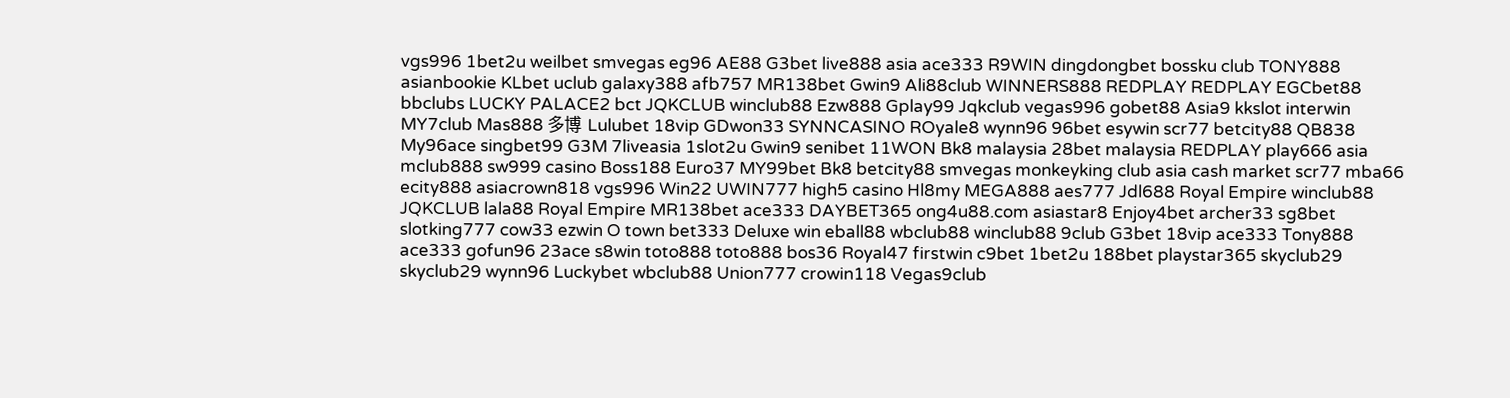vgs996 1bet2u weilbet smvegas eg96 AE88 G3bet live888 asia ace333 R9WIN dingdongbet bossku club TONY888 asianbookie KLbet uclub galaxy388 afb757 MR138bet Gwin9 Ali88club WINNERS888 REDPLAY REDPLAY EGCbet88 bbclubs LUCKY PALACE2 bct JQKCLUB winclub88 Ezw888 Gplay99 Jqkclub vegas996 gobet88 Asia9 kkslot interwin MY7club Mas888 多博 Lulubet 18vip GDwon33 SYNNCASINO ROyale8 wynn96 96bet esywin scr77 betcity88 QB838 My96ace singbet99 G3M 7liveasia 1slot2u Gwin9 senibet 11WON Bk8 malaysia 28bet malaysia REDPLAY play666 asia mclub888 sw999 casino Boss188 Euro37 MY99bet Bk8 betcity88 smvegas monkeyking club asia cash market scr77 mba66 ecity888 asiacrown818 vgs996 Win22 UWIN777 high5 casino Hl8my MEGA888 aes777 Jdl688 Royal Empire winclub88 JQKCLUB lala88 Royal Empire MR138bet ace333 DAYBET365 ong4u88.com asiastar8 Enjoy4bet archer33 sg8bet slotking777 cow33 ezwin O town bet333 Deluxe win eball88 wbclub88 winclub88 9club G3bet 18vip ace333 Tony888 ace333 gofun96 23ace s8win toto888 toto888 bos36 Royal47 firstwin c9bet 1bet2u 188bet playstar365 skyclub29 skyclub29 wynn96 Luckybet wbclub88 Union777 crowin118 Vegas9club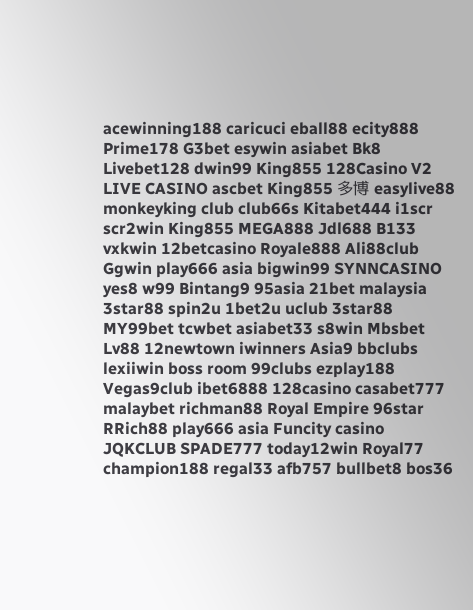acewinning188 caricuci eball88 ecity888 Prime178 G3bet esywin asiabet Bk8 Livebet128 dwin99 King855 128Casino V2 LIVE CASINO ascbet King855 多博 easylive88 monkeyking club club66s Kitabet444 i1scr scr2win King855 MEGA888 Jdl688 B133 vxkwin 12betcasino Royale888 Ali88club Ggwin play666 asia bigwin99 SYNNCASINO yes8 w99 Bintang9 95asia 21bet malaysia 3star88 spin2u 1bet2u uclub 3star88 MY99bet tcwbet asiabet33 s8win Mbsbet Lv88 12newtown iwinners Asia9 bbclubs lexiiwin boss room 99clubs ezplay188 Vegas9club ibet6888 128casino casabet777 malaybet richman88 Royal Empire 96star RRich88 play666 asia Funcity casino JQKCLUB SPADE777 today12win Royal77 champion188 regal33 afb757 bullbet8 bos36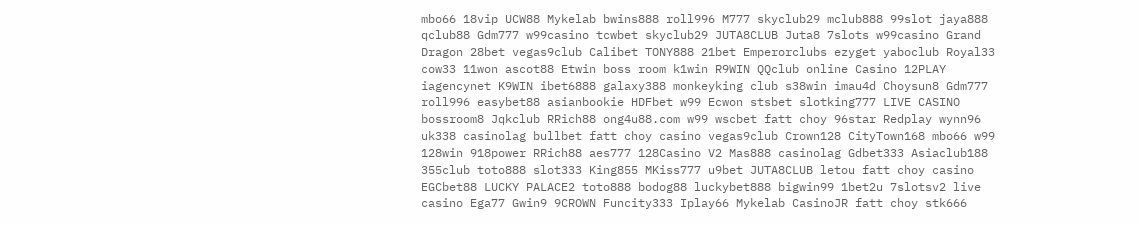mbo66 18vip UCW88 Mykelab bwins888 roll996 M777 skyclub29 mclub888 99slot jaya888 qclub88 Gdm777 w99casino tcwbet skyclub29 JUTA8CLUB Juta8 7slots w99casino Grand Dragon 28bet vegas9club Calibet TONY888 21bet Emperorclubs ezyget yaboclub Royal33 cow33 11won ascot88 Etwin boss room k1win R9WIN QQclub online Casino 12PLAY iagencynet K9WIN ibet6888 galaxy388 monkeyking club s38win imau4d Choysun8 Gdm777 roll996 easybet88 asianbookie HDFbet w99 Ecwon stsbet slotking777 LIVE CASINO bossroom8 Jqkclub RRich88 ong4u88.com w99 wscbet fatt choy 96star Redplay wynn96 uk338 casinolag bullbet fatt choy casino vegas9club Crown128 CityTown168 mbo66 w99 128win 918power RRich88 aes777 128Casino V2 Mas888 casinolag Gdbet333 Asiaclub188 355club toto888 slot333 King855 MKiss777 u9bet JUTA8CLUB letou fatt choy casino EGCbet88 LUCKY PALACE2 toto888 bodog88 luckybet888 bigwin99 1bet2u 7slotsv2 live casino Ega77 Gwin9 9CROWN Funcity333 Iplay66 Mykelab CasinoJR fatt choy stk666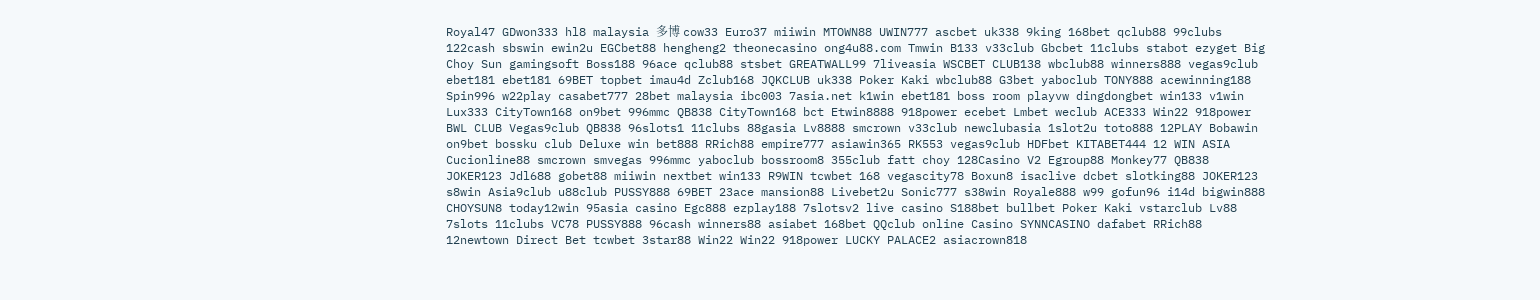Royal47 GDwon333 hl8 malaysia 多博 cow33 Euro37 miiwin MTOWN88 UWIN777 ascbet uk338 9king 168bet qclub88 99clubs 122cash sbswin ewin2u EGCbet88 hengheng2 theonecasino ong4u88.com Tmwin B133 v33club Gbcbet 11clubs stabot ezyget Big Choy Sun gamingsoft Boss188 96ace qclub88 stsbet GREATWALL99 7liveasia WSCBET CLUB138 wbclub88 winners888 vegas9club ebet181 ebet181 69BET topbet imau4d Zclub168 JQKCLUB uk338 Poker Kaki wbclub88 G3bet yaboclub TONY888 acewinning188 Spin996 w22play casabet777 28bet malaysia ibc003 7asia.net k1win ebet181 boss room playvw dingdongbet win133 v1win Lux333 CityTown168 on9bet 996mmc QB838 CityTown168 bct Etwin8888 918power ecebet Lmbet weclub ACE333 Win22 918power BWL CLUB Vegas9club QB838 96slots1 11clubs 88gasia Lv8888 smcrown v33club newclubasia 1slot2u toto888 12PLAY Bobawin on9bet bossku club Deluxe win bet888 RRich88 empire777 asiawin365 RK553 vegas9club HDFbet KITABET444 12 WIN ASIA Cucionline88 smcrown smvegas 996mmc yaboclub bossroom8 355club fatt choy 128Casino V2 Egroup88 Monkey77 QB838 JOKER123 Jdl688 gobet88 miiwin nextbet win133 R9WIN tcwbet 168 vegascity78 Boxun8 isaclive dcbet slotking88 JOKER123 s8win Asia9club u88club PUSSY888 69BET 23ace mansion88 Livebet2u Sonic777 s38win Royale888 w99 gofun96 i14d bigwin888 CHOYSUN8 today12win 95asia casino Egc888 ezplay188 7slotsv2 live casino S188bet bullbet Poker Kaki vstarclub Lv88 7slots 11clubs VC78 PUSSY888 96cash winners88 asiabet 168bet QQclub online Casino SYNNCASINO dafabet RRich88 12newtown Direct Bet tcwbet 3star88 Win22 Win22 918power LUCKY PALACE2 asiacrown818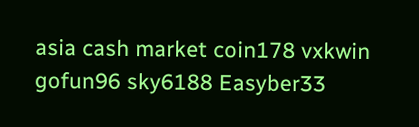asia cash market coin178 vxkwin gofun96 sky6188 Easyber33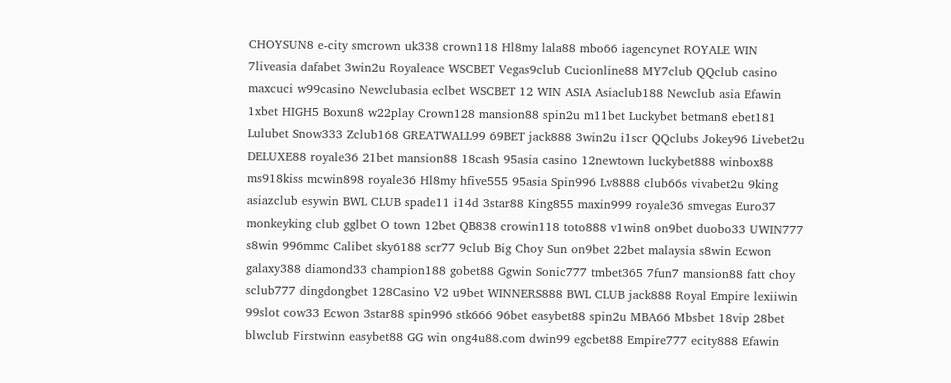CHOYSUN8 e-city smcrown uk338 crown118 Hl8my lala88 mbo66 iagencynet ROYALE WIN 7liveasia dafabet 3win2u Royaleace WSCBET Vegas9club Cucionline88 MY7club QQclub casino maxcuci w99casino Newclubasia eclbet WSCBET 12 WIN ASIA Asiaclub188 Newclub asia Efawin 1xbet HIGH5 Boxun8 w22play Crown128 mansion88 spin2u m11bet Luckybet betman8 ebet181 Lulubet Snow333 Zclub168 GREATWALL99 69BET jack888 3win2u i1scr QQclubs Jokey96 Livebet2u DELUXE88 royale36 21bet mansion88 18cash 95asia casino 12newtown luckybet888 winbox88 ms918kiss mcwin898 royale36 Hl8my hfive555 95asia Spin996 Lv8888 club66s vivabet2u 9king asiazclub esywin BWL CLUB spade11 i14d 3star88 King855 maxin999 royale36 smvegas Euro37 monkeyking club gglbet O town 12bet QB838 crowin118 toto888 v1win8 on9bet duobo33 UWIN777 s8win 996mmc Calibet sky6188 scr77 9club Big Choy Sun on9bet 22bet malaysia s8win Ecwon galaxy388 diamond33 champion188 gobet88 Ggwin Sonic777 tmbet365 7fun7 mansion88 fatt choy sclub777 dingdongbet 128Casino V2 u9bet WINNERS888 BWL CLUB jack888 Royal Empire lexiiwin 99slot cow33 Ecwon 3star88 spin996 stk666 96bet easybet88 spin2u MBA66 Mbsbet 18vip 28bet blwclub Firstwinn easybet88 GG win ong4u88.com dwin99 egcbet88 Empire777 ecity888 Efawin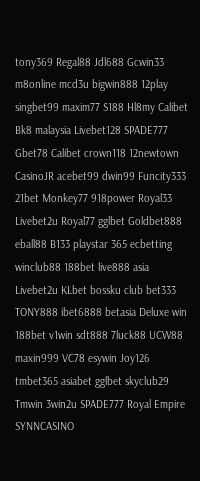tony369 Regal88 Jdl688 Gcwin33 m8online mcd3u bigwin888 12play singbet99 maxim77 S188 Hl8my Calibet Bk8 malaysia Livebet128 SPADE777 Gbet78 Calibet crown118 12newtown CasinoJR acebet99 dwin99 Funcity333 21bet Monkey77 918power Royal33 Livebet2u Royal77 gglbet Goldbet888 eball88 B133 playstar 365 ecbetting winclub88 188bet live888 asia Livebet2u KLbet bossku club bet333 TONY888 ibet6888 betasia Deluxe win 188bet v1win sdt888 7luck88 UCW88 maxin999 VC78 esywin Joy126 tmbet365 asiabet gglbet skyclub29 Tmwin 3win2u SPADE777 Royal Empire SYNNCASINO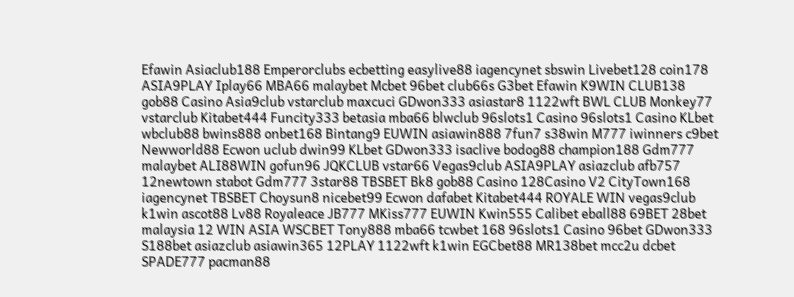Efawin Asiaclub188 Emperorclubs ecbetting easylive88 iagencynet sbswin Livebet128 coin178 ASIA9PLAY Iplay66 MBA66 malaybet Mcbet 96bet club66s G3bet Efawin K9WIN CLUB138 gob88 Casino Asia9club vstarclub maxcuci GDwon333 asiastar8 1122wft BWL CLUB Monkey77 vstarclub Kitabet444 Funcity333 betasia mba66 blwclub 96slots1 Casino 96slots1 Casino KLbet wbclub88 bwins888 onbet168 Bintang9 EUWIN asiawin888 7fun7 s38win M777 iwinners c9bet Newworld88 Ecwon uclub dwin99 KLbet GDwon333 isaclive bodog88 champion188 Gdm777 malaybet ALI88WIN gofun96 JQKCLUB vstar66 Vegas9club ASIA9PLAY asiazclub afb757 12newtown stabot Gdm777 3star88 TBSBET Bk8 gob88 Casino 128Casino V2 CityTown168 iagencynet TBSBET Choysun8 nicebet99 Ecwon dafabet Kitabet444 ROYALE WIN vegas9club k1win ascot88 Lv88 Royaleace JB777 MKiss777 EUWIN Kwin555 Calibet eball88 69BET 28bet malaysia 12 WIN ASIA WSCBET Tony888 mba66 tcwbet 168 96slots1 Casino 96bet GDwon333 S188bet asiazclub asiawin365 12PLAY 1122wft k1win EGCbet88 MR138bet mcc2u dcbet SPADE777 pacman88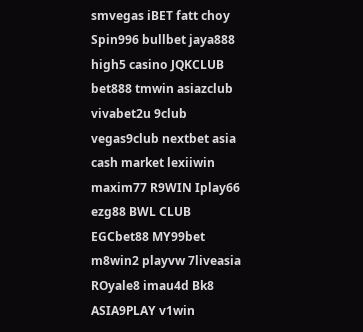smvegas iBET fatt choy Spin996 bullbet jaya888 high5 casino JQKCLUB bet888 tmwin asiazclub vivabet2u 9club vegas9club nextbet asia cash market lexiiwin maxim77 R9WIN Iplay66 ezg88 BWL CLUB EGCbet88 MY99bet m8win2 playvw 7liveasia ROyale8 imau4d Bk8 ASIA9PLAY v1win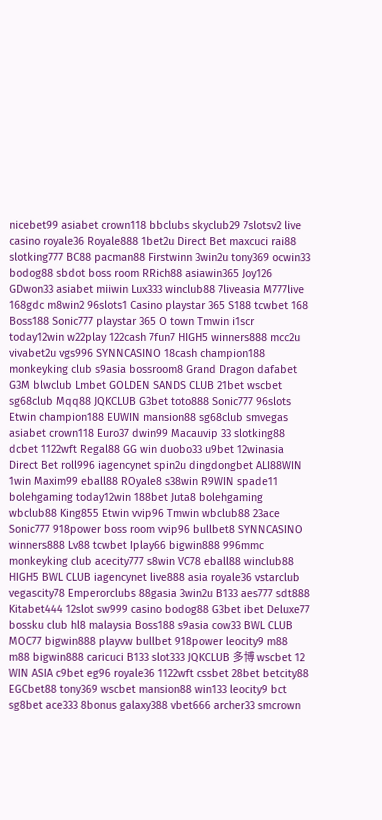nicebet99 asiabet crown118 bbclubs skyclub29 7slotsv2 live casino royale36 Royale888 1bet2u Direct Bet maxcuci rai88 slotking777 BC88 pacman88 Firstwinn 3win2u tony369 ocwin33 bodog88 sbdot boss room RRich88 asiawin365 Joy126 GDwon33 asiabet miiwin Lux333 winclub88 7liveasia M777live 168gdc m8win2 96slots1 Casino playstar 365 S188 tcwbet 168 Boss188 Sonic777 playstar 365 O town Tmwin i1scr today12win w22play 122cash 7fun7 HIGH5 winners888 mcc2u vivabet2u vgs996 SYNNCASINO 18cash champion188 monkeyking club s9asia bossroom8 Grand Dragon dafabet G3M blwclub Lmbet GOLDEN SANDS CLUB 21bet wscbet sg68club Mqq88 JQKCLUB G3bet toto888 Sonic777 96slots Etwin champion188 EUWIN mansion88 sg68club smvegas asiabet crown118 Euro37 dwin99 Macauvip 33 slotking88 dcbet 1122wft Regal88 GG win duobo33 u9bet 12winasia Direct Bet roll996 iagencynet spin2u dingdongbet ALI88WIN 1win Maxim99 eball88 ROyale8 s38win R9WIN spade11 bolehgaming today12win 188bet Juta8 bolehgaming wbclub88 King855 Etwin vvip96 Tmwin wbclub88 23ace Sonic777 918power boss room vvip96 bullbet8 SYNNCASINO winners888 Lv88 tcwbet Iplay66 bigwin888 996mmc monkeyking club acecity777 s8win VC78 eball88 winclub88 HIGH5 BWL CLUB iagencynet live888 asia royale36 vstarclub vegascity78 Emperorclubs 88gasia 3win2u B133 aes777 sdt888 Kitabet444 12slot sw999 casino bodog88 G3bet ibet Deluxe77 bossku club hl8 malaysia Boss188 s9asia cow33 BWL CLUB MOC77 bigwin888 playvw bullbet 918power leocity9 m88 m88 bigwin888 caricuci B133 slot333 JQKCLUB 多博 wscbet 12 WIN ASIA c9bet eg96 royale36 1122wft cssbet 28bet betcity88 EGCbet88 tony369 wscbet mansion88 win133 leocity9 bct sg8bet ace333 8bonus galaxy388 vbet666 archer33 smcrown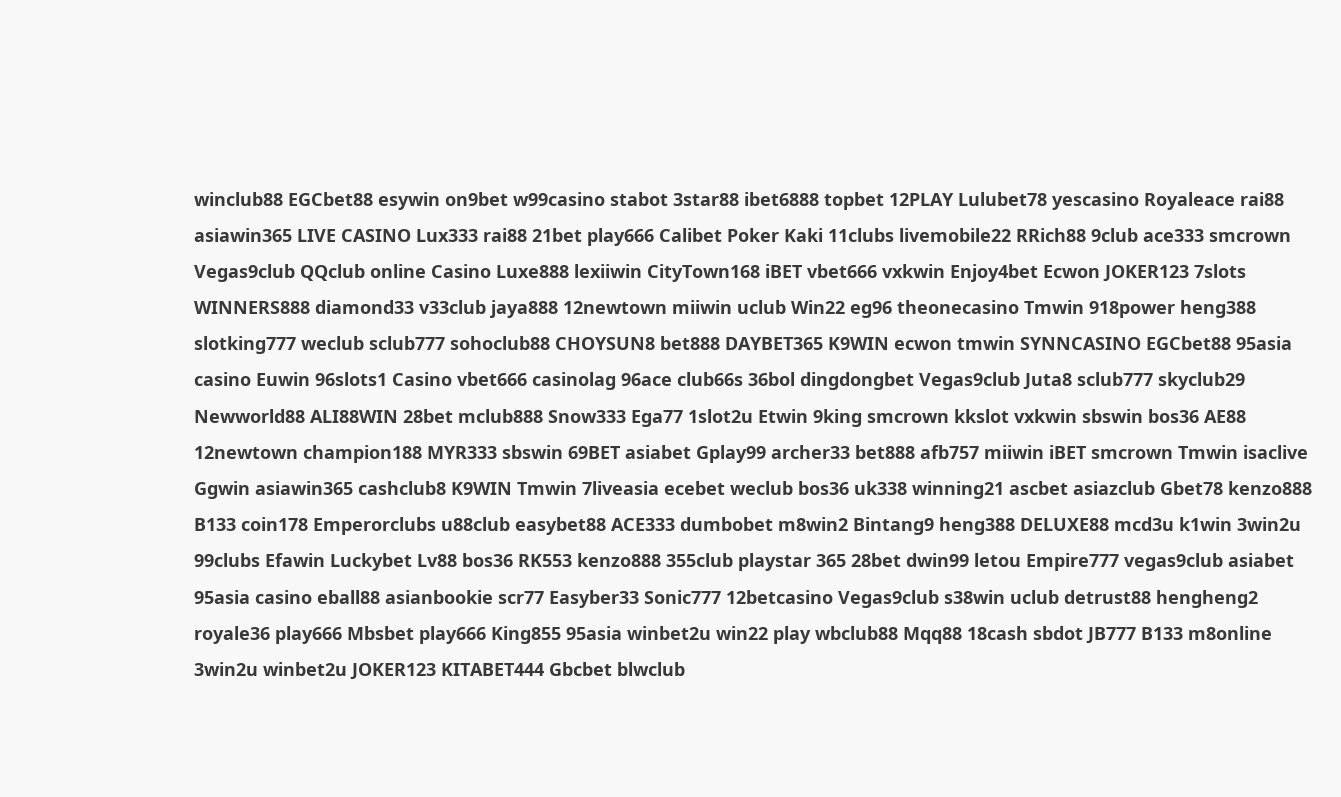winclub88 EGCbet88 esywin on9bet w99casino stabot 3star88 ibet6888 topbet 12PLAY Lulubet78 yescasino Royaleace rai88 asiawin365 LIVE CASINO Lux333 rai88 21bet play666 Calibet Poker Kaki 11clubs livemobile22 RRich88 9club ace333 smcrown Vegas9club QQclub online Casino Luxe888 lexiiwin CityTown168 iBET vbet666 vxkwin Enjoy4bet Ecwon JOKER123 7slots WINNERS888 diamond33 v33club jaya888 12newtown miiwin uclub Win22 eg96 theonecasino Tmwin 918power heng388 slotking777 weclub sclub777 sohoclub88 CHOYSUN8 bet888 DAYBET365 K9WIN ecwon tmwin SYNNCASINO EGCbet88 95asia casino Euwin 96slots1 Casino vbet666 casinolag 96ace club66s 36bol dingdongbet Vegas9club Juta8 sclub777 skyclub29 Newworld88 ALI88WIN 28bet mclub888 Snow333 Ega77 1slot2u Etwin 9king smcrown kkslot vxkwin sbswin bos36 AE88 12newtown champion188 MYR333 sbswin 69BET asiabet Gplay99 archer33 bet888 afb757 miiwin iBET smcrown Tmwin isaclive Ggwin asiawin365 cashclub8 K9WIN Tmwin 7liveasia ecebet weclub bos36 uk338 winning21 ascbet asiazclub Gbet78 kenzo888 B133 coin178 Emperorclubs u88club easybet88 ACE333 dumbobet m8win2 Bintang9 heng388 DELUXE88 mcd3u k1win 3win2u 99clubs Efawin Luckybet Lv88 bos36 RK553 kenzo888 355club playstar 365 28bet dwin99 letou Empire777 vegas9club asiabet 95asia casino eball88 asianbookie scr77 Easyber33 Sonic777 12betcasino Vegas9club s38win uclub detrust88 hengheng2 royale36 play666 Mbsbet play666 King855 95asia winbet2u win22 play wbclub88 Mqq88 18cash sbdot JB777 B133 m8online 3win2u winbet2u JOKER123 KITABET444 Gbcbet blwclub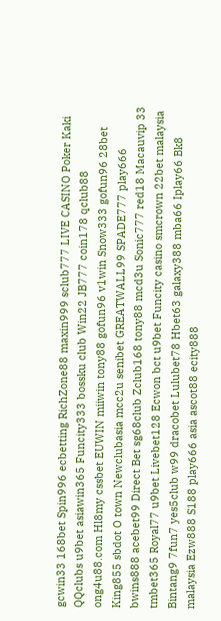gcwin33 168bet Spin996 ecbetting RichZone88 maxin999 sclub777 LIVE CASINO Poker Kaki QQclubs u9bet asiawin365 Funcity333 bossku club Win22 JB777 coin178 qclub88 ong4u88.com Hl8my cssbet EUWIN miiwin tony88 gofun96 v1win Snow333 gofun96 28bet King855 sbdot O town Newclubasia mcc2u senibet GREATWALL99 SPADE777 play666 bwins888 acebet99 Direct Bet sg68club Zclub168 tony88 mcd3u Sonic777 red18 Macauvip 33 tmbet365 Royal77 u9bet Livebet128 Ecwon bct u9bet Funcity casino smcrown 22bet malaysia Bintang9 7fun7 yes5club w99 dracobet Lulubet78 Hbet63 galaxy388 mba66 Iplay66 Bk8 malaysia Ezw888 S188 play666 asia ascot88 ecity888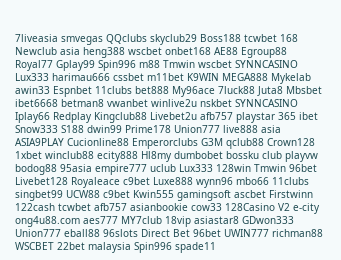7liveasia smvegas QQclubs skyclub29 Boss188 tcwbet 168 Newclub asia heng388 wscbet onbet168 AE88 Egroup88 Royal77 Gplay99 Spin996 m88 Tmwin wscbet SYNNCASINO Lux333 harimau666 cssbet m11bet K9WIN MEGA888 Mykelab awin33 Espnbet 11clubs bet888 My96ace 7luck88 Juta8 Mbsbet ibet6668 betman8 vwanbet winlive2u nskbet SYNNCASINO Iplay66 Redplay Kingclub88 Livebet2u afb757 playstar 365 ibet Snow333 S188 dwin99 Prime178 Union777 live888 asia ASIA9PLAY Cucionline88 Emperorclubs G3M qclub88 Crown128 1xbet winclub88 ecity888 Hl8my dumbobet bossku club playvw bodog88 95asia empire777 uclub Lux333 128win Tmwin 96bet Livebet128 Royaleace c9bet Luxe888 wynn96 mbo66 11clubs singbet99 UCW88 c9bet Kwin555 gamingsoft ascbet Firstwinn 122cash tcwbet afb757 asianbookie cow33 128Casino V2 e-city ong4u88.com aes777 MY7club 18vip asiastar8 GDwon333 Union777 eball88 96slots Direct Bet 96bet UWIN777 richman88 WSCBET 22bet malaysia Spin996 spade11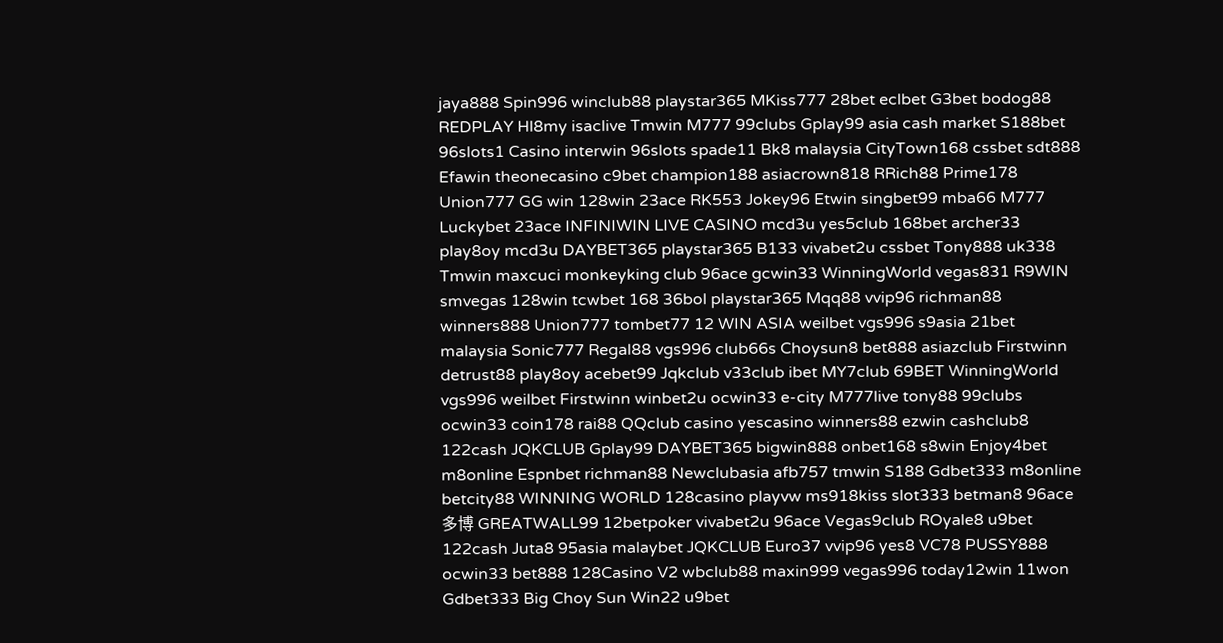jaya888 Spin996 winclub88 playstar365 MKiss777 28bet eclbet G3bet bodog88 REDPLAY Hl8my isaclive Tmwin M777 99clubs Gplay99 asia cash market S188bet 96slots1 Casino interwin 96slots spade11 Bk8 malaysia CityTown168 cssbet sdt888 Efawin theonecasino c9bet champion188 asiacrown818 RRich88 Prime178 Union777 GG win 128win 23ace RK553 Jokey96 Etwin singbet99 mba66 M777 Luckybet 23ace INFINIWIN LIVE CASINO mcd3u yes5club 168bet archer33 play8oy mcd3u DAYBET365 playstar365 B133 vivabet2u cssbet Tony888 uk338 Tmwin maxcuci monkeyking club 96ace gcwin33 WinningWorld vegas831 R9WIN smvegas 128win tcwbet 168 36bol playstar365 Mqq88 vvip96 richman88 winners888 Union777 tombet77 12 WIN ASIA weilbet vgs996 s9asia 21bet malaysia Sonic777 Regal88 vgs996 club66s Choysun8 bet888 asiazclub Firstwinn detrust88 play8oy acebet99 Jqkclub v33club ibet MY7club 69BET WinningWorld vgs996 weilbet Firstwinn winbet2u ocwin33 e-city M777live tony88 99clubs ocwin33 coin178 rai88 QQclub casino yescasino winners88 ezwin cashclub8 122cash JQKCLUB Gplay99 DAYBET365 bigwin888 onbet168 s8win Enjoy4bet m8online Espnbet richman88 Newclubasia afb757 tmwin S188 Gdbet333 m8online betcity88 WINNING WORLD 128casino playvw ms918kiss slot333 betman8 96ace 多博 GREATWALL99 12betpoker vivabet2u 96ace Vegas9club ROyale8 u9bet 122cash Juta8 95asia malaybet JQKCLUB Euro37 vvip96 yes8 VC78 PUSSY888 ocwin33 bet888 128Casino V2 wbclub88 maxin999 vegas996 today12win 11won Gdbet333 Big Choy Sun Win22 u9bet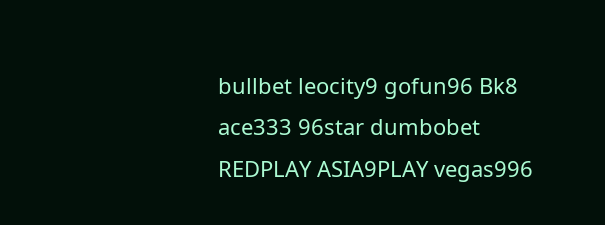bullbet leocity9 gofun96 Bk8 ace333 96star dumbobet REDPLAY ASIA9PLAY vegas996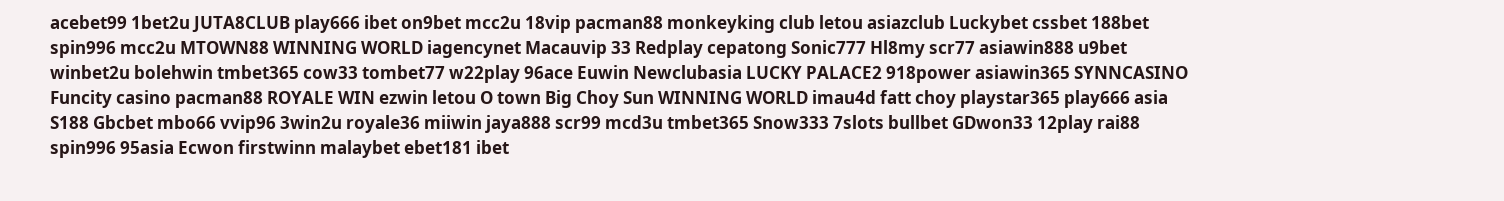acebet99 1bet2u JUTA8CLUB play666 ibet on9bet mcc2u 18vip pacman88 monkeyking club letou asiazclub Luckybet cssbet 188bet spin996 mcc2u MTOWN88 WINNING WORLD iagencynet Macauvip 33 Redplay cepatong Sonic777 Hl8my scr77 asiawin888 u9bet winbet2u bolehwin tmbet365 cow33 tombet77 w22play 96ace Euwin Newclubasia LUCKY PALACE2 918power asiawin365 SYNNCASINO Funcity casino pacman88 ROYALE WIN ezwin letou O town Big Choy Sun WINNING WORLD imau4d fatt choy playstar365 play666 asia S188 Gbcbet mbo66 vvip96 3win2u royale36 miiwin jaya888 scr99 mcd3u tmbet365 Snow333 7slots bullbet GDwon33 12play rai88 spin996 95asia Ecwon firstwinn malaybet ebet181 ibet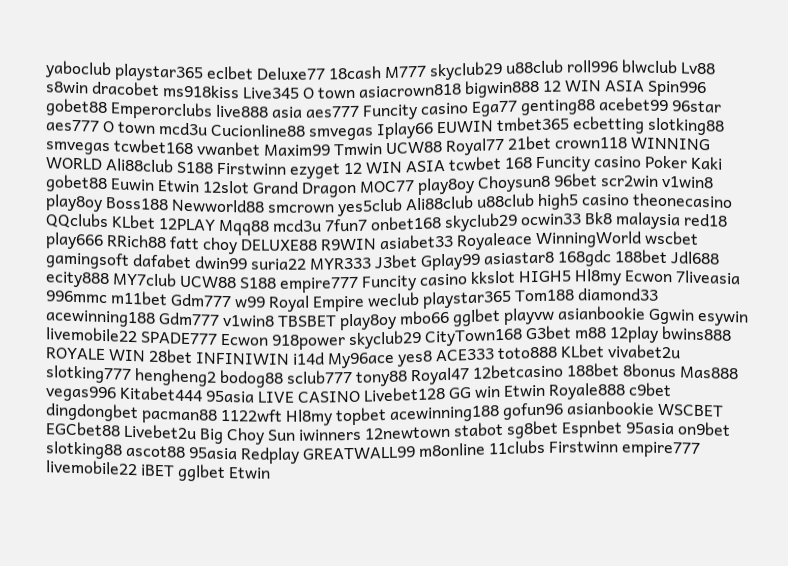yaboclub playstar365 eclbet Deluxe77 18cash M777 skyclub29 u88club roll996 blwclub Lv88 s8win dracobet ms918kiss Live345 O town asiacrown818 bigwin888 12 WIN ASIA Spin996 gobet88 Emperorclubs live888 asia aes777 Funcity casino Ega77 genting88 acebet99 96star aes777 O town mcd3u Cucionline88 smvegas Iplay66 EUWIN tmbet365 ecbetting slotking88 smvegas tcwbet168 vwanbet Maxim99 Tmwin UCW88 Royal77 21bet crown118 WINNING WORLD Ali88club S188 Firstwinn ezyget 12 WIN ASIA tcwbet 168 Funcity casino Poker Kaki gobet88 Euwin Etwin 12slot Grand Dragon MOC77 play8oy Choysun8 96bet scr2win v1win8 play8oy Boss188 Newworld88 smcrown yes5club Ali88club u88club high5 casino theonecasino QQclubs KLbet 12PLAY Mqq88 mcd3u 7fun7 onbet168 skyclub29 ocwin33 Bk8 malaysia red18 play666 RRich88 fatt choy DELUXE88 R9WIN asiabet33 Royaleace WinningWorld wscbet gamingsoft dafabet dwin99 suria22 MYR333 J3bet Gplay99 asiastar8 168gdc 188bet Jdl688 ecity888 MY7club UCW88 S188 empire777 Funcity casino kkslot HIGH5 Hl8my Ecwon 7liveasia 996mmc m11bet Gdm777 w99 Royal Empire weclub playstar365 Tom188 diamond33 acewinning188 Gdm777 v1win8 TBSBET play8oy mbo66 gglbet playvw asianbookie Ggwin esywin livemobile22 SPADE777 Ecwon 918power skyclub29 CityTown168 G3bet m88 12play bwins888 ROYALE WIN 28bet INFINIWIN i14d My96ace yes8 ACE333 toto888 KLbet vivabet2u slotking777 hengheng2 bodog88 sclub777 tony88 Royal47 12betcasino 188bet 8bonus Mas888 vegas996 Kitabet444 95asia LIVE CASINO Livebet128 GG win Etwin Royale888 c9bet dingdongbet pacman88 1122wft Hl8my topbet acewinning188 gofun96 asianbookie WSCBET EGCbet88 Livebet2u Big Choy Sun iwinners 12newtown stabot sg8bet Espnbet 95asia on9bet slotking88 ascot88 95asia Redplay GREATWALL99 m8online 11clubs Firstwinn empire777 livemobile22 iBET gglbet Etwin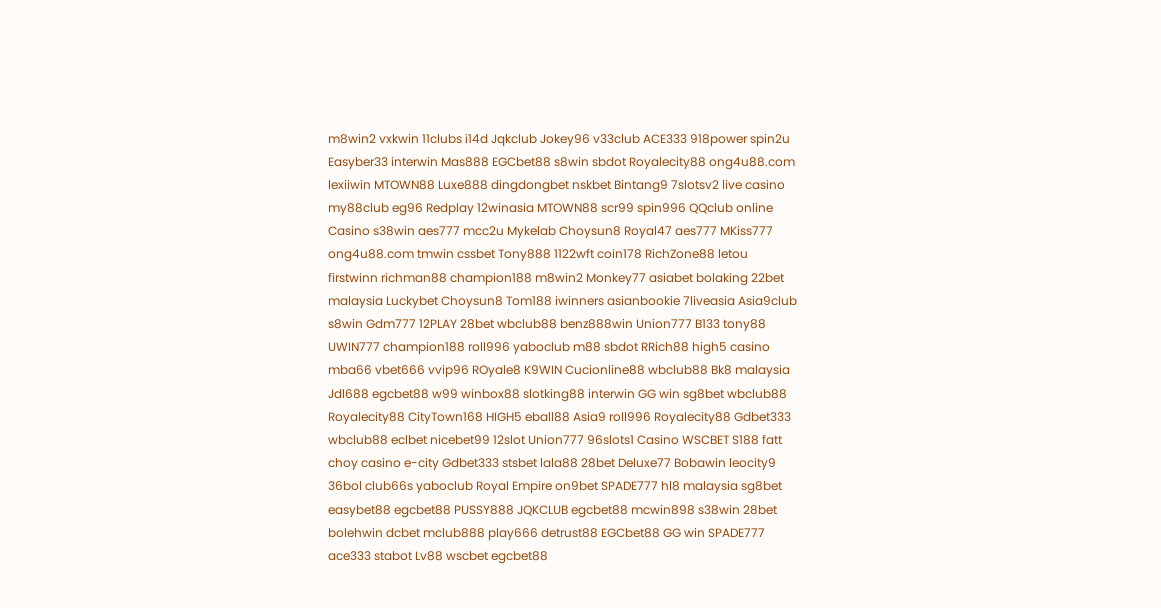m8win2 vxkwin 11clubs i14d Jqkclub Jokey96 v33club ACE333 918power spin2u Easyber33 interwin Mas888 EGCbet88 s8win sbdot Royalecity88 ong4u88.com lexiiwin MTOWN88 Luxe888 dingdongbet nskbet Bintang9 7slotsv2 live casino my88club eg96 Redplay 12winasia MTOWN88 scr99 spin996 QQclub online Casino s38win aes777 mcc2u Mykelab Choysun8 Royal47 aes777 MKiss777 ong4u88.com tmwin cssbet Tony888 1122wft coin178 RichZone88 letou firstwinn richman88 champion188 m8win2 Monkey77 asiabet bolaking 22bet malaysia Luckybet Choysun8 Tom188 iwinners asianbookie 7liveasia Asia9club s8win Gdm777 12PLAY 28bet wbclub88 benz888win Union777 B133 tony88 UWIN777 champion188 roll996 yaboclub m88 sbdot RRich88 high5 casino mba66 vbet666 vvip96 ROyale8 K9WIN Cucionline88 wbclub88 Bk8 malaysia Jdl688 egcbet88 w99 winbox88 slotking88 interwin GG win sg8bet wbclub88 Royalecity88 CityTown168 HIGH5 eball88 Asia9 roll996 Royalecity88 Gdbet333 wbclub88 eclbet nicebet99 12slot Union777 96slots1 Casino WSCBET S188 fatt choy casino e-city Gdbet333 stsbet lala88 28bet Deluxe77 Bobawin leocity9 36bol club66s yaboclub Royal Empire on9bet SPADE777 hl8 malaysia sg8bet easybet88 egcbet88 PUSSY888 JQKCLUB egcbet88 mcwin898 s38win 28bet bolehwin dcbet mclub888 play666 detrust88 EGCbet88 GG win SPADE777 ace333 stabot Lv88 wscbet egcbet88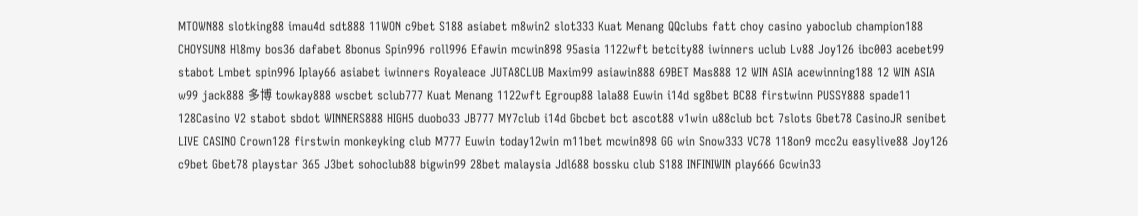MTOWN88 slotking88 imau4d sdt888 11WON c9bet S188 asiabet m8win2 slot333 Kuat Menang QQclubs fatt choy casino yaboclub champion188 CHOYSUN8 Hl8my bos36 dafabet 8bonus Spin996 roll996 Efawin mcwin898 95asia 1122wft betcity88 iwinners uclub Lv88 Joy126 ibc003 acebet99 stabot Lmbet spin996 Iplay66 asiabet iwinners Royaleace JUTA8CLUB Maxim99 asiawin888 69BET Mas888 12 WIN ASIA acewinning188 12 WIN ASIA w99 jack888 多博 towkay888 wscbet sclub777 Kuat Menang 1122wft Egroup88 lala88 Euwin i14d sg8bet BC88 firstwinn PUSSY888 spade11 128Casino V2 stabot sbdot WINNERS888 HIGH5 duobo33 JB777 MY7club i14d Gbcbet bct ascot88 v1win u88club bct 7slots Gbet78 CasinoJR senibet LIVE CASINO Crown128 firstwin monkeyking club M777 Euwin today12win m11bet mcwin898 GG win Snow333 VC78 118on9 mcc2u easylive88 Joy126 c9bet Gbet78 playstar 365 J3bet sohoclub88 bigwin99 28bet malaysia Jdl688 bossku club S188 INFINIWIN play666 Gcwin33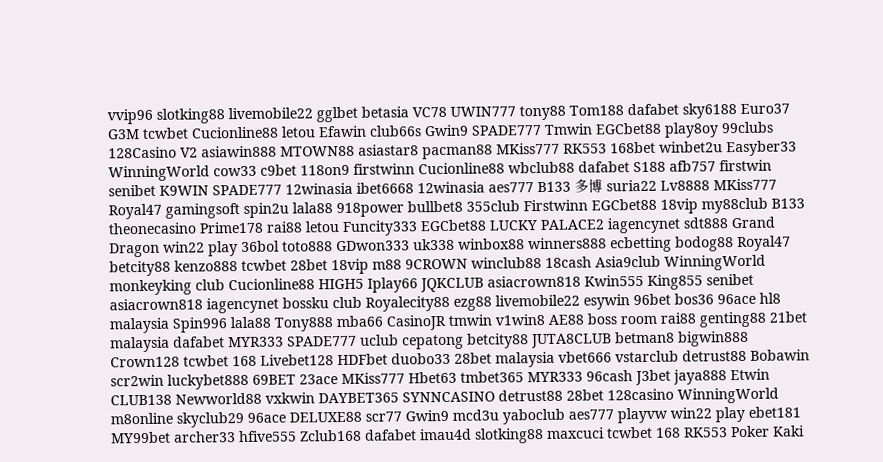vvip96 slotking88 livemobile22 gglbet betasia VC78 UWIN777 tony88 Tom188 dafabet sky6188 Euro37 G3M tcwbet Cucionline88 letou Efawin club66s Gwin9 SPADE777 Tmwin EGCbet88 play8oy 99clubs 128Casino V2 asiawin888 MTOWN88 asiastar8 pacman88 MKiss777 RK553 168bet winbet2u Easyber33 WinningWorld cow33 c9bet 118on9 firstwinn Cucionline88 wbclub88 dafabet S188 afb757 firstwin senibet K9WIN SPADE777 12winasia ibet6668 12winasia aes777 B133 多博 suria22 Lv8888 MKiss777 Royal47 gamingsoft spin2u lala88 918power bullbet8 355club Firstwinn EGCbet88 18vip my88club B133 theonecasino Prime178 rai88 letou Funcity333 EGCbet88 LUCKY PALACE2 iagencynet sdt888 Grand Dragon win22 play 36bol toto888 GDwon333 uk338 winbox88 winners888 ecbetting bodog88 Royal47 betcity88 kenzo888 tcwbet 28bet 18vip m88 9CROWN winclub88 18cash Asia9club WinningWorld monkeyking club Cucionline88 HIGH5 Iplay66 JQKCLUB asiacrown818 Kwin555 King855 senibet asiacrown818 iagencynet bossku club Royalecity88 ezg88 livemobile22 esywin 96bet bos36 96ace hl8 malaysia Spin996 lala88 Tony888 mba66 CasinoJR tmwin v1win8 AE88 boss room rai88 genting88 21bet malaysia dafabet MYR333 SPADE777 uclub cepatong betcity88 JUTA8CLUB betman8 bigwin888 Crown128 tcwbet 168 Livebet128 HDFbet duobo33 28bet malaysia vbet666 vstarclub detrust88 Bobawin scr2win luckybet888 69BET 23ace MKiss777 Hbet63 tmbet365 MYR333 96cash J3bet jaya888 Etwin CLUB138 Newworld88 vxkwin DAYBET365 SYNNCASINO detrust88 28bet 128casino WinningWorld m8online skyclub29 96ace DELUXE88 scr77 Gwin9 mcd3u yaboclub aes777 playvw win22 play ebet181 MY99bet archer33 hfive555 Zclub168 dafabet imau4d slotking88 maxcuci tcwbet 168 RK553 Poker Kaki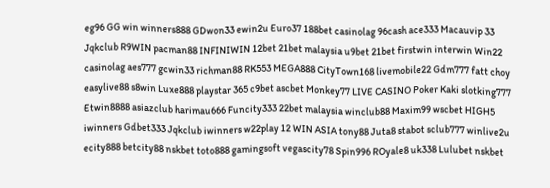eg96 GG win winners888 GDwon33 ewin2u Euro37 188bet casinolag 96cash ace333 Macauvip 33 Jqkclub R9WIN pacman88 INFINIWIN 12bet 21bet malaysia u9bet 21bet firstwin interwin Win22 casinolag aes777 gcwin33 richman88 RK553 MEGA888 CityTown168 livemobile22 Gdm777 fatt choy easylive88 s8win Luxe888 playstar 365 c9bet ascbet Monkey77 LIVE CASINO Poker Kaki slotking777 Etwin8888 asiazclub harimau666 Funcity333 22bet malaysia winclub88 Maxim99 wscbet HIGH5 iwinners Gdbet333 Jqkclub iwinners w22play 12 WIN ASIA tony88 Juta8 stabot sclub777 winlive2u ecity888 betcity88 nskbet toto888 gamingsoft vegascity78 Spin996 ROyale8 uk338 Lulubet nskbet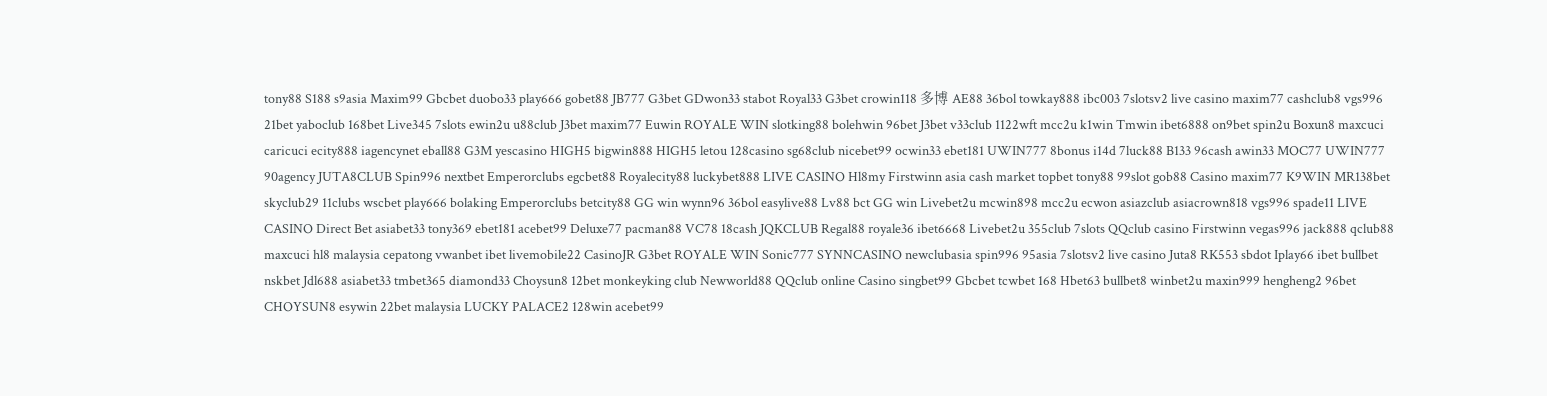tony88 S188 s9asia Maxim99 Gbcbet duobo33 play666 gobet88 JB777 G3bet GDwon33 stabot Royal33 G3bet crowin118 多博 AE88 36bol towkay888 ibc003 7slotsv2 live casino maxim77 cashclub8 vgs996 21bet yaboclub 168bet Live345 7slots ewin2u u88club J3bet maxim77 Euwin ROYALE WIN slotking88 bolehwin 96bet J3bet v33club 1122wft mcc2u k1win Tmwin ibet6888 on9bet spin2u Boxun8 maxcuci caricuci ecity888 iagencynet eball88 G3M yescasino HIGH5 bigwin888 HIGH5 letou 128casino sg68club nicebet99 ocwin33 ebet181 UWIN777 8bonus i14d 7luck88 B133 96cash awin33 MOC77 UWIN777 90agency JUTA8CLUB Spin996 nextbet Emperorclubs egcbet88 Royalecity88 luckybet888 LIVE CASINO Hl8my Firstwinn asia cash market topbet tony88 99slot gob88 Casino maxim77 K9WIN MR138bet skyclub29 11clubs wscbet play666 bolaking Emperorclubs betcity88 GG win wynn96 36bol easylive88 Lv88 bct GG win Livebet2u mcwin898 mcc2u ecwon asiazclub asiacrown818 vgs996 spade11 LIVE CASINO Direct Bet asiabet33 tony369 ebet181 acebet99 Deluxe77 pacman88 VC78 18cash JQKCLUB Regal88 royale36 ibet6668 Livebet2u 355club 7slots QQclub casino Firstwinn vegas996 jack888 qclub88 maxcuci hl8 malaysia cepatong vwanbet ibet livemobile22 CasinoJR G3bet ROYALE WIN Sonic777 SYNNCASINO newclubasia spin996 95asia 7slotsv2 live casino Juta8 RK553 sbdot Iplay66 ibet bullbet nskbet Jdl688 asiabet33 tmbet365 diamond33 Choysun8 12bet monkeyking club Newworld88 QQclub online Casino singbet99 Gbcbet tcwbet 168 Hbet63 bullbet8 winbet2u maxin999 hengheng2 96bet CHOYSUN8 esywin 22bet malaysia LUCKY PALACE2 128win acebet99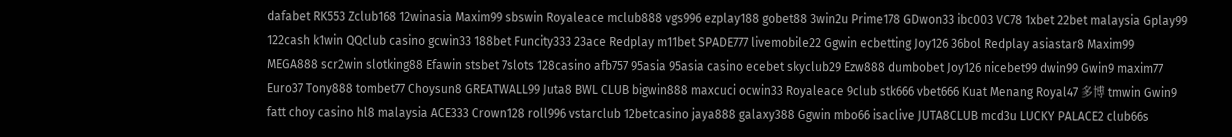dafabet RK553 Zclub168 12winasia Maxim99 sbswin Royaleace mclub888 vgs996 ezplay188 gobet88 3win2u Prime178 GDwon33 ibc003 VC78 1xbet 22bet malaysia Gplay99 122cash k1win QQclub casino gcwin33 188bet Funcity333 23ace Redplay m11bet SPADE777 livemobile22 Ggwin ecbetting Joy126 36bol Redplay asiastar8 Maxim99 MEGA888 scr2win slotking88 Efawin stsbet 7slots 128casino afb757 95asia 95asia casino ecebet skyclub29 Ezw888 dumbobet Joy126 nicebet99 dwin99 Gwin9 maxim77 Euro37 Tony888 tombet77 Choysun8 GREATWALL99 Juta8 BWL CLUB bigwin888 maxcuci ocwin33 Royaleace 9club stk666 vbet666 Kuat Menang Royal47 多博 tmwin Gwin9 fatt choy casino hl8 malaysia ACE333 Crown128 roll996 vstarclub 12betcasino jaya888 galaxy388 Ggwin mbo66 isaclive JUTA8CLUB mcd3u LUCKY PALACE2 club66s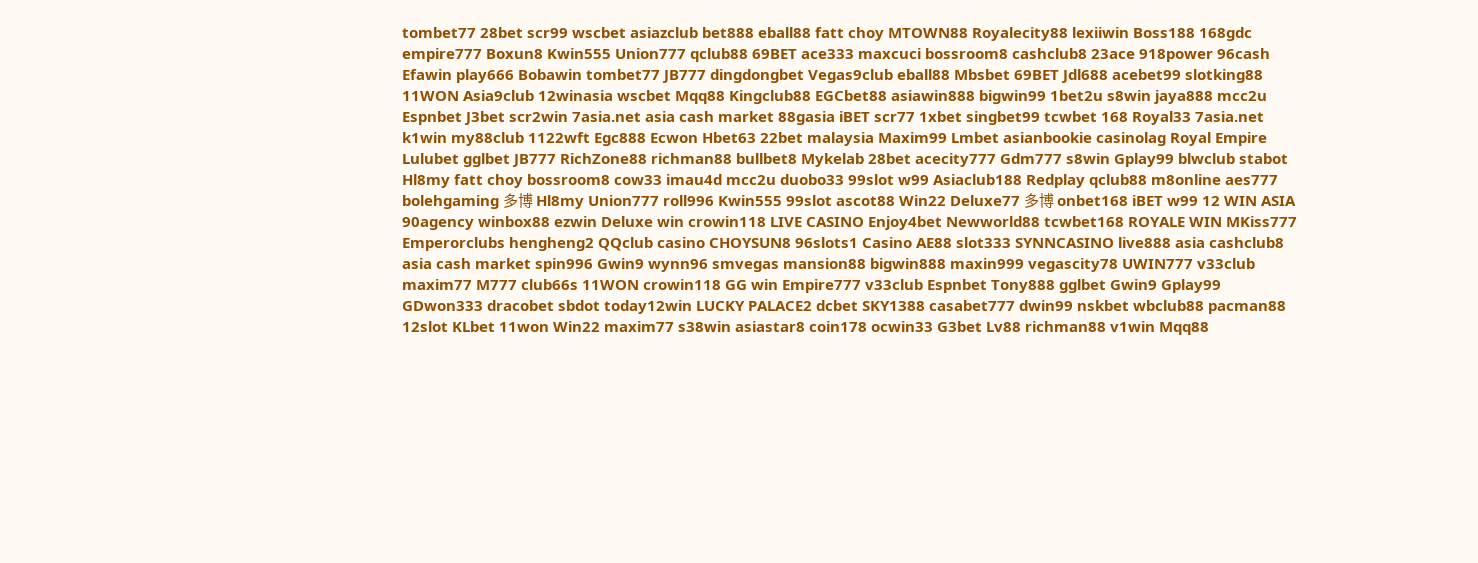tombet77 28bet scr99 wscbet asiazclub bet888 eball88 fatt choy MTOWN88 Royalecity88 lexiiwin Boss188 168gdc empire777 Boxun8 Kwin555 Union777 qclub88 69BET ace333 maxcuci bossroom8 cashclub8 23ace 918power 96cash Efawin play666 Bobawin tombet77 JB777 dingdongbet Vegas9club eball88 Mbsbet 69BET Jdl688 acebet99 slotking88 11WON Asia9club 12winasia wscbet Mqq88 Kingclub88 EGCbet88 asiawin888 bigwin99 1bet2u s8win jaya888 mcc2u Espnbet J3bet scr2win 7asia.net asia cash market 88gasia iBET scr77 1xbet singbet99 tcwbet 168 Royal33 7asia.net k1win my88club 1122wft Egc888 Ecwon Hbet63 22bet malaysia Maxim99 Lmbet asianbookie casinolag Royal Empire Lulubet gglbet JB777 RichZone88 richman88 bullbet8 Mykelab 28bet acecity777 Gdm777 s8win Gplay99 blwclub stabot Hl8my fatt choy bossroom8 cow33 imau4d mcc2u duobo33 99slot w99 Asiaclub188 Redplay qclub88 m8online aes777 bolehgaming 多博 Hl8my Union777 roll996 Kwin555 99slot ascot88 Win22 Deluxe77 多博 onbet168 iBET w99 12 WIN ASIA 90agency winbox88 ezwin Deluxe win crowin118 LIVE CASINO Enjoy4bet Newworld88 tcwbet168 ROYALE WIN MKiss777 Emperorclubs hengheng2 QQclub casino CHOYSUN8 96slots1 Casino AE88 slot333 SYNNCASINO live888 asia cashclub8 asia cash market spin996 Gwin9 wynn96 smvegas mansion88 bigwin888 maxin999 vegascity78 UWIN777 v33club maxim77 M777 club66s 11WON crowin118 GG win Empire777 v33club Espnbet Tony888 gglbet Gwin9 Gplay99 GDwon333 dracobet sbdot today12win LUCKY PALACE2 dcbet SKY1388 casabet777 dwin99 nskbet wbclub88 pacman88 12slot KLbet 11won Win22 maxim77 s38win asiastar8 coin178 ocwin33 G3bet Lv88 richman88 v1win Mqq88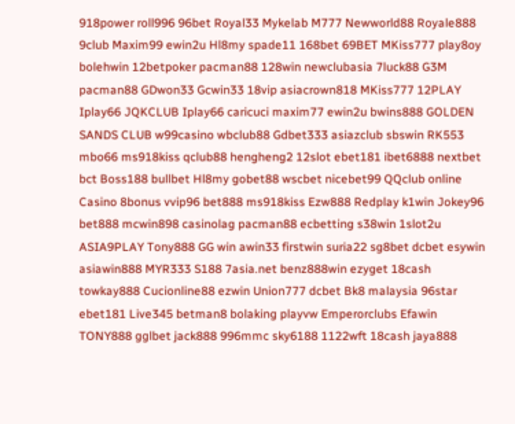918power roll996 96bet Royal33 Mykelab M777 Newworld88 Royale888 9club Maxim99 ewin2u Hl8my spade11 168bet 69BET MKiss777 play8oy bolehwin 12betpoker pacman88 128win newclubasia 7luck88 G3M pacman88 GDwon33 Gcwin33 18vip asiacrown818 MKiss777 12PLAY Iplay66 JQKCLUB Iplay66 caricuci maxim77 ewin2u bwins888 GOLDEN SANDS CLUB w99casino wbclub88 Gdbet333 asiazclub sbswin RK553 mbo66 ms918kiss qclub88 hengheng2 12slot ebet181 ibet6888 nextbet bct Boss188 bullbet Hl8my gobet88 wscbet nicebet99 QQclub online Casino 8bonus vvip96 bet888 ms918kiss Ezw888 Redplay k1win Jokey96 bet888 mcwin898 casinolag pacman88 ecbetting s38win 1slot2u ASIA9PLAY Tony888 GG win awin33 firstwin suria22 sg8bet dcbet esywin asiawin888 MYR333 S188 7asia.net benz888win ezyget 18cash towkay888 Cucionline88 ezwin Union777 dcbet Bk8 malaysia 96star ebet181 Live345 betman8 bolaking playvw Emperorclubs Efawin TONY888 gglbet jack888 996mmc sky6188 1122wft 18cash jaya888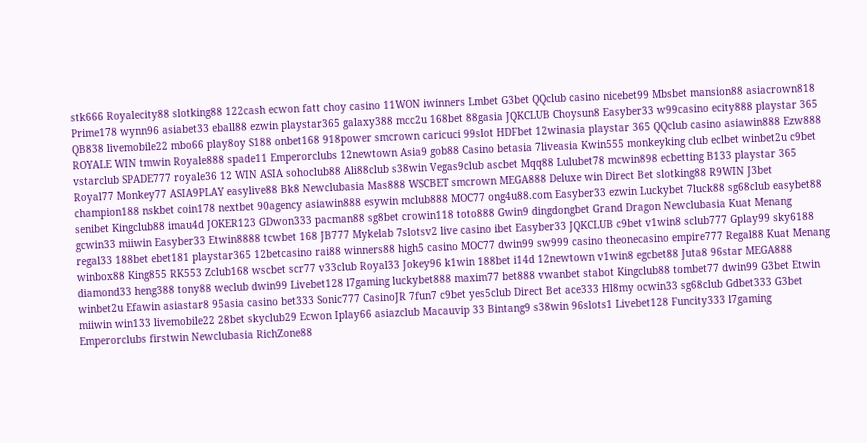stk666 Royalecity88 slotking88 122cash ecwon fatt choy casino 11WON iwinners Lmbet G3bet QQclub casino nicebet99 Mbsbet mansion88 asiacrown818 Prime178 wynn96 asiabet33 eball88 ezwin playstar365 galaxy388 mcc2u 168bet 88gasia JQKCLUB Choysun8 Easyber33 w99casino ecity888 playstar 365 QB838 livemobile22 mbo66 play8oy S188 onbet168 918power smcrown caricuci 99slot HDFbet 12winasia playstar 365 QQclub casino asiawin888 Ezw888 ROYALE WIN tmwin Royale888 spade11 Emperorclubs 12newtown Asia9 gob88 Casino betasia 7liveasia Kwin555 monkeyking club eclbet winbet2u c9bet vstarclub SPADE777 royale36 12 WIN ASIA sohoclub88 Ali88club s38win Vegas9club ascbet Mqq88 Lulubet78 mcwin898 ecbetting B133 playstar 365 Royal77 Monkey77 ASIA9PLAY easylive88 Bk8 Newclubasia Mas888 WSCBET smcrown MEGA888 Deluxe win Direct Bet slotking88 R9WIN J3bet champion188 nskbet coin178 nextbet 90agency asiawin888 esywin mclub888 MOC77 ong4u88.com Easyber33 ezwin Luckybet 7luck88 sg68club easybet88 senibet Kingclub88 imau4d JOKER123 GDwon333 pacman88 sg8bet crowin118 toto888 Gwin9 dingdongbet Grand Dragon Newclubasia Kuat Menang gcwin33 miiwin Easyber33 Etwin8888 tcwbet 168 JB777 Mykelab 7slotsv2 live casino ibet Easyber33 JQKCLUB c9bet v1win8 sclub777 Gplay99 sky6188 regal33 188bet ebet181 playstar365 12betcasino rai88 winners88 high5 casino MOC77 dwin99 sw999 casino theonecasino empire777 Regal88 Kuat Menang winbox88 King855 RK553 Zclub168 wscbet scr77 v33club Royal33 Jokey96 k1win 188bet i14d 12newtown v1win8 egcbet88 Juta8 96star MEGA888 diamond33 heng388 tony88 weclub dwin99 Livebet128 l7gaming luckybet888 maxim77 bet888 vwanbet stabot Kingclub88 tombet77 dwin99 G3bet Etwin winbet2u Efawin asiastar8 95asia casino bet333 Sonic777 CasinoJR 7fun7 c9bet yes5club Direct Bet ace333 Hl8my ocwin33 sg68club Gdbet333 G3bet miiwin win133 livemobile22 28bet skyclub29 Ecwon Iplay66 asiazclub Macauvip 33 Bintang9 s38win 96slots1 Livebet128 Funcity333 l7gaming Emperorclubs firstwin Newclubasia RichZone88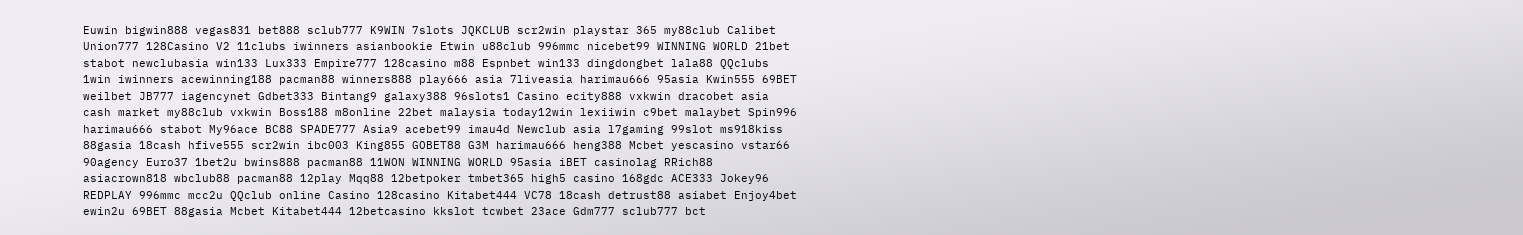Euwin bigwin888 vegas831 bet888 sclub777 K9WIN 7slots JQKCLUB scr2win playstar 365 my88club Calibet Union777 128Casino V2 11clubs iwinners asianbookie Etwin u88club 996mmc nicebet99 WINNING WORLD 21bet stabot newclubasia win133 Lux333 Empire777 128casino m88 Espnbet win133 dingdongbet lala88 QQclubs 1win iwinners acewinning188 pacman88 winners888 play666 asia 7liveasia harimau666 95asia Kwin555 69BET weilbet JB777 iagencynet Gdbet333 Bintang9 galaxy388 96slots1 Casino ecity888 vxkwin dracobet asia cash market my88club vxkwin Boss188 m8online 22bet malaysia today12win lexiiwin c9bet malaybet Spin996 harimau666 stabot My96ace BC88 SPADE777 Asia9 acebet99 imau4d Newclub asia l7gaming 99slot ms918kiss 88gasia 18cash hfive555 scr2win ibc003 King855 GOBET88 G3M harimau666 heng388 Mcbet yescasino vstar66 90agency Euro37 1bet2u bwins888 pacman88 11WON WINNING WORLD 95asia iBET casinolag RRich88 asiacrown818 wbclub88 pacman88 12play Mqq88 12betpoker tmbet365 high5 casino 168gdc ACE333 Jokey96 REDPLAY 996mmc mcc2u QQclub online Casino 128casino Kitabet444 VC78 18cash detrust88 asiabet Enjoy4bet ewin2u 69BET 88gasia Mcbet Kitabet444 12betcasino kkslot tcwbet 23ace Gdm777 sclub777 bct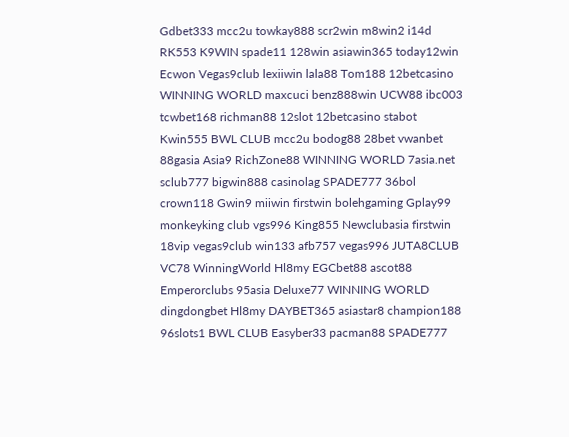Gdbet333 mcc2u towkay888 scr2win m8win2 i14d RK553 K9WIN spade11 128win asiawin365 today12win Ecwon Vegas9club lexiiwin lala88 Tom188 12betcasino WINNING WORLD maxcuci benz888win UCW88 ibc003 tcwbet168 richman88 12slot 12betcasino stabot Kwin555 BWL CLUB mcc2u bodog88 28bet vwanbet 88gasia Asia9 RichZone88 WINNING WORLD 7asia.net sclub777 bigwin888 casinolag SPADE777 36bol crown118 Gwin9 miiwin firstwin bolehgaming Gplay99 monkeyking club vgs996 King855 Newclubasia firstwin 18vip vegas9club win133 afb757 vegas996 JUTA8CLUB VC78 WinningWorld Hl8my EGCbet88 ascot88 Emperorclubs 95asia Deluxe77 WINNING WORLD dingdongbet Hl8my DAYBET365 asiastar8 champion188 96slots1 BWL CLUB Easyber33 pacman88 SPADE777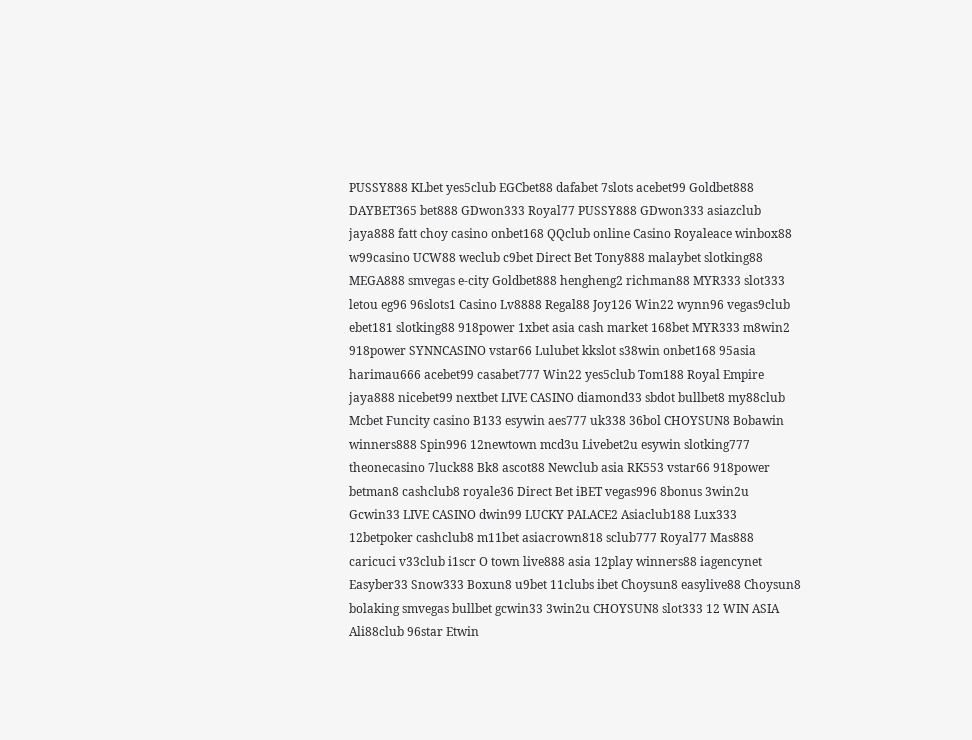PUSSY888 KLbet yes5club EGCbet88 dafabet 7slots acebet99 Goldbet888 DAYBET365 bet888 GDwon333 Royal77 PUSSY888 GDwon333 asiazclub jaya888 fatt choy casino onbet168 QQclub online Casino Royaleace winbox88 w99casino UCW88 weclub c9bet Direct Bet Tony888 malaybet slotking88 MEGA888 smvegas e-city Goldbet888 hengheng2 richman88 MYR333 slot333 letou eg96 96slots1 Casino Lv8888 Regal88 Joy126 Win22 wynn96 vegas9club ebet181 slotking88 918power 1xbet asia cash market 168bet MYR333 m8win2 918power SYNNCASINO vstar66 Lulubet kkslot s38win onbet168 95asia harimau666 acebet99 casabet777 Win22 yes5club Tom188 Royal Empire jaya888 nicebet99 nextbet LIVE CASINO diamond33 sbdot bullbet8 my88club Mcbet Funcity casino B133 esywin aes777 uk338 36bol CHOYSUN8 Bobawin winners888 Spin996 12newtown mcd3u Livebet2u esywin slotking777 theonecasino 7luck88 Bk8 ascot88 Newclub asia RK553 vstar66 918power betman8 cashclub8 royale36 Direct Bet iBET vegas996 8bonus 3win2u Gcwin33 LIVE CASINO dwin99 LUCKY PALACE2 Asiaclub188 Lux333 12betpoker cashclub8 m11bet asiacrown818 sclub777 Royal77 Mas888 caricuci v33club i1scr O town live888 asia 12play winners88 iagencynet Easyber33 Snow333 Boxun8 u9bet 11clubs ibet Choysun8 easylive88 Choysun8 bolaking smvegas bullbet gcwin33 3win2u CHOYSUN8 slot333 12 WIN ASIA Ali88club 96star Etwin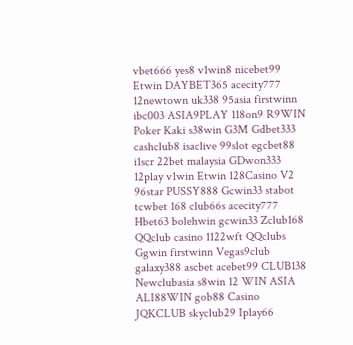vbet666 yes8 v1win8 nicebet99 Etwin DAYBET365 acecity777 12newtown uk338 95asia firstwinn ibc003 ASIA9PLAY 118on9 R9WIN Poker Kaki s38win G3M Gdbet333 cashclub8 isaclive 99slot egcbet88 i1scr 22bet malaysia GDwon333 12play v1win Etwin 128Casino V2 96star PUSSY888 Gcwin33 stabot tcwbet 168 club66s acecity777 Hbet63 bolehwin gcwin33 Zclub168 QQclub casino 1122wft QQclubs Ggwin firstwinn Vegas9club galaxy388 ascbet acebet99 CLUB138 Newclubasia s8win 12 WIN ASIA ALI88WIN gob88 Casino JQKCLUB skyclub29 Iplay66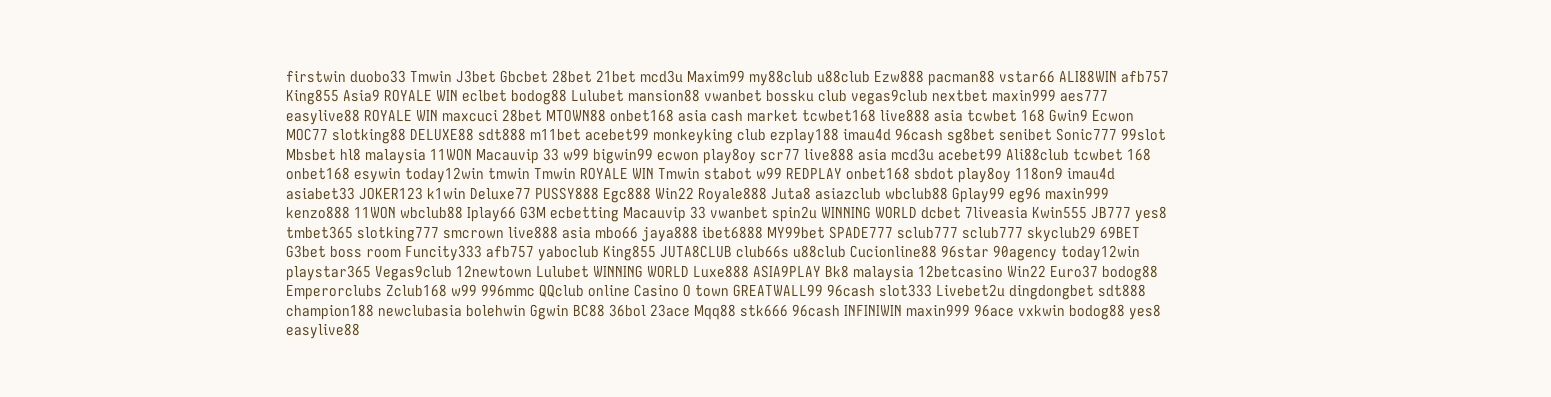firstwin duobo33 Tmwin J3bet Gbcbet 28bet 21bet mcd3u Maxim99 my88club u88club Ezw888 pacman88 vstar66 ALI88WIN afb757 King855 Asia9 ROYALE WIN eclbet bodog88 Lulubet mansion88 vwanbet bossku club vegas9club nextbet maxin999 aes777 easylive88 ROYALE WIN maxcuci 28bet MTOWN88 onbet168 asia cash market tcwbet168 live888 asia tcwbet 168 Gwin9 Ecwon MOC77 slotking88 DELUXE88 sdt888 m11bet acebet99 monkeyking club ezplay188 imau4d 96cash sg8bet senibet Sonic777 99slot Mbsbet hl8 malaysia 11WON Macauvip 33 w99 bigwin99 ecwon play8oy scr77 live888 asia mcd3u acebet99 Ali88club tcwbet 168 onbet168 esywin today12win tmwin Tmwin ROYALE WIN Tmwin stabot w99 REDPLAY onbet168 sbdot play8oy 118on9 imau4d asiabet33 JOKER123 k1win Deluxe77 PUSSY888 Egc888 Win22 Royale888 Juta8 asiazclub wbclub88 Gplay99 eg96 maxin999 kenzo888 11WON wbclub88 Iplay66 G3M ecbetting Macauvip 33 vwanbet spin2u WINNING WORLD dcbet 7liveasia Kwin555 JB777 yes8 tmbet365 slotking777 smcrown live888 asia mbo66 jaya888 ibet6888 MY99bet SPADE777 sclub777 sclub777 skyclub29 69BET G3bet boss room Funcity333 afb757 yaboclub King855 JUTA8CLUB club66s u88club Cucionline88 96star 90agency today12win playstar365 Vegas9club 12newtown Lulubet WINNING WORLD Luxe888 ASIA9PLAY Bk8 malaysia 12betcasino Win22 Euro37 bodog88 Emperorclubs Zclub168 w99 996mmc QQclub online Casino O town GREATWALL99 96cash slot333 Livebet2u dingdongbet sdt888 champion188 newclubasia bolehwin Ggwin BC88 36bol 23ace Mqq88 stk666 96cash INFINIWIN maxin999 96ace vxkwin bodog88 yes8 easylive88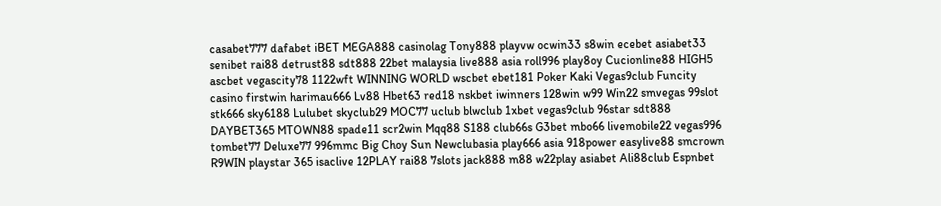casabet777 dafabet iBET MEGA888 casinolag Tony888 playvw ocwin33 s8win ecebet asiabet33 senibet rai88 detrust88 sdt888 22bet malaysia live888 asia roll996 play8oy Cucionline88 HIGH5 ascbet vegascity78 1122wft WINNING WORLD wscbet ebet181 Poker Kaki Vegas9club Funcity casino firstwin harimau666 Lv88 Hbet63 red18 nskbet iwinners 128win w99 Win22 smvegas 99slot stk666 sky6188 Lulubet skyclub29 MOC77 uclub blwclub 1xbet vegas9club 96star sdt888 DAYBET365 MTOWN88 spade11 scr2win Mqq88 S188 club66s G3bet mbo66 livemobile22 vegas996 tombet77 Deluxe77 996mmc Big Choy Sun Newclubasia play666 asia 918power easylive88 smcrown R9WIN playstar 365 isaclive 12PLAY rai88 7slots jack888 m88 w22play asiabet Ali88club Espnbet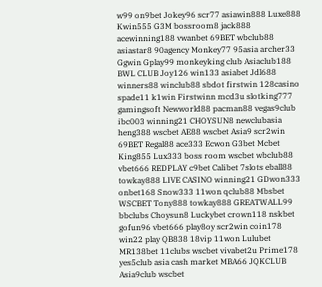w99 on9bet Jokey96 scr77 asiawin888 Luxe888 Kwin555 G3M bossroom8 jack888 acewinning188 vwanbet 69BET wbclub88 asiastar8 90agency Monkey77 95asia archer33 Ggwin Gplay99 monkeyking club Asiaclub188 BWL CLUB Joy126 win133 asiabet Jdl688 winners88 winclub88 sbdot firstwin 128casino spade11 k1win Firstwinn mcd3u slotking777 gamingsoft Newworld88 pacman88 vegas9club ibc003 winning21 CHOYSUN8 newclubasia heng388 wscbet AE88 wscbet Asia9 scr2win 69BET Regal88 ace333 Ecwon G3bet Mcbet King855 Lux333 boss room wscbet wbclub88 vbet666 REDPLAY c9bet Calibet 7slots eball88 towkay888 LIVE CASINO winning21 GDwon333 onbet168 Snow333 11won qclub88 Mbsbet WSCBET Tony888 towkay888 GREATWALL99 bbclubs Choysun8 Luckybet crown118 nskbet gofun96 vbet666 play8oy scr2win coin178 win22 play QB838 18vip 11won Lulubet MR138bet 11clubs wscbet vivabet2u Prime178 yes5club asia cash market MBA66 JQKCLUB Asia9club wscbet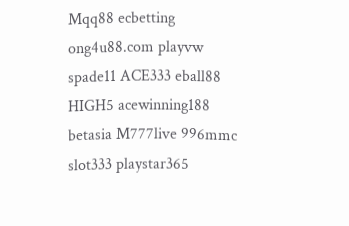Mqq88 ecbetting ong4u88.com playvw spade11 ACE333 eball88 HIGH5 acewinning188 betasia M777live 996mmc slot333 playstar365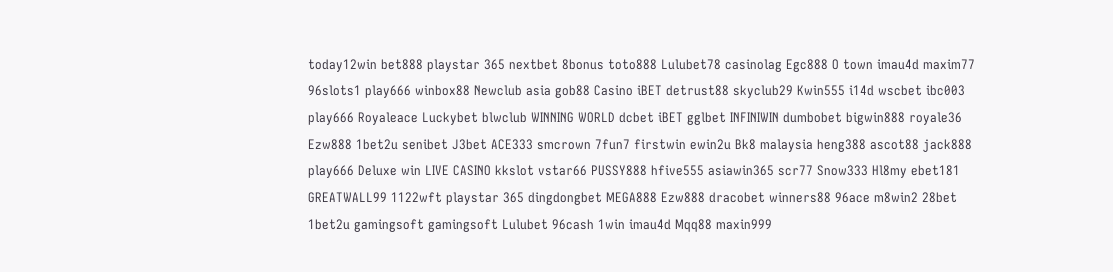today12win bet888 playstar 365 nextbet 8bonus toto888 Lulubet78 casinolag Egc888 O town imau4d maxim77 96slots1 play666 winbox88 Newclub asia gob88 Casino iBET detrust88 skyclub29 Kwin555 i14d wscbet ibc003 play666 Royaleace Luckybet blwclub WINNING WORLD dcbet iBET gglbet INFINIWIN dumbobet bigwin888 royale36 Ezw888 1bet2u senibet J3bet ACE333 smcrown 7fun7 firstwin ewin2u Bk8 malaysia heng388 ascot88 jack888 play666 Deluxe win LIVE CASINO kkslot vstar66 PUSSY888 hfive555 asiawin365 scr77 Snow333 Hl8my ebet181 GREATWALL99 1122wft playstar 365 dingdongbet MEGA888 Ezw888 dracobet winners88 96ace m8win2 28bet 1bet2u gamingsoft gamingsoft Lulubet 96cash 1win imau4d Mqq88 maxin999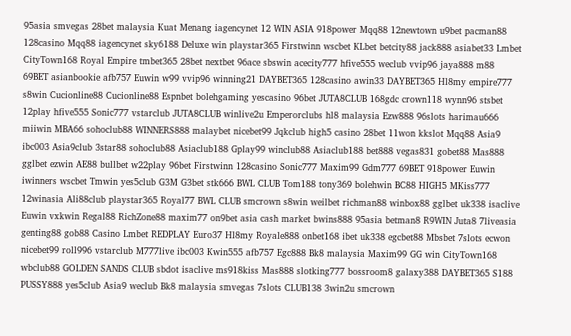95asia smvegas 28bet malaysia Kuat Menang iagencynet 12 WIN ASIA 918power Mqq88 12newtown u9bet pacman88 128casino Mqq88 iagencynet sky6188 Deluxe win playstar365 Firstwinn wscbet KLbet betcity88 jack888 asiabet33 Lmbet CityTown168 Royal Empire tmbet365 28bet nextbet 96ace sbswin acecity777 hfive555 weclub vvip96 jaya888 m88 69BET asianbookie afb757 Euwin w99 vvip96 winning21 DAYBET365 128casino awin33 DAYBET365 Hl8my empire777 s8win Cucionline88 Cucionline88 Espnbet bolehgaming yescasino 96bet JUTA8CLUB 168gdc crown118 wynn96 stsbet 12play hfive555 Sonic777 vstarclub JUTA8CLUB winlive2u Emperorclubs hl8 malaysia Ezw888 96slots harimau666 miiwin MBA66 sohoclub88 WINNERS888 malaybet nicebet99 Jqkclub high5 casino 28bet 11won kkslot Mqq88 Asia9 ibc003 Asia9club 3star88 sohoclub88 Asiaclub188 Gplay99 winclub88 Asiaclub188 bet888 vegas831 gobet88 Mas888 gglbet ezwin AE88 bullbet w22play 96bet Firstwinn 128casino Sonic777 Maxim99 Gdm777 69BET 918power Euwin iwinners wscbet Tmwin yes5club G3M G3bet stk666 BWL CLUB Tom188 tony369 bolehwin BC88 HIGH5 MKiss777 12winasia Ali88club playstar365 Royal77 BWL CLUB smcrown s8win weilbet richman88 winbox88 gglbet uk338 isaclive Euwin vxkwin Regal88 RichZone88 maxim77 on9bet asia cash market bwins888 95asia betman8 R9WIN Juta8 7liveasia genting88 gob88 Casino Lmbet REDPLAY Euro37 Hl8my Royale888 onbet168 ibet uk338 egcbet88 Mbsbet 7slots ecwon nicebet99 roll996 vstarclub M777live ibc003 Kwin555 afb757 Egc888 Bk8 malaysia Maxim99 GG win CityTown168 wbclub88 GOLDEN SANDS CLUB sbdot isaclive ms918kiss Mas888 slotking777 bossroom8 galaxy388 DAYBET365 S188 PUSSY888 yes5club Asia9 weclub Bk8 malaysia smvegas 7slots CLUB138 3win2u smcrown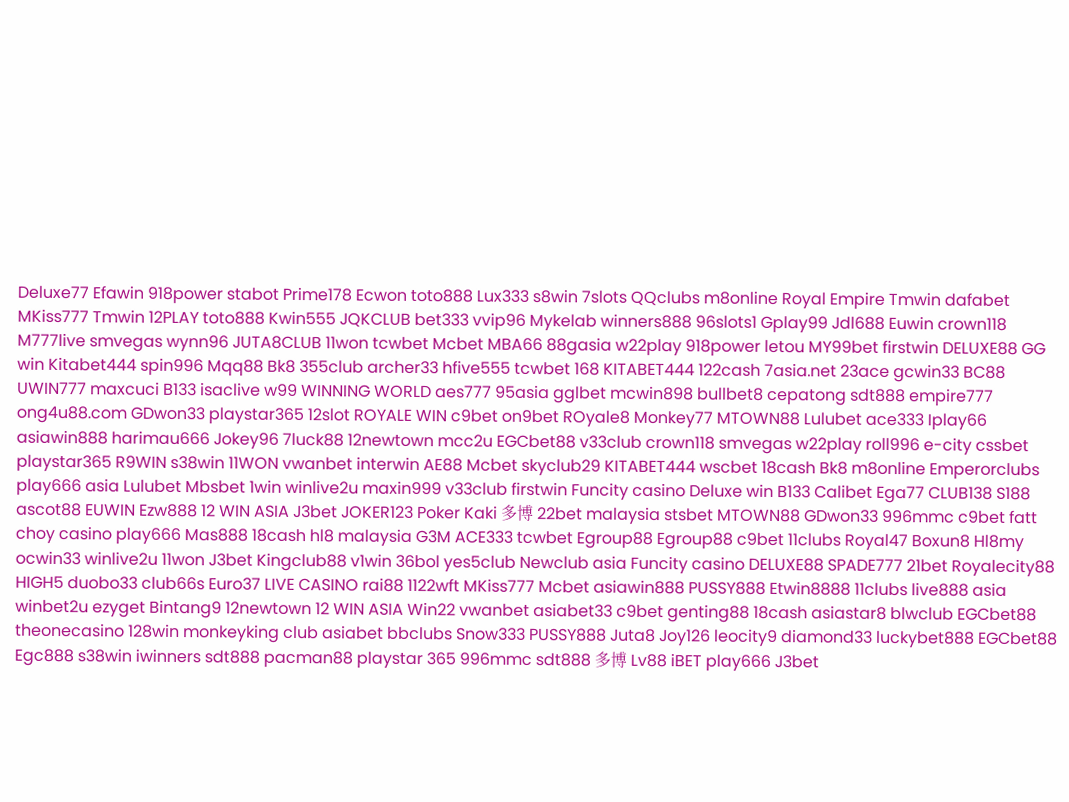Deluxe77 Efawin 918power stabot Prime178 Ecwon toto888 Lux333 s8win 7slots QQclubs m8online Royal Empire Tmwin dafabet MKiss777 Tmwin 12PLAY toto888 Kwin555 JQKCLUB bet333 vvip96 Mykelab winners888 96slots1 Gplay99 Jdl688 Euwin crown118 M777live smvegas wynn96 JUTA8CLUB 11won tcwbet Mcbet MBA66 88gasia w22play 918power letou MY99bet firstwin DELUXE88 GG win Kitabet444 spin996 Mqq88 Bk8 355club archer33 hfive555 tcwbet 168 KITABET444 122cash 7asia.net 23ace gcwin33 BC88 UWIN777 maxcuci B133 isaclive w99 WINNING WORLD aes777 95asia gglbet mcwin898 bullbet8 cepatong sdt888 empire777 ong4u88.com GDwon33 playstar365 12slot ROYALE WIN c9bet on9bet ROyale8 Monkey77 MTOWN88 Lulubet ace333 Iplay66 asiawin888 harimau666 Jokey96 7luck88 12newtown mcc2u EGCbet88 v33club crown118 smvegas w22play roll996 e-city cssbet playstar365 R9WIN s38win 11WON vwanbet interwin AE88 Mcbet skyclub29 KITABET444 wscbet 18cash Bk8 m8online Emperorclubs play666 asia Lulubet Mbsbet 1win winlive2u maxin999 v33club firstwin Funcity casino Deluxe win B133 Calibet Ega77 CLUB138 S188 ascot88 EUWIN Ezw888 12 WIN ASIA J3bet JOKER123 Poker Kaki 多博 22bet malaysia stsbet MTOWN88 GDwon33 996mmc c9bet fatt choy casino play666 Mas888 18cash hl8 malaysia G3M ACE333 tcwbet Egroup88 Egroup88 c9bet 11clubs Royal47 Boxun8 Hl8my ocwin33 winlive2u 11won J3bet Kingclub88 v1win 36bol yes5club Newclub asia Funcity casino DELUXE88 SPADE777 21bet Royalecity88 HIGH5 duobo33 club66s Euro37 LIVE CASINO rai88 1122wft MKiss777 Mcbet asiawin888 PUSSY888 Etwin8888 11clubs live888 asia winbet2u ezyget Bintang9 12newtown 12 WIN ASIA Win22 vwanbet asiabet33 c9bet genting88 18cash asiastar8 blwclub EGCbet88 theonecasino 128win monkeyking club asiabet bbclubs Snow333 PUSSY888 Juta8 Joy126 leocity9 diamond33 luckybet888 EGCbet88 Egc888 s38win iwinners sdt888 pacman88 playstar 365 996mmc sdt888 多博 Lv88 iBET play666 J3bet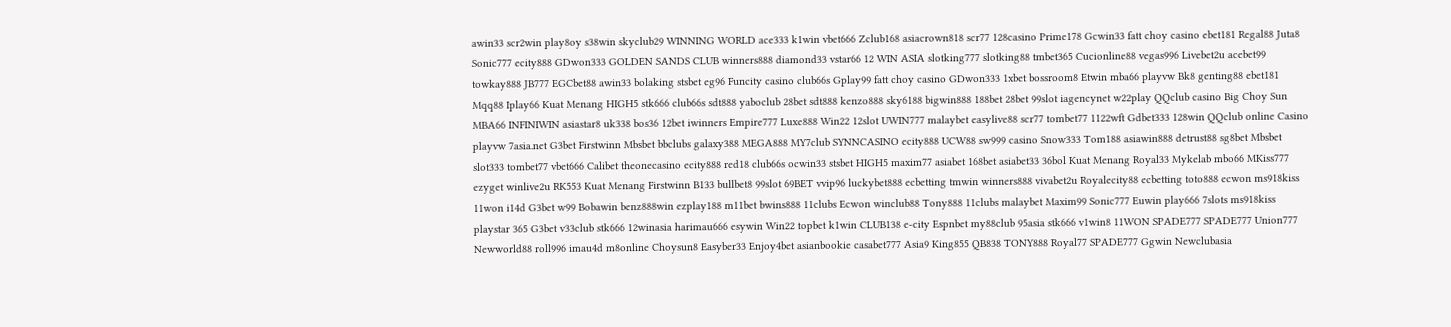awin33 scr2win play8oy s38win skyclub29 WINNING WORLD ace333 k1win vbet666 Zclub168 asiacrown818 scr77 128casino Prime178 Gcwin33 fatt choy casino ebet181 Regal88 Juta8 Sonic777 ecity888 GDwon333 GOLDEN SANDS CLUB winners888 diamond33 vstar66 12 WIN ASIA slotking777 slotking88 tmbet365 Cucionline88 vegas996 Livebet2u acebet99 towkay888 JB777 EGCbet88 awin33 bolaking stsbet eg96 Funcity casino club66s Gplay99 fatt choy casino GDwon333 1xbet bossroom8 Etwin mba66 playvw Bk8 genting88 ebet181 Mqq88 Iplay66 Kuat Menang HIGH5 stk666 club66s sdt888 yaboclub 28bet sdt888 kenzo888 sky6188 bigwin888 188bet 28bet 99slot iagencynet w22play QQclub casino Big Choy Sun MBA66 INFINIWIN asiastar8 uk338 bos36 12bet iwinners Empire777 Luxe888 Win22 12slot UWIN777 malaybet easylive88 scr77 tombet77 1122wft Gdbet333 128win QQclub online Casino playvw 7asia.net G3bet Firstwinn Mbsbet bbclubs galaxy388 MEGA888 MY7club SYNNCASINO ecity888 UCW88 sw999 casino Snow333 Tom188 asiawin888 detrust88 sg8bet Mbsbet slot333 tombet77 vbet666 Calibet theonecasino ecity888 red18 club66s ocwin33 stsbet HIGH5 maxim77 asiabet 168bet asiabet33 36bol Kuat Menang Royal33 Mykelab mbo66 MKiss777 ezyget winlive2u RK553 Kuat Menang Firstwinn B133 bullbet8 99slot 69BET vvip96 luckybet888 ecbetting tmwin winners888 vivabet2u Royalecity88 ecbetting toto888 ecwon ms918kiss 11won i14d G3bet w99 Bobawin benz888win ezplay188 m11bet bwins888 11clubs Ecwon winclub88 Tony888 11clubs malaybet Maxim99 Sonic777 Euwin play666 7slots ms918kiss playstar 365 G3bet v33club stk666 12winasia harimau666 esywin Win22 topbet k1win CLUB138 e-city Espnbet my88club 95asia stk666 v1win8 11WON SPADE777 SPADE777 Union777 Newworld88 roll996 imau4d m8online Choysun8 Easyber33 Enjoy4bet asianbookie casabet777 Asia9 King855 QB838 TONY888 Royal77 SPADE777 Ggwin Newclubasia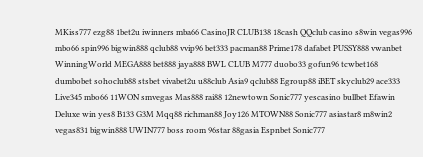MKiss777 ezg88 1bet2u iwinners mba66 CasinoJR CLUB138 18cash QQclub casino s8win vegas996 mbo66 spin996 bigwin888 qclub88 vvip96 bet333 pacman88 Prime178 dafabet PUSSY888 vwanbet WinningWorld MEGA888 bet888 jaya888 BWL CLUB M777 duobo33 gofun96 tcwbet168 dumbobet sohoclub88 stsbet vivabet2u u88club Asia9 qclub88 Egroup88 iBET skyclub29 ace333 Live345 mbo66 11WON smvegas Mas888 rai88 12newtown Sonic777 yescasino bullbet Efawin Deluxe win yes8 B133 G3M Mqq88 richman88 Joy126 MTOWN88 Sonic777 asiastar8 m8win2 vegas831 bigwin888 UWIN777 boss room 96star 88gasia Espnbet Sonic777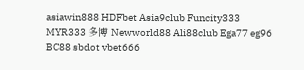asiawin888 HDFbet Asia9club Funcity333 MYR333 多博 Newworld88 Ali88club Ega77 eg96 BC88 sbdot vbet666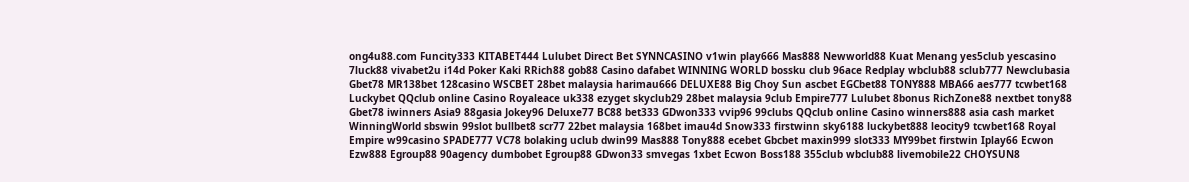ong4u88.com Funcity333 KITABET444 Lulubet Direct Bet SYNNCASINO v1win play666 Mas888 Newworld88 Kuat Menang yes5club yescasino 7luck88 vivabet2u i14d Poker Kaki RRich88 gob88 Casino dafabet WINNING WORLD bossku club 96ace Redplay wbclub88 sclub777 Newclubasia Gbet78 MR138bet 128casino WSCBET 28bet malaysia harimau666 DELUXE88 Big Choy Sun ascbet EGCbet88 TONY888 MBA66 aes777 tcwbet168 Luckybet QQclub online Casino Royaleace uk338 ezyget skyclub29 28bet malaysia 9club Empire777 Lulubet 8bonus RichZone88 nextbet tony88 Gbet78 iwinners Asia9 88gasia Jokey96 Deluxe77 BC88 bet333 GDwon333 vvip96 99clubs QQclub online Casino winners888 asia cash market WinningWorld sbswin 99slot bullbet8 scr77 22bet malaysia 168bet imau4d Snow333 firstwinn sky6188 luckybet888 leocity9 tcwbet168 Royal Empire w99casino SPADE777 VC78 bolaking uclub dwin99 Mas888 Tony888 ecebet Gbcbet maxin999 slot333 MY99bet firstwin Iplay66 Ecwon Ezw888 Egroup88 90agency dumbobet Egroup88 GDwon33 smvegas 1xbet Ecwon Boss188 355club wbclub88 livemobile22 CHOYSUN8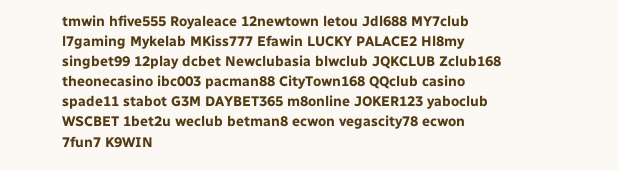tmwin hfive555 Royaleace 12newtown letou Jdl688 MY7club l7gaming Mykelab MKiss777 Efawin LUCKY PALACE2 Hl8my singbet99 12play dcbet Newclubasia blwclub JQKCLUB Zclub168 theonecasino ibc003 pacman88 CityTown168 QQclub casino spade11 stabot G3M DAYBET365 m8online JOKER123 yaboclub WSCBET 1bet2u weclub betman8 ecwon vegascity78 ecwon 7fun7 K9WIN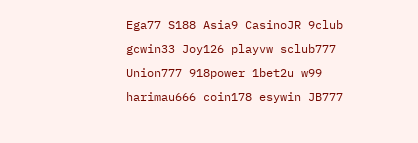Ega77 S188 Asia9 CasinoJR 9club gcwin33 Joy126 playvw sclub777 Union777 918power 1bet2u w99 harimau666 coin178 esywin JB777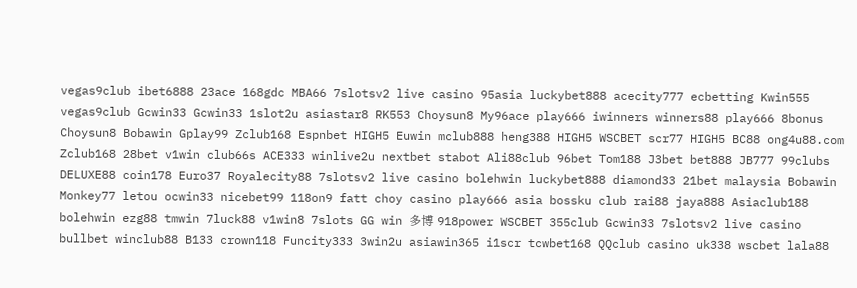vegas9club ibet6888 23ace 168gdc MBA66 7slotsv2 live casino 95asia luckybet888 acecity777 ecbetting Kwin555 vegas9club Gcwin33 Gcwin33 1slot2u asiastar8 RK553 Choysun8 My96ace play666 iwinners winners88 play666 8bonus Choysun8 Bobawin Gplay99 Zclub168 Espnbet HIGH5 Euwin mclub888 heng388 HIGH5 WSCBET scr77 HIGH5 BC88 ong4u88.com Zclub168 28bet v1win club66s ACE333 winlive2u nextbet stabot Ali88club 96bet Tom188 J3bet bet888 JB777 99clubs DELUXE88 coin178 Euro37 Royalecity88 7slotsv2 live casino bolehwin luckybet888 diamond33 21bet malaysia Bobawin Monkey77 letou ocwin33 nicebet99 118on9 fatt choy casino play666 asia bossku club rai88 jaya888 Asiaclub188 bolehwin ezg88 tmwin 7luck88 v1win8 7slots GG win 多博 918power WSCBET 355club Gcwin33 7slotsv2 live casino bullbet winclub88 B133 crown118 Funcity333 3win2u asiawin365 i1scr tcwbet168 QQclub casino uk338 wscbet lala88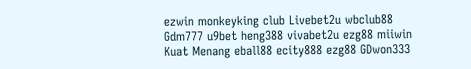ezwin monkeyking club Livebet2u wbclub88 Gdm777 u9bet heng388 vivabet2u ezg88 miiwin Kuat Menang eball88 ecity888 ezg88 GDwon333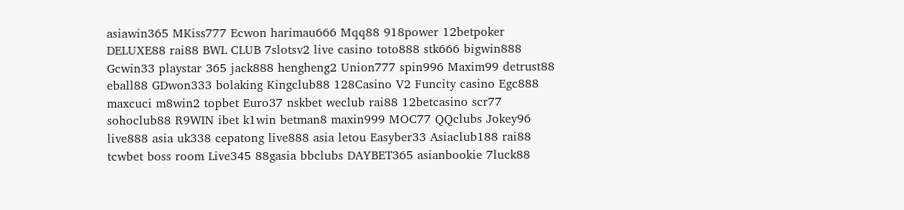asiawin365 MKiss777 Ecwon harimau666 Mqq88 918power 12betpoker DELUXE88 rai88 BWL CLUB 7slotsv2 live casino toto888 stk666 bigwin888 Gcwin33 playstar 365 jack888 hengheng2 Union777 spin996 Maxim99 detrust88 eball88 GDwon333 bolaking Kingclub88 128Casino V2 Funcity casino Egc888 maxcuci m8win2 topbet Euro37 nskbet weclub rai88 12betcasino scr77 sohoclub88 R9WIN ibet k1win betman8 maxin999 MOC77 QQclubs Jokey96 live888 asia uk338 cepatong live888 asia letou Easyber33 Asiaclub188 rai88 tcwbet boss room Live345 88gasia bbclubs DAYBET365 asianbookie 7luck88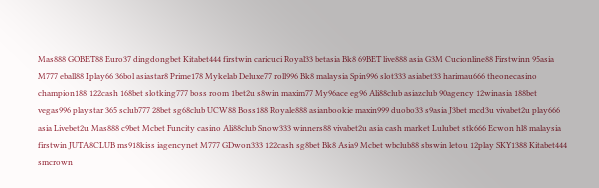Mas888 GOBET88 Euro37 dingdongbet Kitabet444 firstwin caricuci Royal33 betasia Bk8 69BET live888 asia G3M Cucionline88 Firstwinn 95asia M777 eball88 Iplay66 36bol asiastar8 Prime178 Mykelab Deluxe77 roll996 Bk8 malaysia Spin996 slot333 asiabet33 harimau666 theonecasino champion188 122cash 168bet slotking777 boss room 1bet2u s8win maxim77 My96ace eg96 Ali88club asiazclub 90agency 12winasia 188bet vegas996 playstar 365 sclub777 28bet sg68club UCW88 Boss188 Royale888 asianbookie maxin999 duobo33 s9asia J3bet mcd3u vivabet2u play666 asia Livebet2u Mas888 c9bet Mcbet Funcity casino Ali88club Snow333 winners88 vivabet2u asia cash market Lulubet stk666 Ecwon hl8 malaysia firstwin JUTA8CLUB ms918kiss iagencynet M777 GDwon333 122cash sg8bet Bk8 Asia9 Mcbet wbclub88 sbswin letou 12play SKY1388 Kitabet444 smcrown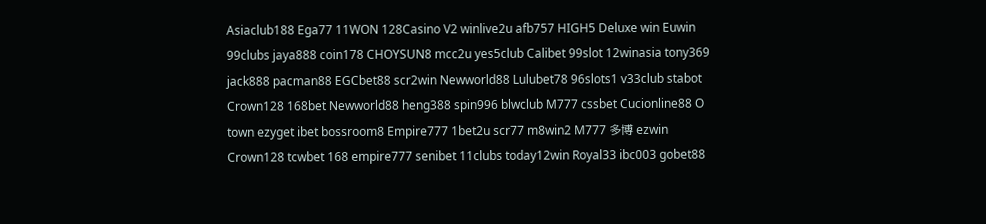Asiaclub188 Ega77 11WON 128Casino V2 winlive2u afb757 HIGH5 Deluxe win Euwin 99clubs jaya888 coin178 CHOYSUN8 mcc2u yes5club Calibet 99slot 12winasia tony369 jack888 pacman88 EGCbet88 scr2win Newworld88 Lulubet78 96slots1 v33club stabot Crown128 168bet Newworld88 heng388 spin996 blwclub M777 cssbet Cucionline88 O town ezyget ibet bossroom8 Empire777 1bet2u scr77 m8win2 M777 多博 ezwin Crown128 tcwbet 168 empire777 senibet 11clubs today12win Royal33 ibc003 gobet88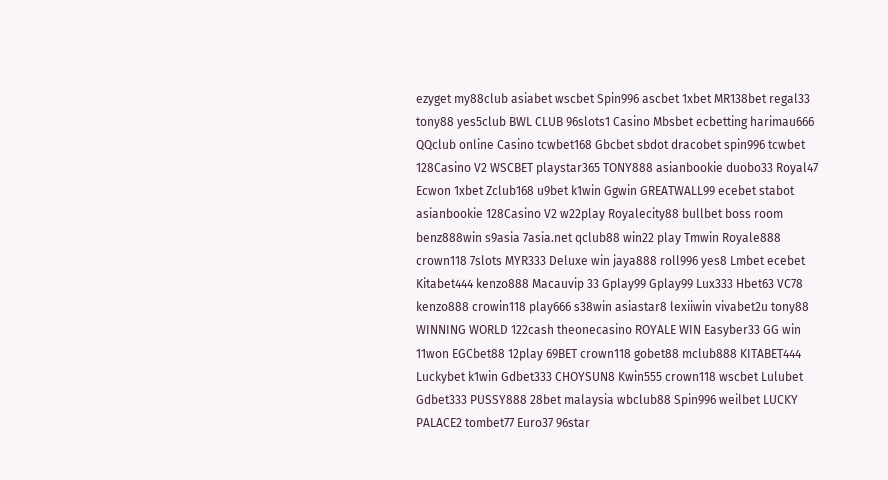ezyget my88club asiabet wscbet Spin996 ascbet 1xbet MR138bet regal33 tony88 yes5club BWL CLUB 96slots1 Casino Mbsbet ecbetting harimau666 QQclub online Casino tcwbet168 Gbcbet sbdot dracobet spin996 tcwbet 128Casino V2 WSCBET playstar365 TONY888 asianbookie duobo33 Royal47 Ecwon 1xbet Zclub168 u9bet k1win Ggwin GREATWALL99 ecebet stabot asianbookie 128Casino V2 w22play Royalecity88 bullbet boss room benz888win s9asia 7asia.net qclub88 win22 play Tmwin Royale888 crown118 7slots MYR333 Deluxe win jaya888 roll996 yes8 Lmbet ecebet Kitabet444 kenzo888 Macauvip 33 Gplay99 Gplay99 Lux333 Hbet63 VC78 kenzo888 crowin118 play666 s38win asiastar8 lexiiwin vivabet2u tony88 WINNING WORLD 122cash theonecasino ROYALE WIN Easyber33 GG win 11won EGCbet88 12play 69BET crown118 gobet88 mclub888 KITABET444 Luckybet k1win Gdbet333 CHOYSUN8 Kwin555 crown118 wscbet Lulubet Gdbet333 PUSSY888 28bet malaysia wbclub88 Spin996 weilbet LUCKY PALACE2 tombet77 Euro37 96star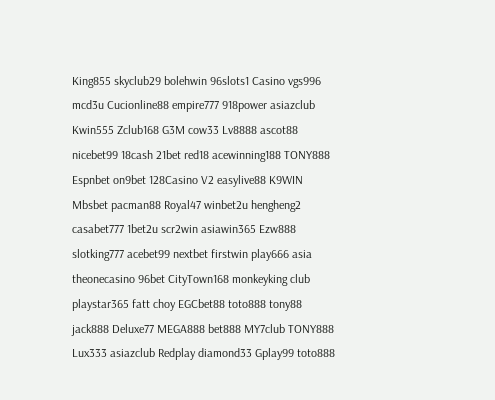King855 skyclub29 bolehwin 96slots1 Casino vgs996 mcd3u Cucionline88 empire777 918power asiazclub Kwin555 Zclub168 G3M cow33 Lv8888 ascot88 nicebet99 18cash 21bet red18 acewinning188 TONY888 Espnbet on9bet 128Casino V2 easylive88 K9WIN Mbsbet pacman88 Royal47 winbet2u hengheng2 casabet777 1bet2u scr2win asiawin365 Ezw888 slotking777 acebet99 nextbet firstwin play666 asia theonecasino 96bet CityTown168 monkeyking club playstar365 fatt choy EGCbet88 toto888 tony88 jack888 Deluxe77 MEGA888 bet888 MY7club TONY888 Lux333 asiazclub Redplay diamond33 Gplay99 toto888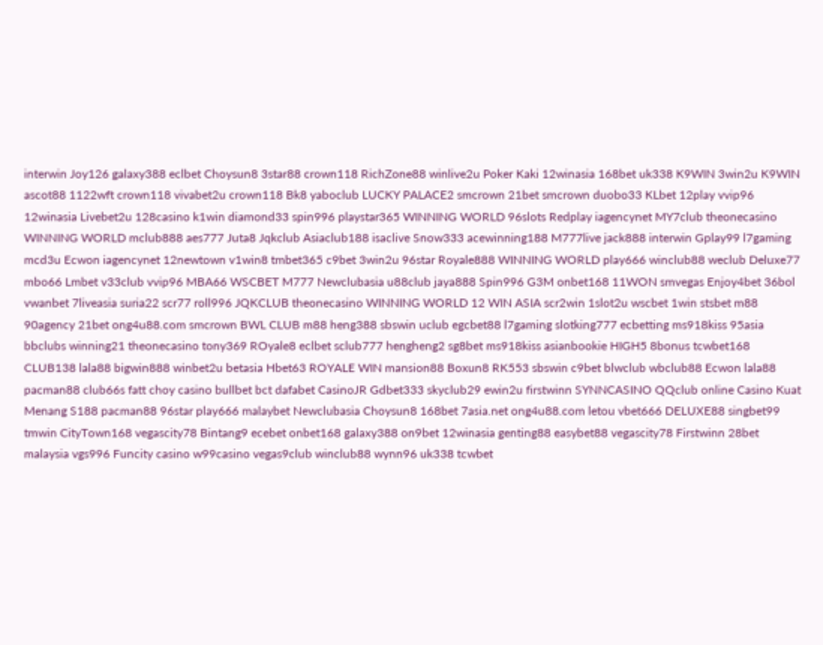interwin Joy126 galaxy388 eclbet Choysun8 3star88 crown118 RichZone88 winlive2u Poker Kaki 12winasia 168bet uk338 K9WIN 3win2u K9WIN ascot88 1122wft crown118 vivabet2u crown118 Bk8 yaboclub LUCKY PALACE2 smcrown 21bet smcrown duobo33 KLbet 12play vvip96 12winasia Livebet2u 128casino k1win diamond33 spin996 playstar365 WINNING WORLD 96slots Redplay iagencynet MY7club theonecasino WINNING WORLD mclub888 aes777 Juta8 Jqkclub Asiaclub188 isaclive Snow333 acewinning188 M777live jack888 interwin Gplay99 l7gaming mcd3u Ecwon iagencynet 12newtown v1win8 tmbet365 c9bet 3win2u 96star Royale888 WINNING WORLD play666 winclub88 weclub Deluxe77 mbo66 Lmbet v33club vvip96 MBA66 WSCBET M777 Newclubasia u88club jaya888 Spin996 G3M onbet168 11WON smvegas Enjoy4bet 36bol vwanbet 7liveasia suria22 scr77 roll996 JQKCLUB theonecasino WINNING WORLD 12 WIN ASIA scr2win 1slot2u wscbet 1win stsbet m88 90agency 21bet ong4u88.com smcrown BWL CLUB m88 heng388 sbswin uclub egcbet88 l7gaming slotking777 ecbetting ms918kiss 95asia bbclubs winning21 theonecasino tony369 ROyale8 eclbet sclub777 hengheng2 sg8bet ms918kiss asianbookie HIGH5 8bonus tcwbet168 CLUB138 lala88 bigwin888 winbet2u betasia Hbet63 ROYALE WIN mansion88 Boxun8 RK553 sbswin c9bet blwclub wbclub88 Ecwon lala88 pacman88 club66s fatt choy casino bullbet bct dafabet CasinoJR Gdbet333 skyclub29 ewin2u firstwinn SYNNCASINO QQclub online Casino Kuat Menang S188 pacman88 96star play666 malaybet Newclubasia Choysun8 168bet 7asia.net ong4u88.com letou vbet666 DELUXE88 singbet99 tmwin CityTown168 vegascity78 Bintang9 ecebet onbet168 galaxy388 on9bet 12winasia genting88 easybet88 vegascity78 Firstwinn 28bet malaysia vgs996 Funcity casino w99casino vegas9club winclub88 wynn96 uk338 tcwbet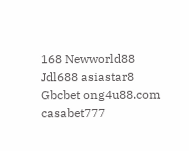168 Newworld88 Jdl688 asiastar8 Gbcbet ong4u88.com casabet777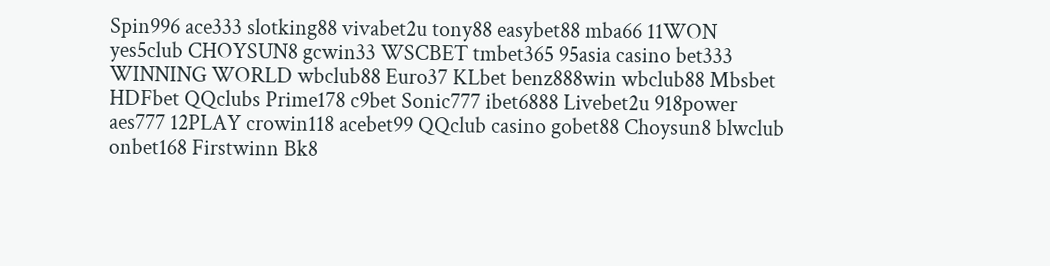Spin996 ace333 slotking88 vivabet2u tony88 easybet88 mba66 11WON yes5club CHOYSUN8 gcwin33 WSCBET tmbet365 95asia casino bet333 WINNING WORLD wbclub88 Euro37 KLbet benz888win wbclub88 Mbsbet HDFbet QQclubs Prime178 c9bet Sonic777 ibet6888 Livebet2u 918power aes777 12PLAY crowin118 acebet99 QQclub casino gobet88 Choysun8 blwclub onbet168 Firstwinn Bk8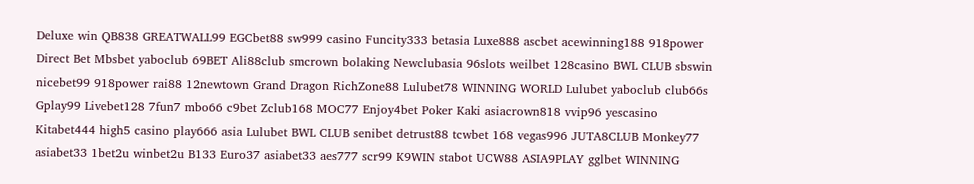Deluxe win QB838 GREATWALL99 EGCbet88 sw999 casino Funcity333 betasia Luxe888 ascbet acewinning188 918power Direct Bet Mbsbet yaboclub 69BET Ali88club smcrown bolaking Newclubasia 96slots weilbet 128casino BWL CLUB sbswin nicebet99 918power rai88 12newtown Grand Dragon RichZone88 Lulubet78 WINNING WORLD Lulubet yaboclub club66s Gplay99 Livebet128 7fun7 mbo66 c9bet Zclub168 MOC77 Enjoy4bet Poker Kaki asiacrown818 vvip96 yescasino Kitabet444 high5 casino play666 asia Lulubet BWL CLUB senibet detrust88 tcwbet 168 vegas996 JUTA8CLUB Monkey77 asiabet33 1bet2u winbet2u B133 Euro37 asiabet33 aes777 scr99 K9WIN stabot UCW88 ASIA9PLAY gglbet WINNING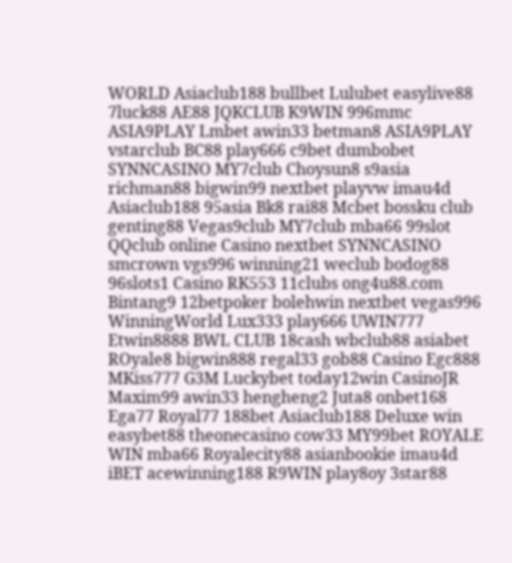WORLD Asiaclub188 bullbet Lulubet easylive88 7luck88 AE88 JQKCLUB K9WIN 996mmc ASIA9PLAY Lmbet awin33 betman8 ASIA9PLAY vstarclub BC88 play666 c9bet dumbobet SYNNCASINO MY7club Choysun8 s9asia richman88 bigwin99 nextbet playvw imau4d Asiaclub188 95asia Bk8 rai88 Mcbet bossku club genting88 Vegas9club MY7club mba66 99slot QQclub online Casino nextbet SYNNCASINO smcrown vgs996 winning21 weclub bodog88 96slots1 Casino RK553 11clubs ong4u88.com Bintang9 12betpoker bolehwin nextbet vegas996 WinningWorld Lux333 play666 UWIN777 Etwin8888 BWL CLUB 18cash wbclub88 asiabet ROyale8 bigwin888 regal33 gob88 Casino Egc888 MKiss777 G3M Luckybet today12win CasinoJR Maxim99 awin33 hengheng2 Juta8 onbet168 Ega77 Royal77 188bet Asiaclub188 Deluxe win easybet88 theonecasino cow33 MY99bet ROYALE WIN mba66 Royalecity88 asianbookie imau4d iBET acewinning188 R9WIN play8oy 3star88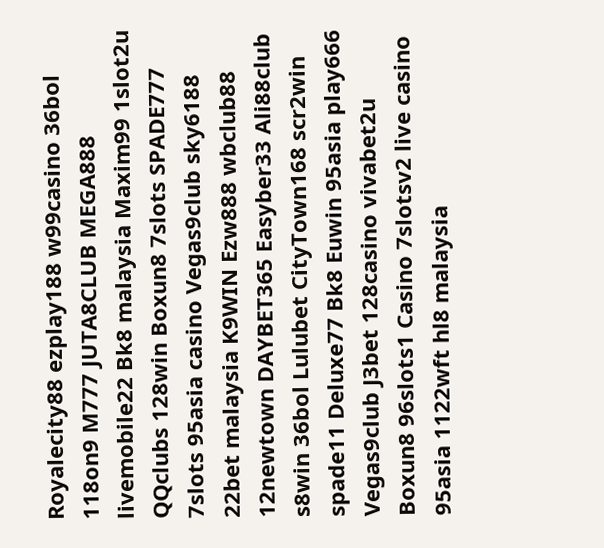Royalecity88 ezplay188 w99casino 36bol 118on9 M777 JUTA8CLUB MEGA888 livemobile22 Bk8 malaysia Maxim99 1slot2u QQclubs 128win Boxun8 7slots SPADE777 7slots 95asia casino Vegas9club sky6188 22bet malaysia K9WIN Ezw888 wbclub88 12newtown DAYBET365 Easyber33 Ali88club s8win 36bol Lulubet CityTown168 scr2win spade11 Deluxe77 Bk8 Euwin 95asia play666 Vegas9club J3bet 128casino vivabet2u Boxun8 96slots1 Casino 7slotsv2 live casino 95asia 1122wft hl8 malaysia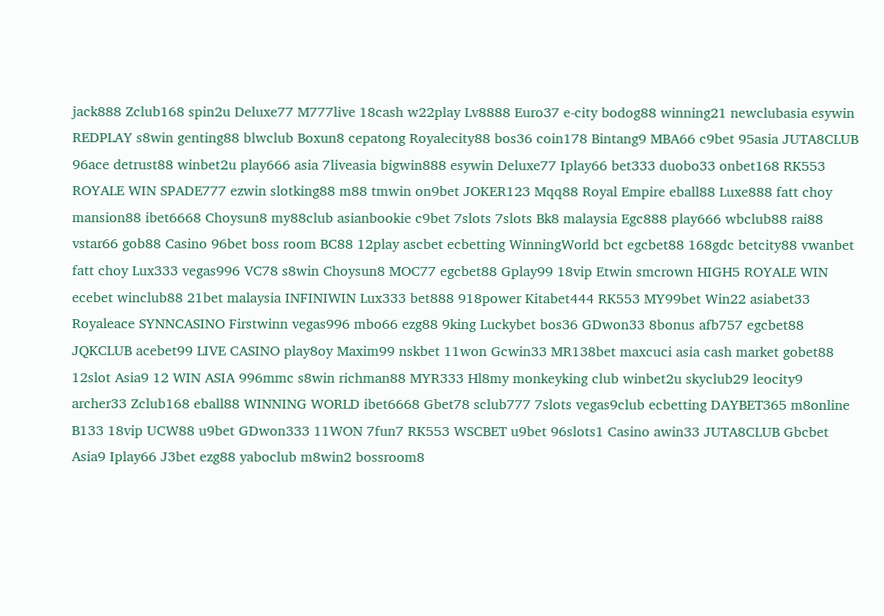jack888 Zclub168 spin2u Deluxe77 M777live 18cash w22play Lv8888 Euro37 e-city bodog88 winning21 newclubasia esywin REDPLAY s8win genting88 blwclub Boxun8 cepatong Royalecity88 bos36 coin178 Bintang9 MBA66 c9bet 95asia JUTA8CLUB 96ace detrust88 winbet2u play666 asia 7liveasia bigwin888 esywin Deluxe77 Iplay66 bet333 duobo33 onbet168 RK553 ROYALE WIN SPADE777 ezwin slotking88 m88 tmwin on9bet JOKER123 Mqq88 Royal Empire eball88 Luxe888 fatt choy mansion88 ibet6668 Choysun8 my88club asianbookie c9bet 7slots 7slots Bk8 malaysia Egc888 play666 wbclub88 rai88 vstar66 gob88 Casino 96bet boss room BC88 12play ascbet ecbetting WinningWorld bct egcbet88 168gdc betcity88 vwanbet fatt choy Lux333 vegas996 VC78 s8win Choysun8 MOC77 egcbet88 Gplay99 18vip Etwin smcrown HIGH5 ROYALE WIN ecebet winclub88 21bet malaysia INFINIWIN Lux333 bet888 918power Kitabet444 RK553 MY99bet Win22 asiabet33 Royaleace SYNNCASINO Firstwinn vegas996 mbo66 ezg88 9king Luckybet bos36 GDwon33 8bonus afb757 egcbet88 JQKCLUB acebet99 LIVE CASINO play8oy Maxim99 nskbet 11won Gcwin33 MR138bet maxcuci asia cash market gobet88 12slot Asia9 12 WIN ASIA 996mmc s8win richman88 MYR333 Hl8my monkeyking club winbet2u skyclub29 leocity9 archer33 Zclub168 eball88 WINNING WORLD ibet6668 Gbet78 sclub777 7slots vegas9club ecbetting DAYBET365 m8online B133 18vip UCW88 u9bet GDwon333 11WON 7fun7 RK553 WSCBET u9bet 96slots1 Casino awin33 JUTA8CLUB Gbcbet Asia9 Iplay66 J3bet ezg88 yaboclub m8win2 bossroom8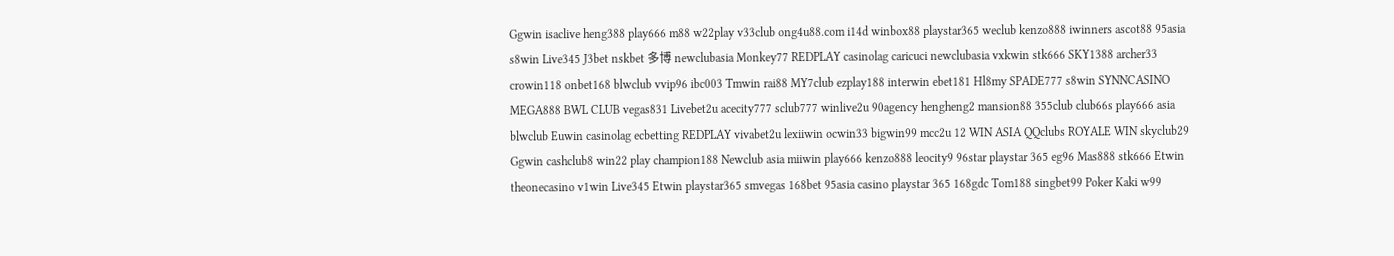Ggwin isaclive heng388 play666 m88 w22play v33club ong4u88.com i14d winbox88 playstar365 weclub kenzo888 iwinners ascot88 95asia s8win Live345 J3bet nskbet 多博 newclubasia Monkey77 REDPLAY casinolag caricuci newclubasia vxkwin stk666 SKY1388 archer33 crowin118 onbet168 blwclub vvip96 ibc003 Tmwin rai88 MY7club ezplay188 interwin ebet181 Hl8my SPADE777 s8win SYNNCASINO MEGA888 BWL CLUB vegas831 Livebet2u acecity777 sclub777 winlive2u 90agency hengheng2 mansion88 355club club66s play666 asia blwclub Euwin casinolag ecbetting REDPLAY vivabet2u lexiiwin ocwin33 bigwin99 mcc2u 12 WIN ASIA QQclubs ROYALE WIN skyclub29 Ggwin cashclub8 win22 play champion188 Newclub asia miiwin play666 kenzo888 leocity9 96star playstar 365 eg96 Mas888 stk666 Etwin theonecasino v1win Live345 Etwin playstar365 smvegas 168bet 95asia casino playstar 365 168gdc Tom188 singbet99 Poker Kaki w99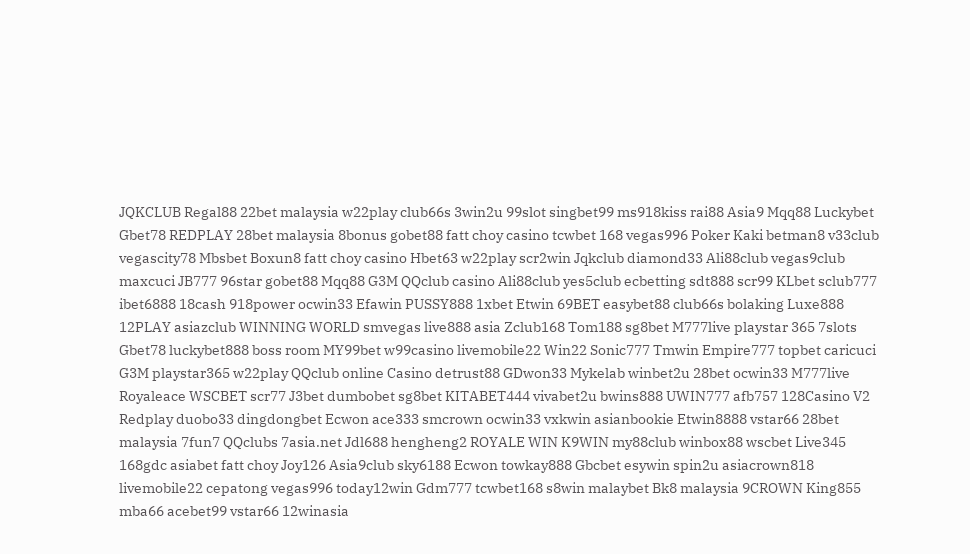JQKCLUB Regal88 22bet malaysia w22play club66s 3win2u 99slot singbet99 ms918kiss rai88 Asia9 Mqq88 Luckybet Gbet78 REDPLAY 28bet malaysia 8bonus gobet88 fatt choy casino tcwbet 168 vegas996 Poker Kaki betman8 v33club vegascity78 Mbsbet Boxun8 fatt choy casino Hbet63 w22play scr2win Jqkclub diamond33 Ali88club vegas9club maxcuci JB777 96star gobet88 Mqq88 G3M QQclub casino Ali88club yes5club ecbetting sdt888 scr99 KLbet sclub777 ibet6888 18cash 918power ocwin33 Efawin PUSSY888 1xbet Etwin 69BET easybet88 club66s bolaking Luxe888 12PLAY asiazclub WINNING WORLD smvegas live888 asia Zclub168 Tom188 sg8bet M777live playstar 365 7slots Gbet78 luckybet888 boss room MY99bet w99casino livemobile22 Win22 Sonic777 Tmwin Empire777 topbet caricuci G3M playstar365 w22play QQclub online Casino detrust88 GDwon33 Mykelab winbet2u 28bet ocwin33 M777live Royaleace WSCBET scr77 J3bet dumbobet sg8bet KITABET444 vivabet2u bwins888 UWIN777 afb757 128Casino V2 Redplay duobo33 dingdongbet Ecwon ace333 smcrown ocwin33 vxkwin asianbookie Etwin8888 vstar66 28bet malaysia 7fun7 QQclubs 7asia.net Jdl688 hengheng2 ROYALE WIN K9WIN my88club winbox88 wscbet Live345 168gdc asiabet fatt choy Joy126 Asia9club sky6188 Ecwon towkay888 Gbcbet esywin spin2u asiacrown818 livemobile22 cepatong vegas996 today12win Gdm777 tcwbet168 s8win malaybet Bk8 malaysia 9CROWN King855 mba66 acebet99 vstar66 12winasia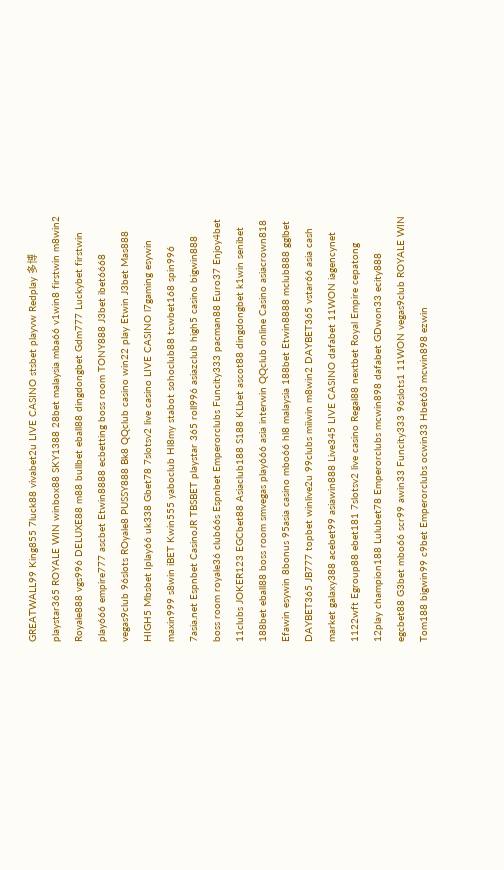GREATWALL99 King855 7luck88 vivabet2u LIVE CASINO stsbet playvw Redplay 多博 playstar365 ROYALE WIN winbox88 SKY1388 28bet malaysia mba66 v1win8 firstwin m8win2 Royale888 vgs996 DELUXE88 m88 bullbet eball88 dingdongbet Gdm777 Luckybet firstwin play666 empire777 ascbet Etwin8888 ecbetting boss room TONY888 J3bet ibet6668 vegas9club 96slots ROyale8 PUSSY888 Bk8 QQclub casino win22 play Etwin J3bet Mas888 HIGH5 Mbsbet Iplay66 uk338 Gbet78 7slotsv2 live casino LIVE CASINO l7gaming esywin maxin999 s8win iBET Kwin555 yaboclub Hl8my stabot sohoclub88 tcwbet168 spin996 7asia.net Espnbet CasinoJR TBSBET playstar 365 roll996 asiazclub high5 casino bigwin888 boss room royale36 club66s Espnbet Emperorclubs Funcity333 pacman88 Euro37 Enjoy4bet 11clubs JOKER123 EGCbet88 Asiaclub188 S188 KLbet ascot88 dingdongbet k1win senibet 188bet eball88 boss room smvegas play666 asia interwin QQclub online Casino asiacrown818 Efawin esywin 8bonus 95asia casino mbo66 hl8 malaysia 188bet Etwin8888 mclub888 gglbet DAYBET365 JB777 topbet winlive2u 99clubs miiwin m8win2 DAYBET365 vstar66 asia cash market galaxy388 acebet99 asiawin888 Live345 LIVE CASINO dafabet 11WON iagencynet 1122wft Egroup88 ebet181 7slotsv2 live casino Regal88 nextbet Royal Empire cepatong 12play champion188 Lulubet78 Emperorclubs mcwin898 dafabet GDwon33 ecity888 egcbet88 G3bet mbo66 scr99 awin33 Funcity333 96slots1 11WON vegas9club ROYALE WIN Tom188 bigwin99 c9bet Emperorclubs ocwin33 Hbet63 mcwin898 ezwin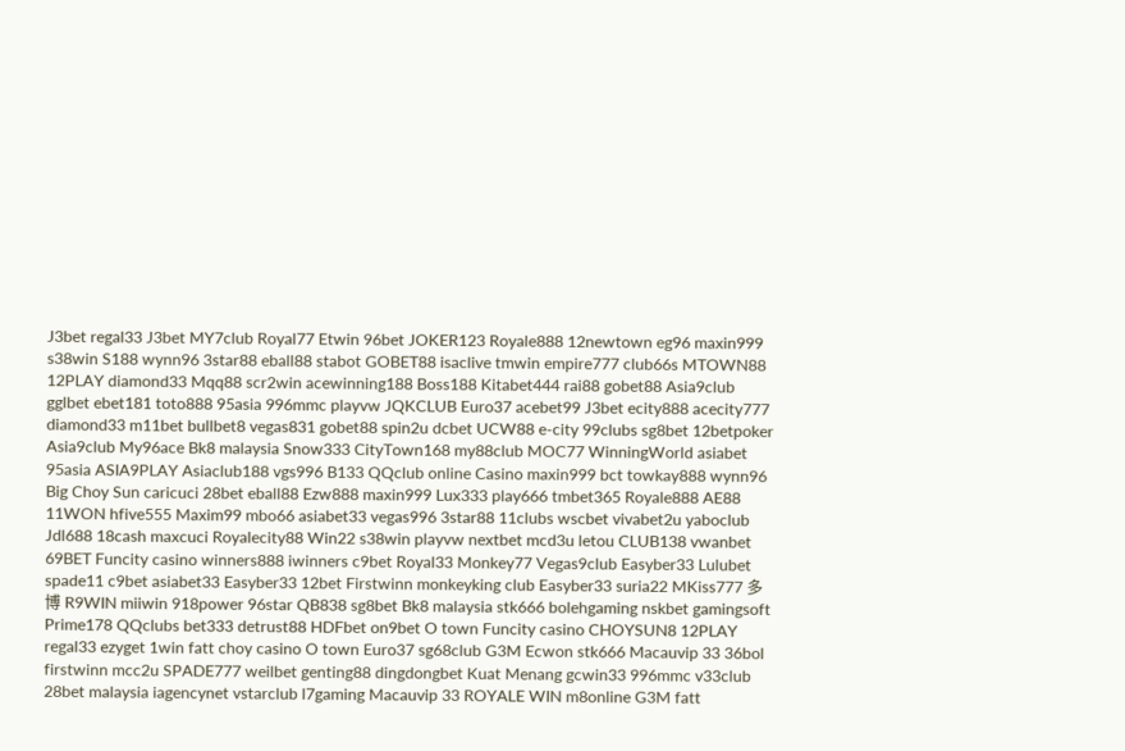J3bet regal33 J3bet MY7club Royal77 Etwin 96bet JOKER123 Royale888 12newtown eg96 maxin999 s38win S188 wynn96 3star88 eball88 stabot GOBET88 isaclive tmwin empire777 club66s MTOWN88 12PLAY diamond33 Mqq88 scr2win acewinning188 Boss188 Kitabet444 rai88 gobet88 Asia9club gglbet ebet181 toto888 95asia 996mmc playvw JQKCLUB Euro37 acebet99 J3bet ecity888 acecity777 diamond33 m11bet bullbet8 vegas831 gobet88 spin2u dcbet UCW88 e-city 99clubs sg8bet 12betpoker Asia9club My96ace Bk8 malaysia Snow333 CityTown168 my88club MOC77 WinningWorld asiabet 95asia ASIA9PLAY Asiaclub188 vgs996 B133 QQclub online Casino maxin999 bct towkay888 wynn96 Big Choy Sun caricuci 28bet eball88 Ezw888 maxin999 Lux333 play666 tmbet365 Royale888 AE88 11WON hfive555 Maxim99 mbo66 asiabet33 vegas996 3star88 11clubs wscbet vivabet2u yaboclub Jdl688 18cash maxcuci Royalecity88 Win22 s38win playvw nextbet mcd3u letou CLUB138 vwanbet 69BET Funcity casino winners888 iwinners c9bet Royal33 Monkey77 Vegas9club Easyber33 Lulubet spade11 c9bet asiabet33 Easyber33 12bet Firstwinn monkeyking club Easyber33 suria22 MKiss777 多博 R9WIN miiwin 918power 96star QB838 sg8bet Bk8 malaysia stk666 bolehgaming nskbet gamingsoft Prime178 QQclubs bet333 detrust88 HDFbet on9bet O town Funcity casino CHOYSUN8 12PLAY regal33 ezyget 1win fatt choy casino O town Euro37 sg68club G3M Ecwon stk666 Macauvip 33 36bol firstwinn mcc2u SPADE777 weilbet genting88 dingdongbet Kuat Menang gcwin33 996mmc v33club 28bet malaysia iagencynet vstarclub l7gaming Macauvip 33 ROYALE WIN m8online G3M fatt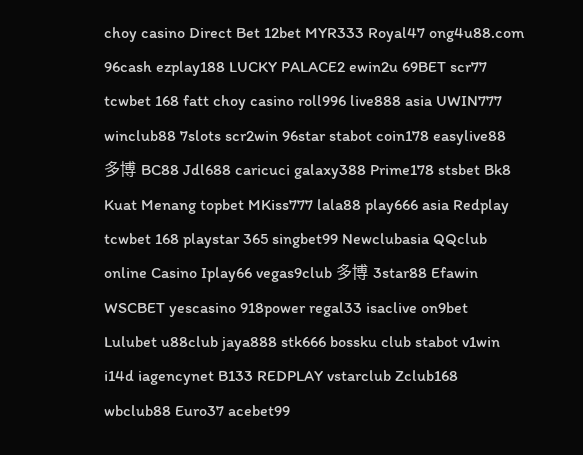choy casino Direct Bet 12bet MYR333 Royal47 ong4u88.com 96cash ezplay188 LUCKY PALACE2 ewin2u 69BET scr77 tcwbet 168 fatt choy casino roll996 live888 asia UWIN777 winclub88 7slots scr2win 96star stabot coin178 easylive88 多博 BC88 Jdl688 caricuci galaxy388 Prime178 stsbet Bk8 Kuat Menang topbet MKiss777 lala88 play666 asia Redplay tcwbet 168 playstar 365 singbet99 Newclubasia QQclub online Casino Iplay66 vegas9club 多博 3star88 Efawin WSCBET yescasino 918power regal33 isaclive on9bet Lulubet u88club jaya888 stk666 bossku club stabot v1win i14d iagencynet B133 REDPLAY vstarclub Zclub168 wbclub88 Euro37 acebet99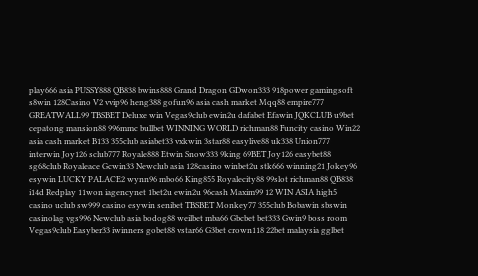play666 asia PUSSY888 QB838 bwins888 Grand Dragon GDwon333 918power gamingsoft s8win 128Casino V2 vvip96 heng388 gofun96 asia cash market Mqq88 empire777 GREATWALL99 TBSBET Deluxe win Vegas9club ewin2u dafabet Efawin JQKCLUB u9bet cepatong mansion88 996mmc bullbet WINNING WORLD richman88 Funcity casino Win22 asia cash market B133 355club asiabet33 vxkwin 3star88 easylive88 uk338 Union777 interwin Joy126 sclub777 Royale888 Etwin Snow333 9king 69BET Joy126 easybet88 sg68club Royaleace Gcwin33 Newclub asia 128casino winbet2u stk666 winning21 Jokey96 esywin LUCKY PALACE2 wynn96 mbo66 King855 Royalecity88 99slot richman88 QB838 i14d Redplay 11won iagencynet 1bet2u ewin2u 96cash Maxim99 12 WIN ASIA high5 casino uclub sw999 casino esywin senibet TBSBET Monkey77 355club Bobawin sbswin casinolag vgs996 Newclub asia bodog88 weilbet mba66 Gbcbet bet333 Gwin9 boss room Vegas9club Easyber33 iwinners gobet88 vstar66 G3bet crown118 22bet malaysia gglbet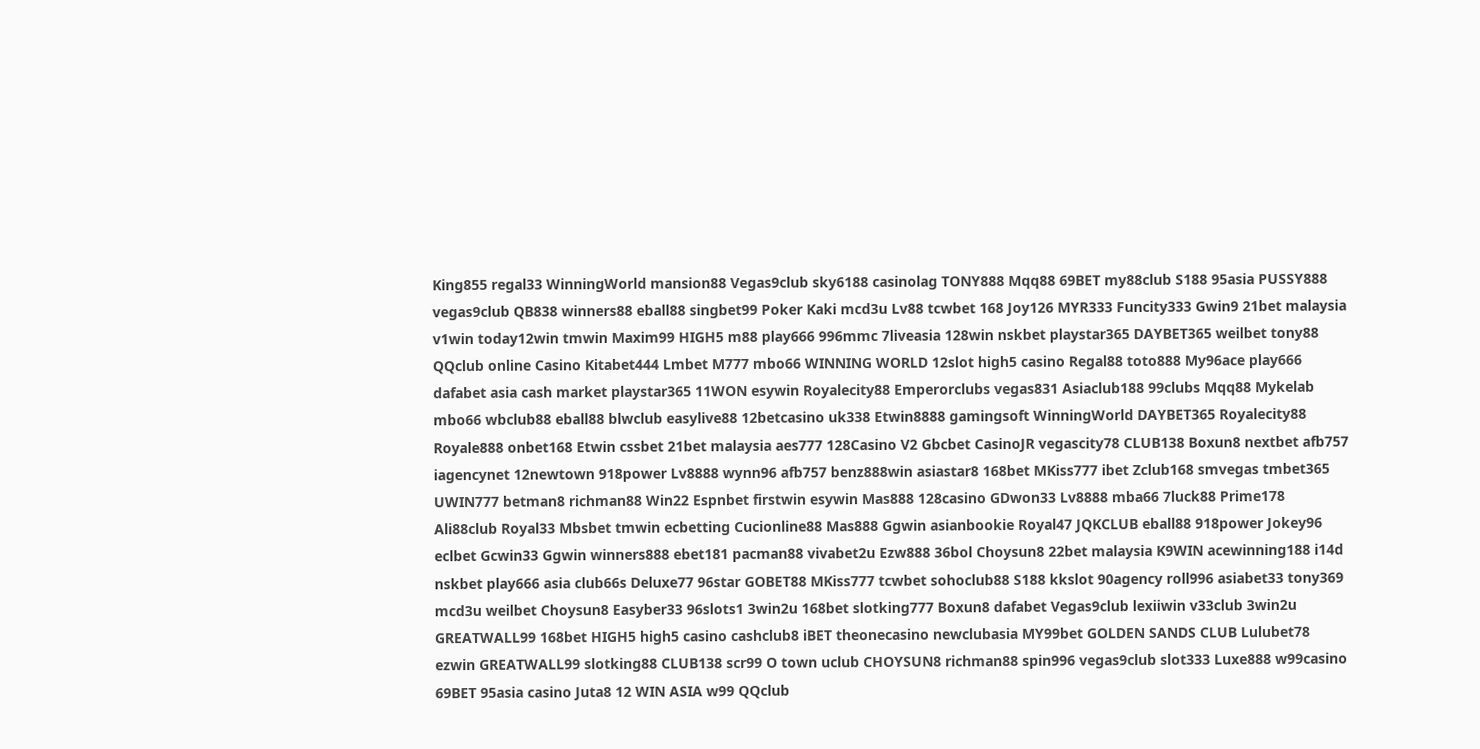King855 regal33 WinningWorld mansion88 Vegas9club sky6188 casinolag TONY888 Mqq88 69BET my88club S188 95asia PUSSY888 vegas9club QB838 winners88 eball88 singbet99 Poker Kaki mcd3u Lv88 tcwbet 168 Joy126 MYR333 Funcity333 Gwin9 21bet malaysia v1win today12win tmwin Maxim99 HIGH5 m88 play666 996mmc 7liveasia 128win nskbet playstar365 DAYBET365 weilbet tony88 QQclub online Casino Kitabet444 Lmbet M777 mbo66 WINNING WORLD 12slot high5 casino Regal88 toto888 My96ace play666 dafabet asia cash market playstar365 11WON esywin Royalecity88 Emperorclubs vegas831 Asiaclub188 99clubs Mqq88 Mykelab mbo66 wbclub88 eball88 blwclub easylive88 12betcasino uk338 Etwin8888 gamingsoft WinningWorld DAYBET365 Royalecity88 Royale888 onbet168 Etwin cssbet 21bet malaysia aes777 128Casino V2 Gbcbet CasinoJR vegascity78 CLUB138 Boxun8 nextbet afb757 iagencynet 12newtown 918power Lv8888 wynn96 afb757 benz888win asiastar8 168bet MKiss777 ibet Zclub168 smvegas tmbet365 UWIN777 betman8 richman88 Win22 Espnbet firstwin esywin Mas888 128casino GDwon33 Lv8888 mba66 7luck88 Prime178 Ali88club Royal33 Mbsbet tmwin ecbetting Cucionline88 Mas888 Ggwin asianbookie Royal47 JQKCLUB eball88 918power Jokey96 eclbet Gcwin33 Ggwin winners888 ebet181 pacman88 vivabet2u Ezw888 36bol Choysun8 22bet malaysia K9WIN acewinning188 i14d nskbet play666 asia club66s Deluxe77 96star GOBET88 MKiss777 tcwbet sohoclub88 S188 kkslot 90agency roll996 asiabet33 tony369 mcd3u weilbet Choysun8 Easyber33 96slots1 3win2u 168bet slotking777 Boxun8 dafabet Vegas9club lexiiwin v33club 3win2u GREATWALL99 168bet HIGH5 high5 casino cashclub8 iBET theonecasino newclubasia MY99bet GOLDEN SANDS CLUB Lulubet78 ezwin GREATWALL99 slotking88 CLUB138 scr99 O town uclub CHOYSUN8 richman88 spin996 vegas9club slot333 Luxe888 w99casino 69BET 95asia casino Juta8 12 WIN ASIA w99 QQclub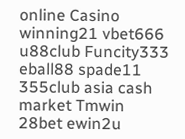online Casino winning21 vbet666 u88club Funcity333 eball88 spade11 355club asia cash market Tmwin 28bet ewin2u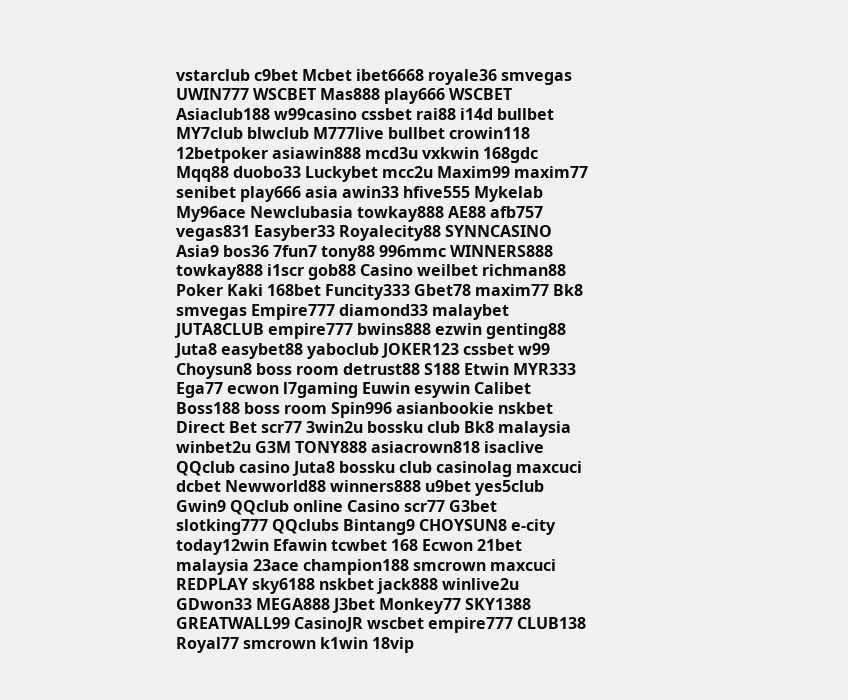vstarclub c9bet Mcbet ibet6668 royale36 smvegas UWIN777 WSCBET Mas888 play666 WSCBET Asiaclub188 w99casino cssbet rai88 i14d bullbet MY7club blwclub M777live bullbet crowin118 12betpoker asiawin888 mcd3u vxkwin 168gdc Mqq88 duobo33 Luckybet mcc2u Maxim99 maxim77 senibet play666 asia awin33 hfive555 Mykelab My96ace Newclubasia towkay888 AE88 afb757 vegas831 Easyber33 Royalecity88 SYNNCASINO Asia9 bos36 7fun7 tony88 996mmc WINNERS888 towkay888 i1scr gob88 Casino weilbet richman88 Poker Kaki 168bet Funcity333 Gbet78 maxim77 Bk8 smvegas Empire777 diamond33 malaybet JUTA8CLUB empire777 bwins888 ezwin genting88 Juta8 easybet88 yaboclub JOKER123 cssbet w99 Choysun8 boss room detrust88 S188 Etwin MYR333 Ega77 ecwon l7gaming Euwin esywin Calibet Boss188 boss room Spin996 asianbookie nskbet Direct Bet scr77 3win2u bossku club Bk8 malaysia winbet2u G3M TONY888 asiacrown818 isaclive QQclub casino Juta8 bossku club casinolag maxcuci dcbet Newworld88 winners888 u9bet yes5club Gwin9 QQclub online Casino scr77 G3bet slotking777 QQclubs Bintang9 CHOYSUN8 e-city today12win Efawin tcwbet 168 Ecwon 21bet malaysia 23ace champion188 smcrown maxcuci REDPLAY sky6188 nskbet jack888 winlive2u GDwon33 MEGA888 J3bet Monkey77 SKY1388 GREATWALL99 CasinoJR wscbet empire777 CLUB138 Royal77 smcrown k1win 18vip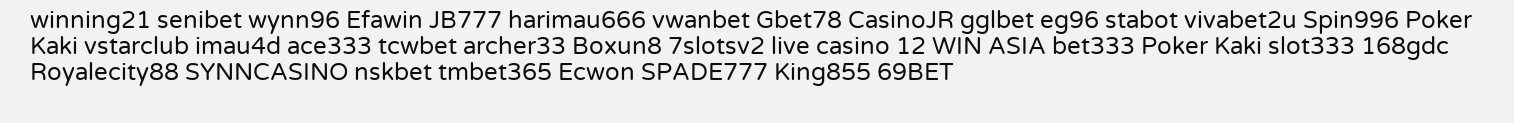winning21 senibet wynn96 Efawin JB777 harimau666 vwanbet Gbet78 CasinoJR gglbet eg96 stabot vivabet2u Spin996 Poker Kaki vstarclub imau4d ace333 tcwbet archer33 Boxun8 7slotsv2 live casino 12 WIN ASIA bet333 Poker Kaki slot333 168gdc Royalecity88 SYNNCASINO nskbet tmbet365 Ecwon SPADE777 King855 69BET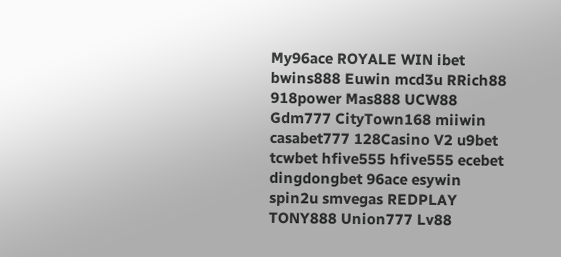My96ace ROYALE WIN ibet bwins888 Euwin mcd3u RRich88 918power Mas888 UCW88 Gdm777 CityTown168 miiwin casabet777 128Casino V2 u9bet tcwbet hfive555 hfive555 ecebet dingdongbet 96ace esywin spin2u smvegas REDPLAY TONY888 Union777 Lv88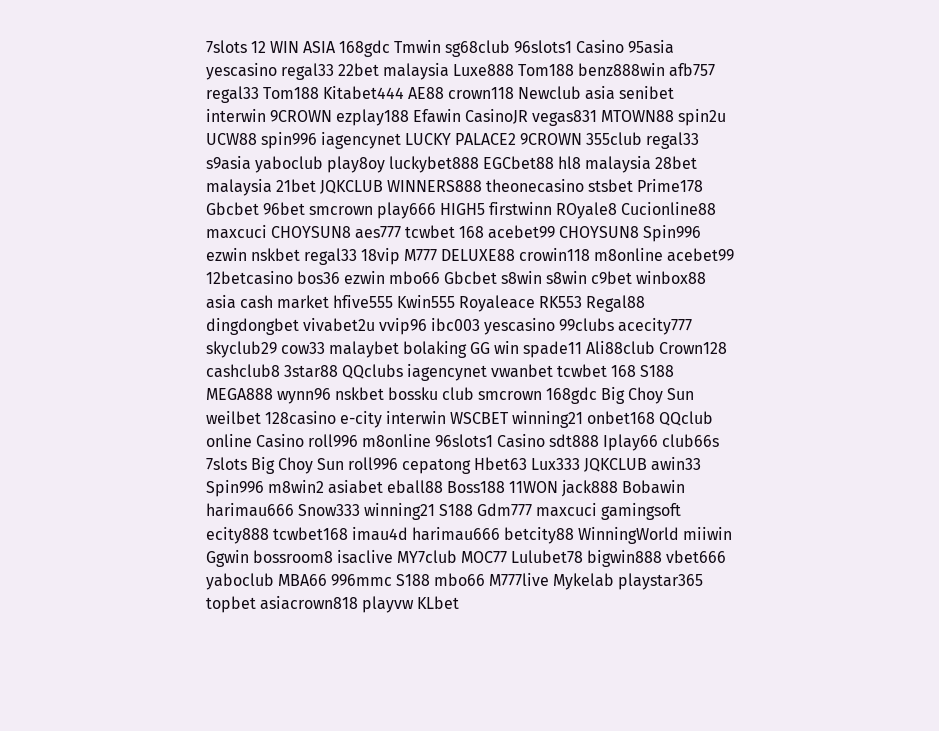7slots 12 WIN ASIA 168gdc Tmwin sg68club 96slots1 Casino 95asia yescasino regal33 22bet malaysia Luxe888 Tom188 benz888win afb757 regal33 Tom188 Kitabet444 AE88 crown118 Newclub asia senibet interwin 9CROWN ezplay188 Efawin CasinoJR vegas831 MTOWN88 spin2u UCW88 spin996 iagencynet LUCKY PALACE2 9CROWN 355club regal33 s9asia yaboclub play8oy luckybet888 EGCbet88 hl8 malaysia 28bet malaysia 21bet JQKCLUB WINNERS888 theonecasino stsbet Prime178 Gbcbet 96bet smcrown play666 HIGH5 firstwinn ROyale8 Cucionline88 maxcuci CHOYSUN8 aes777 tcwbet 168 acebet99 CHOYSUN8 Spin996 ezwin nskbet regal33 18vip M777 DELUXE88 crowin118 m8online acebet99 12betcasino bos36 ezwin mbo66 Gbcbet s8win s8win c9bet winbox88 asia cash market hfive555 Kwin555 Royaleace RK553 Regal88 dingdongbet vivabet2u vvip96 ibc003 yescasino 99clubs acecity777 skyclub29 cow33 malaybet bolaking GG win spade11 Ali88club Crown128 cashclub8 3star88 QQclubs iagencynet vwanbet tcwbet 168 S188 MEGA888 wynn96 nskbet bossku club smcrown 168gdc Big Choy Sun weilbet 128casino e-city interwin WSCBET winning21 onbet168 QQclub online Casino roll996 m8online 96slots1 Casino sdt888 Iplay66 club66s 7slots Big Choy Sun roll996 cepatong Hbet63 Lux333 JQKCLUB awin33 Spin996 m8win2 asiabet eball88 Boss188 11WON jack888 Bobawin harimau666 Snow333 winning21 S188 Gdm777 maxcuci gamingsoft ecity888 tcwbet168 imau4d harimau666 betcity88 WinningWorld miiwin Ggwin bossroom8 isaclive MY7club MOC77 Lulubet78 bigwin888 vbet666 yaboclub MBA66 996mmc S188 mbo66 M777live Mykelab playstar365 topbet asiacrown818 playvw KLbet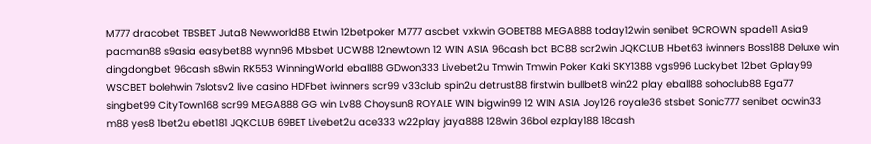M777 dracobet TBSBET Juta8 Newworld88 Etwin 12betpoker M777 ascbet vxkwin GOBET88 MEGA888 today12win senibet 9CROWN spade11 Asia9 pacman88 s9asia easybet88 wynn96 Mbsbet UCW88 12newtown 12 WIN ASIA 96cash bct BC88 scr2win JQKCLUB Hbet63 iwinners Boss188 Deluxe win dingdongbet 96cash s8win RK553 WinningWorld eball88 GDwon333 Livebet2u Tmwin Tmwin Poker Kaki SKY1388 vgs996 Luckybet 12bet Gplay99 WSCBET bolehwin 7slotsv2 live casino HDFbet iwinners scr99 v33club spin2u detrust88 firstwin bullbet8 win22 play eball88 sohoclub88 Ega77 singbet99 CityTown168 scr99 MEGA888 GG win Lv88 Choysun8 ROYALE WIN bigwin99 12 WIN ASIA Joy126 royale36 stsbet Sonic777 senibet ocwin33 m88 yes8 1bet2u ebet181 JQKCLUB 69BET Livebet2u ace333 w22play jaya888 128win 36bol ezplay188 18cash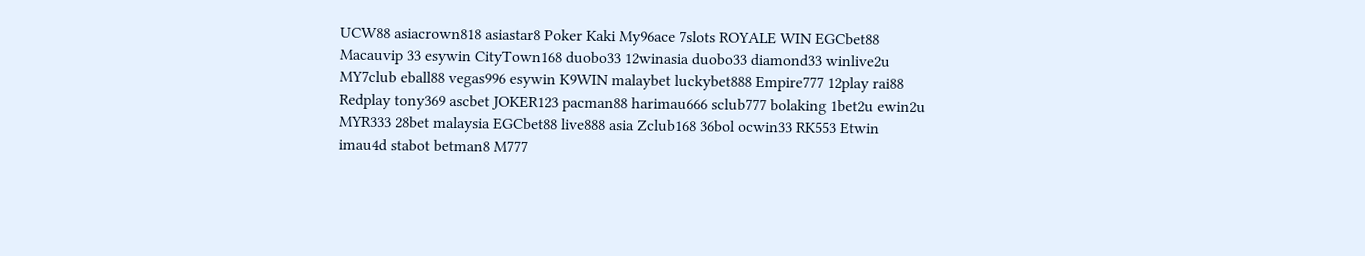UCW88 asiacrown818 asiastar8 Poker Kaki My96ace 7slots ROYALE WIN EGCbet88 Macauvip 33 esywin CityTown168 duobo33 12winasia duobo33 diamond33 winlive2u MY7club eball88 vegas996 esywin K9WIN malaybet luckybet888 Empire777 12play rai88 Redplay tony369 ascbet JOKER123 pacman88 harimau666 sclub777 bolaking 1bet2u ewin2u MYR333 28bet malaysia EGCbet88 live888 asia Zclub168 36bol ocwin33 RK553 Etwin imau4d stabot betman8 M777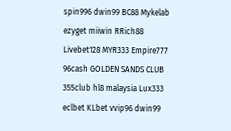spin996 dwin99 BC88 Mykelab ezyget miiwin RRich88 Livebet128 MYR333 Empire777 96cash GOLDEN SANDS CLUB 355club hl8 malaysia Lux333 eclbet KLbet vvip96 dwin99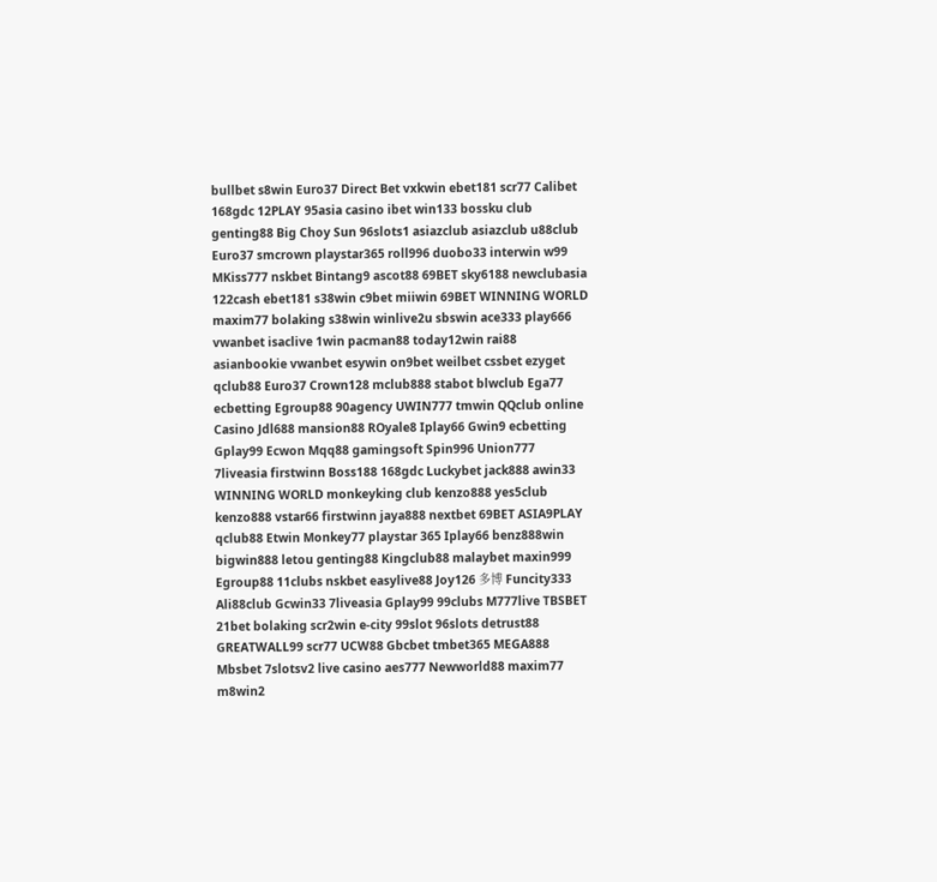bullbet s8win Euro37 Direct Bet vxkwin ebet181 scr77 Calibet 168gdc 12PLAY 95asia casino ibet win133 bossku club genting88 Big Choy Sun 96slots1 asiazclub asiazclub u88club Euro37 smcrown playstar365 roll996 duobo33 interwin w99 MKiss777 nskbet Bintang9 ascot88 69BET sky6188 newclubasia 122cash ebet181 s38win c9bet miiwin 69BET WINNING WORLD maxim77 bolaking s38win winlive2u sbswin ace333 play666 vwanbet isaclive 1win pacman88 today12win rai88 asianbookie vwanbet esywin on9bet weilbet cssbet ezyget qclub88 Euro37 Crown128 mclub888 stabot blwclub Ega77 ecbetting Egroup88 90agency UWIN777 tmwin QQclub online Casino Jdl688 mansion88 ROyale8 Iplay66 Gwin9 ecbetting Gplay99 Ecwon Mqq88 gamingsoft Spin996 Union777 7liveasia firstwinn Boss188 168gdc Luckybet jack888 awin33 WINNING WORLD monkeyking club kenzo888 yes5club kenzo888 vstar66 firstwinn jaya888 nextbet 69BET ASIA9PLAY qclub88 Etwin Monkey77 playstar 365 Iplay66 benz888win bigwin888 letou genting88 Kingclub88 malaybet maxin999 Egroup88 11clubs nskbet easylive88 Joy126 多博 Funcity333 Ali88club Gcwin33 7liveasia Gplay99 99clubs M777live TBSBET 21bet bolaking scr2win e-city 99slot 96slots detrust88 GREATWALL99 scr77 UCW88 Gbcbet tmbet365 MEGA888 Mbsbet 7slotsv2 live casino aes777 Newworld88 maxim77 m8win2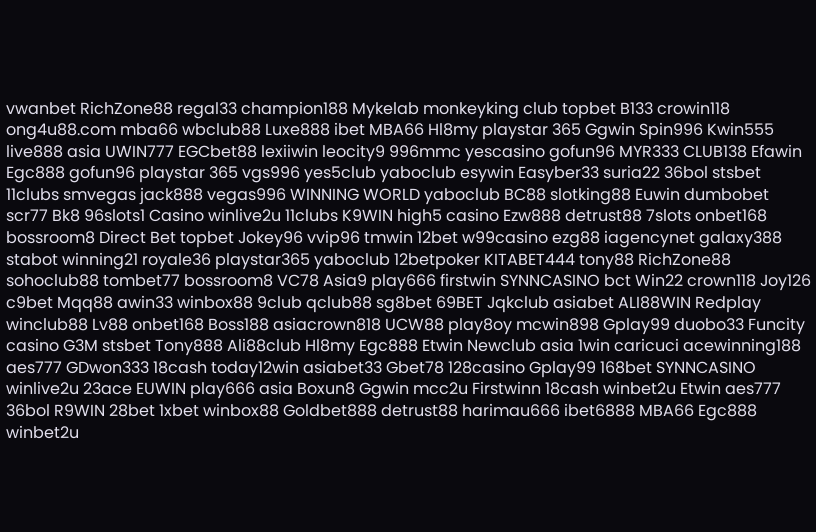vwanbet RichZone88 regal33 champion188 Mykelab monkeyking club topbet B133 crowin118 ong4u88.com mba66 wbclub88 Luxe888 ibet MBA66 Hl8my playstar 365 Ggwin Spin996 Kwin555 live888 asia UWIN777 EGCbet88 lexiiwin leocity9 996mmc yescasino gofun96 MYR333 CLUB138 Efawin Egc888 gofun96 playstar 365 vgs996 yes5club yaboclub esywin Easyber33 suria22 36bol stsbet 11clubs smvegas jack888 vegas996 WINNING WORLD yaboclub BC88 slotking88 Euwin dumbobet scr77 Bk8 96slots1 Casino winlive2u 11clubs K9WIN high5 casino Ezw888 detrust88 7slots onbet168 bossroom8 Direct Bet topbet Jokey96 vvip96 tmwin 12bet w99casino ezg88 iagencynet galaxy388 stabot winning21 royale36 playstar365 yaboclub 12betpoker KITABET444 tony88 RichZone88 sohoclub88 tombet77 bossroom8 VC78 Asia9 play666 firstwin SYNNCASINO bct Win22 crown118 Joy126 c9bet Mqq88 awin33 winbox88 9club qclub88 sg8bet 69BET Jqkclub asiabet ALI88WIN Redplay winclub88 Lv88 onbet168 Boss188 asiacrown818 UCW88 play8oy mcwin898 Gplay99 duobo33 Funcity casino G3M stsbet Tony888 Ali88club Hl8my Egc888 Etwin Newclub asia 1win caricuci acewinning188 aes777 GDwon333 18cash today12win asiabet33 Gbet78 128casino Gplay99 168bet SYNNCASINO winlive2u 23ace EUWIN play666 asia Boxun8 Ggwin mcc2u Firstwinn 18cash winbet2u Etwin aes777 36bol R9WIN 28bet 1xbet winbox88 Goldbet888 detrust88 harimau666 ibet6888 MBA66 Egc888 winbet2u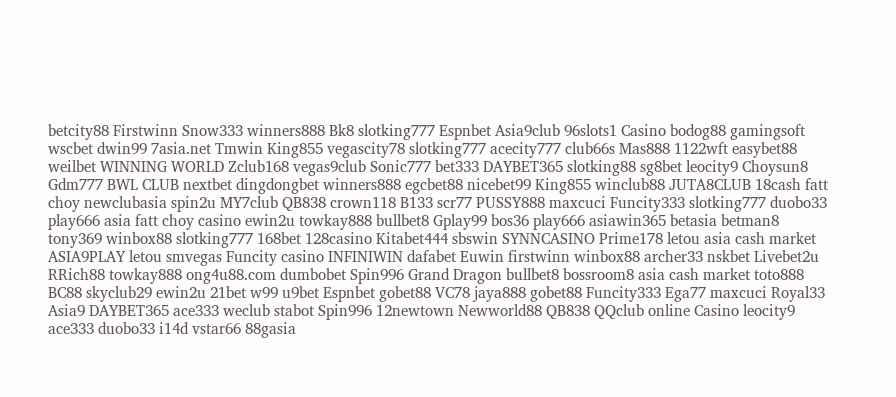betcity88 Firstwinn Snow333 winners888 Bk8 slotking777 Espnbet Asia9club 96slots1 Casino bodog88 gamingsoft wscbet dwin99 7asia.net Tmwin King855 vegascity78 slotking777 acecity777 club66s Mas888 1122wft easybet88 weilbet WINNING WORLD Zclub168 vegas9club Sonic777 bet333 DAYBET365 slotking88 sg8bet leocity9 Choysun8 Gdm777 BWL CLUB nextbet dingdongbet winners888 egcbet88 nicebet99 King855 winclub88 JUTA8CLUB 18cash fatt choy newclubasia spin2u MY7club QB838 crown118 B133 scr77 PUSSY888 maxcuci Funcity333 slotking777 duobo33 play666 asia fatt choy casino ewin2u towkay888 bullbet8 Gplay99 bos36 play666 asiawin365 betasia betman8 tony369 winbox88 slotking777 168bet 128casino Kitabet444 sbswin SYNNCASINO Prime178 letou asia cash market ASIA9PLAY letou smvegas Funcity casino INFINIWIN dafabet Euwin firstwinn winbox88 archer33 nskbet Livebet2u RRich88 towkay888 ong4u88.com dumbobet Spin996 Grand Dragon bullbet8 bossroom8 asia cash market toto888 BC88 skyclub29 ewin2u 21bet w99 u9bet Espnbet gobet88 VC78 jaya888 gobet88 Funcity333 Ega77 maxcuci Royal33 Asia9 DAYBET365 ace333 weclub stabot Spin996 12newtown Newworld88 QB838 QQclub online Casino leocity9 ace333 duobo33 i14d vstar66 88gasia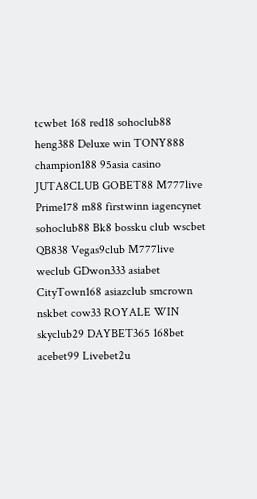tcwbet 168 red18 sohoclub88 heng388 Deluxe win TONY888 champion188 95asia casino JUTA8CLUB GOBET88 M777live Prime178 m88 firstwinn iagencynet sohoclub88 Bk8 bossku club wscbet QB838 Vegas9club M777live weclub GDwon333 asiabet CityTown168 asiazclub smcrown nskbet cow33 ROYALE WIN skyclub29 DAYBET365 168bet acebet99 Livebet2u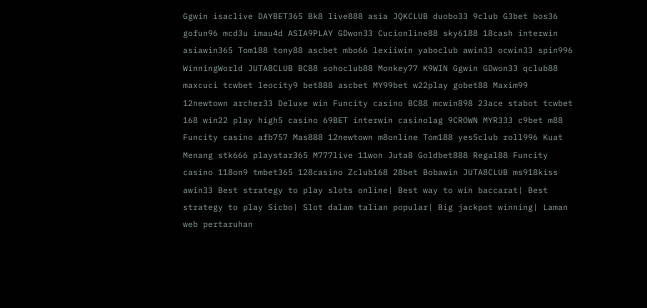Ggwin isaclive DAYBET365 Bk8 live888 asia JQKCLUB duobo33 9club G3bet bos36 gofun96 mcd3u imau4d ASIA9PLAY GDwon33 Cucionline88 sky6188 18cash interwin asiawin365 Tom188 tony88 ascbet mbo66 lexiiwin yaboclub awin33 ocwin33 spin996 WinningWorld JUTA8CLUB BC88 sohoclub88 Monkey77 K9WIN Ggwin GDwon33 qclub88 maxcuci tcwbet leocity9 bet888 ascbet MY99bet w22play gobet88 Maxim99 12newtown archer33 Deluxe win Funcity casino BC88 mcwin898 23ace stabot tcwbet 168 win22 play high5 casino 69BET interwin casinolag 9CROWN MYR333 c9bet m88 Funcity casino afb757 Mas888 12newtown m8online Tom188 yes5club roll996 Kuat Menang stk666 playstar365 M777live 11won Juta8 Goldbet888 Regal88 Funcity casino 118on9 tmbet365 128casino Zclub168 28bet Bobawin JUTA8CLUB ms918kiss awin33 Best strategy to play slots online| Best way to win baccarat| Best strategy to play Sicbo| Slot dalam talian popular| Big jackpot winning| Laman web pertaruhan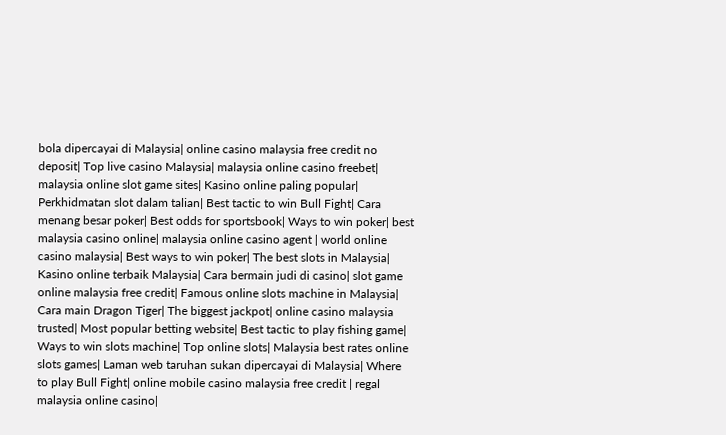bola dipercayai di Malaysia| online casino malaysia free credit no deposit| Top live casino Malaysia| malaysia online casino freebet| malaysia online slot game sites| Kasino online paling popular| Perkhidmatan slot dalam talian| Best tactic to win Bull Fight| Cara menang besar poker| Best odds for sportsbook| Ways to win poker| best malaysia casino online| malaysia online casino agent | world online casino malaysia| Best ways to win poker| The best slots in Malaysia| Kasino online terbaik Malaysia| Cara bermain judi di casino| slot game online malaysia free credit| Famous online slots machine in Malaysia| Cara main Dragon Tiger| The biggest jackpot| online casino malaysia trusted| Most popular betting website| Best tactic to play fishing game| Ways to win slots machine| Top online slots| Malaysia best rates online slots games| Laman web taruhan sukan dipercayai di Malaysia| Where to play Bull Fight| online mobile casino malaysia free credit | regal malaysia online casino|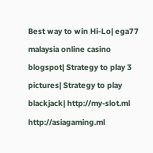Best way to win Hi-Lo| ega77 malaysia online casino blogspot| Strategy to play 3 pictures| Strategy to play blackjack| http://my-slot.ml http://asiagaming.ml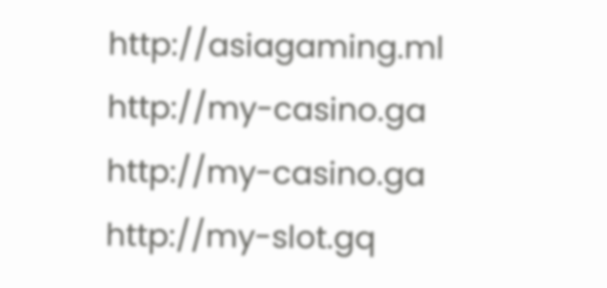http://asiagaming.ml http://my-casino.ga http://my-casino.ga http://my-slot.gq